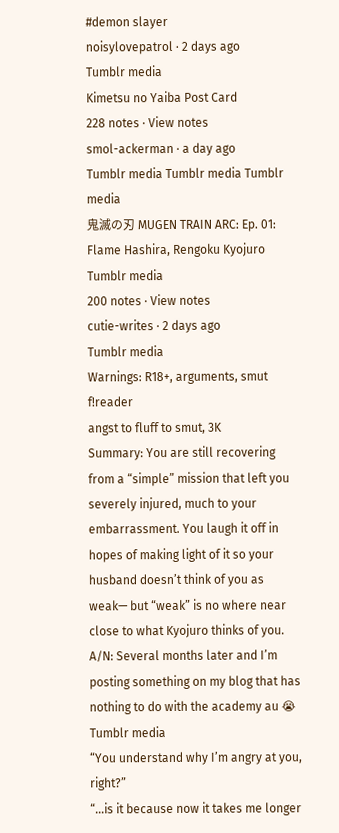#demon slayer
noisylovepatrol · 2 days ago
Tumblr media
Kimetsu no Yaiba Post Card
228 notes · View notes
smol-ackerman · a day ago
Tumblr media Tumblr media Tumblr media
鬼滅の刃 MUGEN TRAIN ARC: Ep. 01: Flame Hashira, Rengoku Kyojuro
Tumblr media
200 notes · View notes
cutie-writes · 2 days ago
Tumblr media
Warnings: R18+, arguments, smut f!reader
angst to fluff to smut, 3K
Summary: You are still recovering from a “simple” mission that left you severely injured, much to your embarrassment. You laugh it off in hopes of making light of it so your husband doesn’t think of you as weak— but “weak” is no where near close to what Kyojuro thinks of you.
A/N: Several months later and I’m posting something on my blog that has nothing to do with the academy au 😭
Tumblr media
“You understand why I’m angry at you, right?”
“…is it because now it takes me longer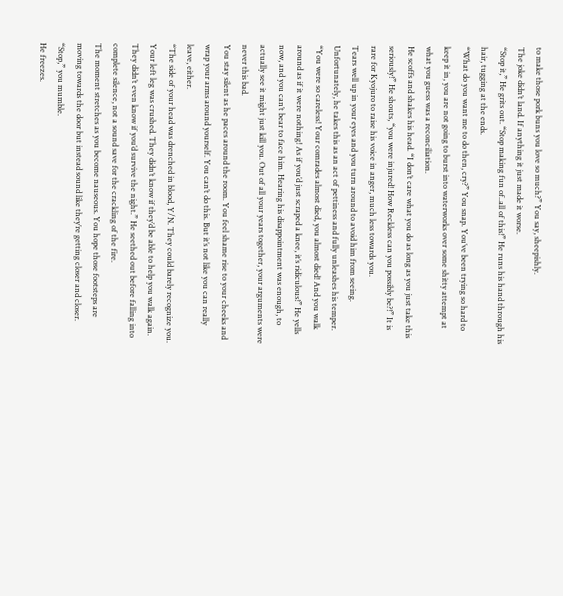to make those pork buns you love so much?” You say, sheepishly.
The joke didn’t land. If anything it just made it worse.
“Stop it,” He grits out. “Stop making fun of..all of this!” He runs his hand through his hair, tugging at the ends.
“What do you want me to do then, cry?” You snap. You’ve been trying so hard to keep it in, you are not going to burst into waterworks over some shitty attempt at what you guess was a reconciliation.
He scoffs and shakes his head. “I don’t care what you do as long as you just take this seriously!” He shouts, “you were injured! How Reckless can you possibly be?!” It is rare for Kyojuro to raise his voice in anger, much less towards you.
Tears well up in your eyes and you turn around to avoid him from seeing. Unfortunately, he takes this as an act of pettiness and fully unleashes his temper.
“You were so careless! Your comrades almost died, you almost died! And you walk around as if it were nothing! As if you’d just scraped a knee, it’s ridiculous!” He yells now, and you can’t bear to face him. Hearing his disappointment was enough, to actually see it might just kill you. Out of all your years together, your arguments were never this bad.
You stay silent as he paces around the room. You feel shame rise to your cheeks and wrap your arms around yourself. You can’t do this. But it’s not like you can really leave, either.
“The side of your head was drenched in blood, Y/N. They could barely recognize you. Your left leg was crushed. They didn’t know if they’d be able to help you walk again. They didn’t even know if you’d survive the night.” He seethed out before falling into complete silence, not a sound save for the crackling of the fire.
The moment stretches as you become nauseous. You hope those footsteps are moving towards the door but instead sound like they’re getting closer and closer.
“Stop,” you mumble.
He freezes.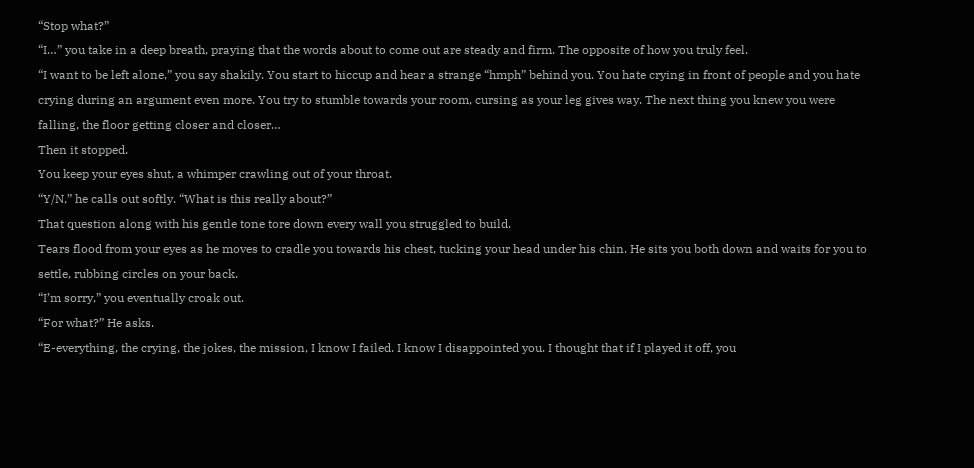“Stop what?”
“I…” you take in a deep breath, praying that the words about to come out are steady and firm. The opposite of how you truly feel.
“I want to be left alone,” you say shakily. You start to hiccup and hear a strange “hmph” behind you. You hate crying in front of people and you hate crying during an argument even more. You try to stumble towards your room, cursing as your leg gives way. The next thing you knew you were falling, the floor getting closer and closer…
Then it stopped.
You keep your eyes shut, a whimper crawling out of your throat.
“Y/N,” he calls out softly. “What is this really about?”
That question along with his gentle tone tore down every wall you struggled to build.
Tears flood from your eyes as he moves to cradle you towards his chest, tucking your head under his chin. He sits you both down and waits for you to settle, rubbing circles on your back.
“I’m sorry,” you eventually croak out.
“For what?” He asks.
“E-everything, the crying, the jokes, the mission, I know I failed. I know I disappointed you. I thought that if I played it off, you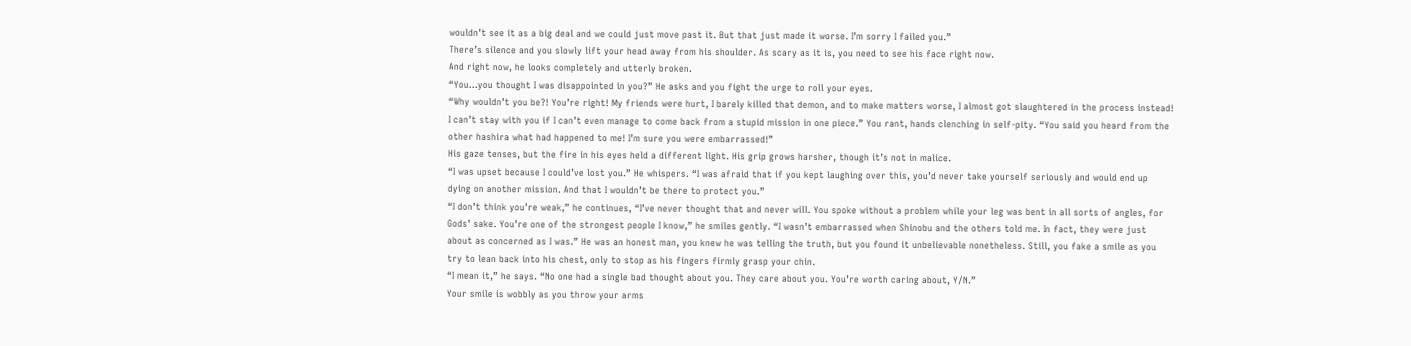wouldn’t see it as a big deal and we could just move past it. But that just made it worse. I’m sorry I failed you.”
There’s silence and you slowly lift your head away from his shoulder. As scary as it is, you need to see his face right now.
And right now, he looks completely and utterly broken.
“You…you thought I was disappointed in you?” He asks and you fight the urge to roll your eyes.
“Why wouldn’t you be?! You’re right! My friends were hurt, I barely killed that demon, and to make matters worse, I almost got slaughtered in the process instead! I can’t stay with you if I can’t even manage to come back from a stupid mission in one piece.” You rant, hands clenching in self-pity. “You said you heard from the other hashira what had happened to me! I’m sure you were embarrassed!”
His gaze tenses, but the fire in his eyes held a different light. His grip grows harsher, though it’s not in malice.
“I was upset because I could’ve lost you.” He whispers. “I was afraid that if you kept laughing over this, you’d never take yourself seriously and would end up dying on another mission. And that I wouldn’t be there to protect you.”
“I don’t think you’re weak,” he continues, “I’ve never thought that and never will. You spoke without a problem while your leg was bent in all sorts of angles, for Gods’ sake. You’re one of the strongest people I know,” he smiles gently. “I wasn’t embarrassed when Shinobu and the others told me. In fact, they were just about as concerned as I was.” He was an honest man, you knew he was telling the truth, but you found it unbelievable nonetheless. Still, you fake a smile as you try to lean back into his chest, only to stop as his fingers firmly grasp your chin.
“I mean it,” he says. “No one had a single bad thought about you. They care about you. You’re worth caring about, Y/N.”
Your smile is wobbly as you throw your arms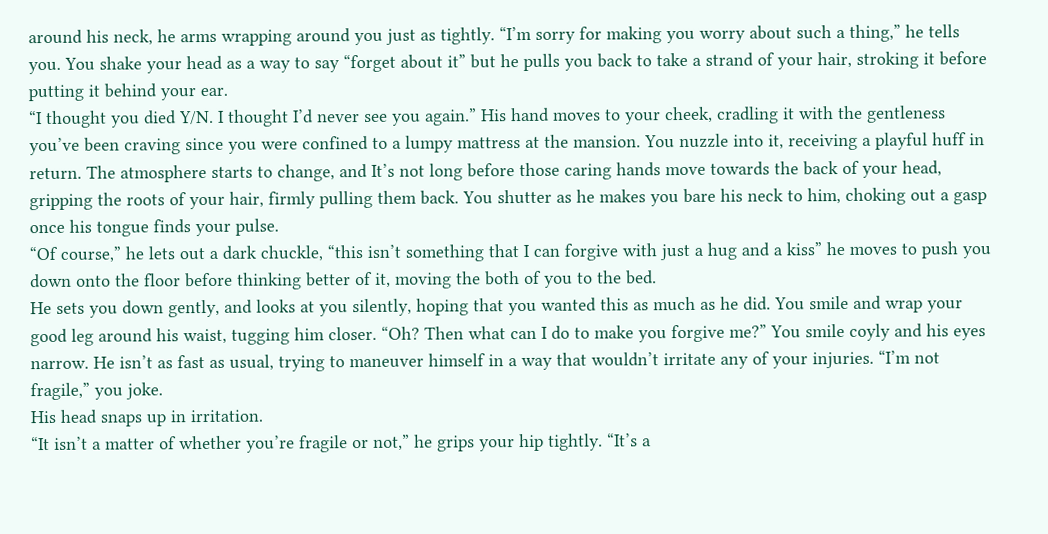around his neck, he arms wrapping around you just as tightly. “I’m sorry for making you worry about such a thing,” he tells you. You shake your head as a way to say “forget about it” but he pulls you back to take a strand of your hair, stroking it before putting it behind your ear.
“I thought you died Y/N. I thought I’d never see you again.” His hand moves to your cheek, cradling it with the gentleness you’ve been craving since you were confined to a lumpy mattress at the mansion. You nuzzle into it, receiving a playful huff in return. The atmosphere starts to change, and It’s not long before those caring hands move towards the back of your head, gripping the roots of your hair, firmly pulling them back. You shutter as he makes you bare his neck to him, choking out a gasp once his tongue finds your pulse.
“Of course,” he lets out a dark chuckle, “this isn’t something that I can forgive with just a hug and a kiss” he moves to push you down onto the floor before thinking better of it, moving the both of you to the bed.
He sets you down gently, and looks at you silently, hoping that you wanted this as much as he did. You smile and wrap your good leg around his waist, tugging him closer. “Oh? Then what can I do to make you forgive me?” You smile coyly and his eyes narrow. He isn’t as fast as usual, trying to maneuver himself in a way that wouldn’t irritate any of your injuries. “I’m not fragile,” you joke.
His head snaps up in irritation.
“It isn’t a matter of whether you’re fragile or not,” he grips your hip tightly. “It’s a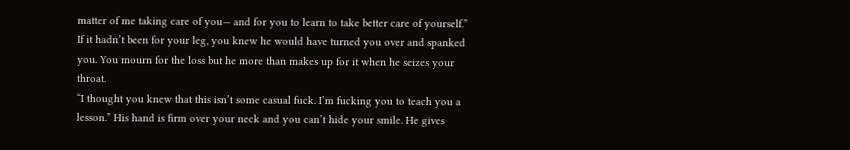matter of me taking care of you— and for you to learn to take better care of yourself.” If it hadn’t been for your leg, you knew he would have turned you over and spanked you. You mourn for the loss but he more than makes up for it when he seizes your throat.
“I thought you knew that this isn’t some casual fuck. I’m fucking you to teach you a lesson.” His hand is firm over your neck and you can’t hide your smile. He gives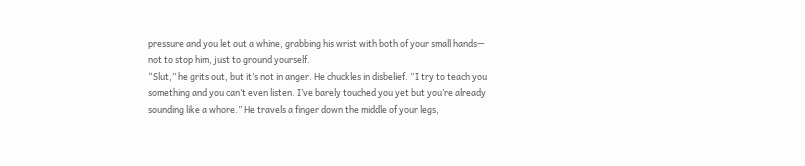pressure and you let out a whine, grabbing his wrist with both of your small hands— not to stop him, just to ground yourself.
“Slut,” he grits out, but it’s not in anger. He chuckles in disbelief. “I try to teach you something and you can’t even listen. I’ve barely touched you yet but you’re already sounding like a whore.” He travels a finger down the middle of your legs,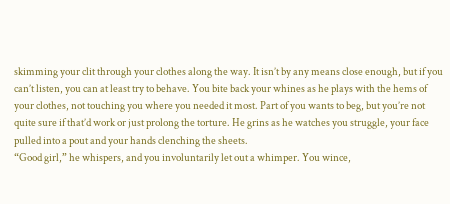skimming your clit through your clothes along the way. It isn’t by any means close enough, but if you can’t listen, you can at least try to behave. You bite back your whines as he plays with the hems of your clothes, not touching you where you needed it most. Part of you wants to beg, but you’re not quite sure if that’d work or just prolong the torture. He grins as he watches you struggle, your face pulled into a pout and your hands clenching the sheets.
“Good girl,” he whispers, and you involuntarily let out a whimper. You wince,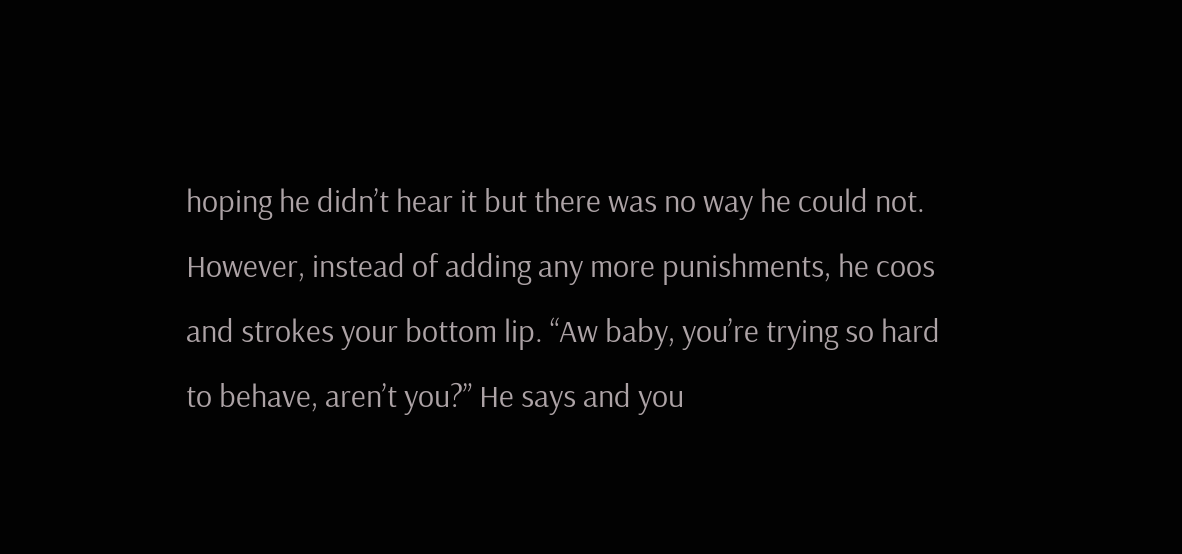hoping he didn’t hear it but there was no way he could not. However, instead of adding any more punishments, he coos and strokes your bottom lip. “Aw baby, you’re trying so hard to behave, aren’t you?” He says and you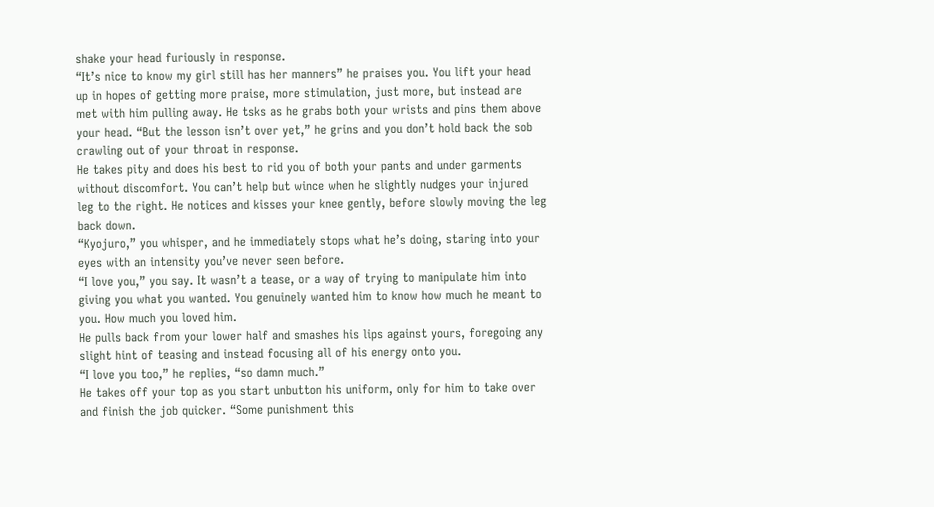shake your head furiously in response.
“It’s nice to know my girl still has her manners” he praises you. You lift your head up in hopes of getting more praise, more stimulation, just more, but instead are met with him pulling away. He tsks as he grabs both your wrists and pins them above your head. “But the lesson isn’t over yet,” he grins and you don’t hold back the sob crawling out of your throat in response.
He takes pity and does his best to rid you of both your pants and under garments without discomfort. You can’t help but wince when he slightly nudges your injured leg to the right. He notices and kisses your knee gently, before slowly moving the leg back down.
“Kyojuro,” you whisper, and he immediately stops what he’s doing, staring into your eyes with an intensity you’ve never seen before.
“I love you,” you say. It wasn’t a tease, or a way of trying to manipulate him into giving you what you wanted. You genuinely wanted him to know how much he meant to you. How much you loved him.
He pulls back from your lower half and smashes his lips against yours, foregoing any slight hint of teasing and instead focusing all of his energy onto you.
“I love you too,” he replies, “so damn much.”
He takes off your top as you start unbutton his uniform, only for him to take over and finish the job quicker. “Some punishment this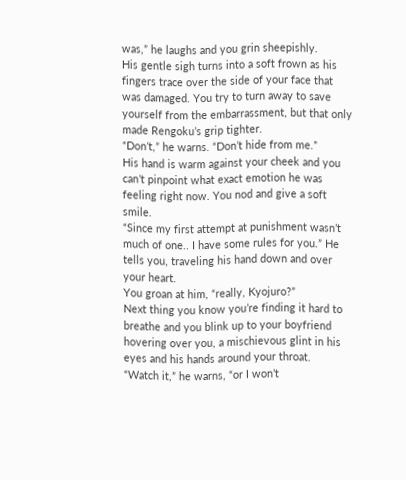was,” he laughs and you grin sheepishly.
His gentle sigh turns into a soft frown as his fingers trace over the side of your face that was damaged. You try to turn away to save yourself from the embarrassment, but that only made Rengoku’s grip tighter.
“Don’t,” he warns. “Don’t hide from me.”
His hand is warm against your cheek and you can’t pinpoint what exact emotion he was feeling right now. You nod and give a soft smile.
“Since my first attempt at punishment wasn’t much of one.. I have some rules for you.” He tells you, traveling his hand down and over your heart.
You groan at him, “really, Kyojuro?”
Next thing you know you’re finding it hard to breathe and you blink up to your boyfriend hovering over you, a mischievous glint in his eyes and his hands around your throat.
“Watch it,” he warns, “or I won’t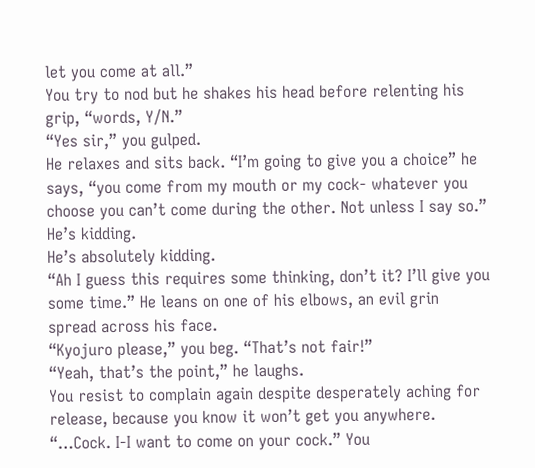let you come at all.”
You try to nod but he shakes his head before relenting his grip, “words, Y/N.”
“Yes sir,” you gulped.
He relaxes and sits back. “I’m going to give you a choice” he says, “you come from my mouth or my cock- whatever you choose you can’t come during the other. Not unless I say so.”
He’s kidding.
He’s absolutely kidding.
“Ah I guess this requires some thinking, don’t it? I’ll give you some time.” He leans on one of his elbows, an evil grin spread across his face.
“Kyojuro please,” you beg. “That’s not fair!”
“Yeah, that’s the point,” he laughs.
You resist to complain again despite desperately aching for release, because you know it won’t get you anywhere.
“…Cock. I-I want to come on your cock.” You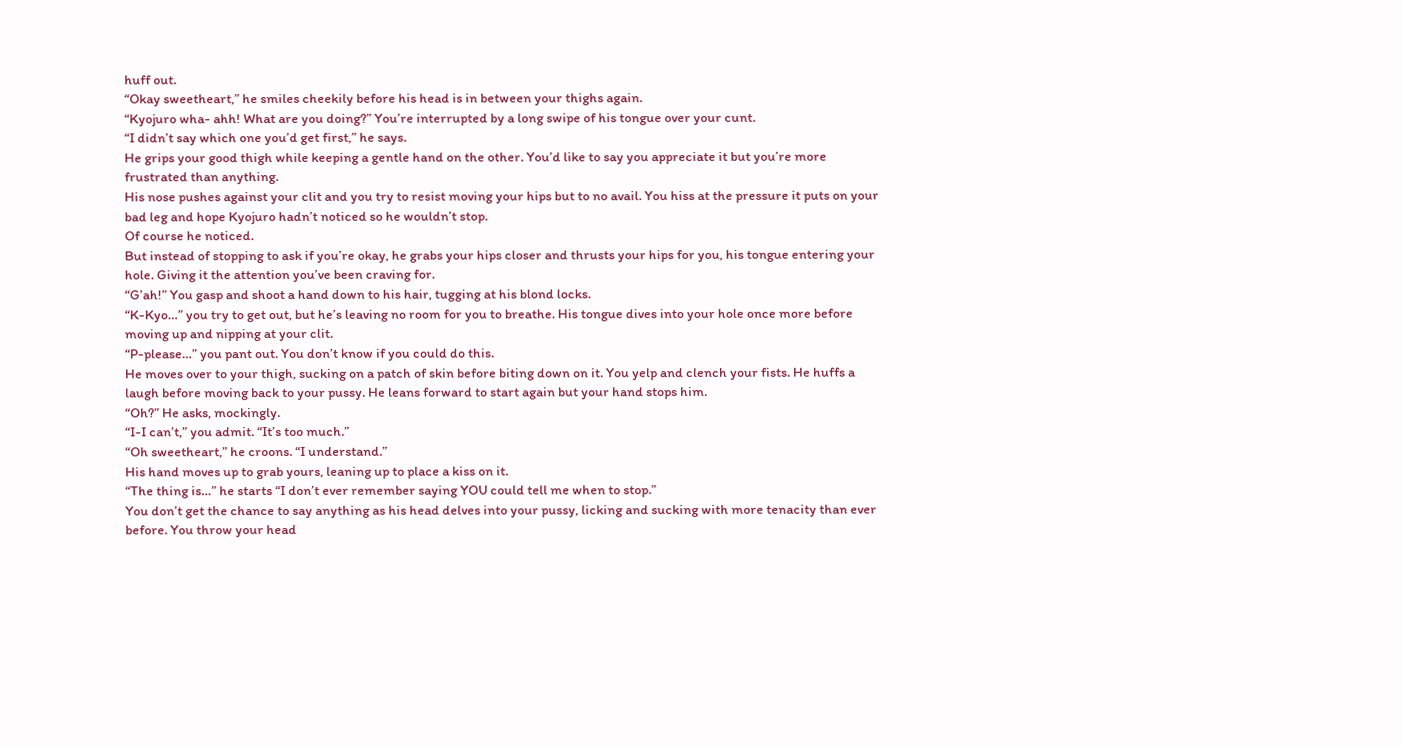huff out.
“Okay sweetheart,” he smiles cheekily before his head is in between your thighs again.
“Kyojuro wha- ahh! What are you doing?” You’re interrupted by a long swipe of his tongue over your cunt.
“I didn’t say which one you’d get first,” he says.
He grips your good thigh while keeping a gentle hand on the other. You’d like to say you appreciate it but you’re more frustrated than anything.
His nose pushes against your clit and you try to resist moving your hips but to no avail. You hiss at the pressure it puts on your bad leg and hope Kyojuro hadn’t noticed so he wouldn’t stop.
Of course he noticed.
But instead of stopping to ask if you’re okay, he grabs your hips closer and thrusts your hips for you, his tongue entering your hole. Giving it the attention you’ve been craving for.
“G’ah!” You gasp and shoot a hand down to his hair, tugging at his blond locks.
“K-Kyo…” you try to get out, but he’s leaving no room for you to breathe. His tongue dives into your hole once more before moving up and nipping at your clit.
“P-please…” you pant out. You don’t know if you could do this.
He moves over to your thigh, sucking on a patch of skin before biting down on it. You yelp and clench your fists. He huffs a laugh before moving back to your pussy. He leans forward to start again but your hand stops him.
“Oh?” He asks, mockingly.
“I-I can’t,” you admit. “It’s too much.”
“Oh sweetheart,” he croons. “I understand.”
His hand moves up to grab yours, leaning up to place a kiss on it.
“The thing is…” he starts “I don’t ever remember saying YOU could tell me when to stop.”
You don’t get the chance to say anything as his head delves into your pussy, licking and sucking with more tenacity than ever before. You throw your head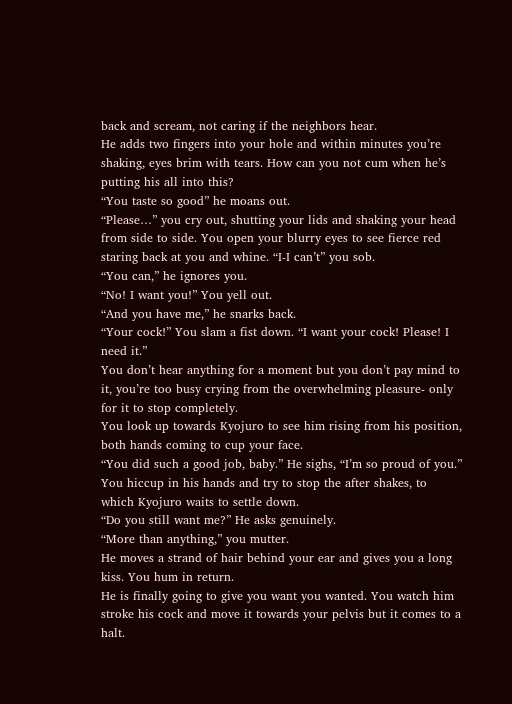back and scream, not caring if the neighbors hear.
He adds two fingers into your hole and within minutes you’re shaking, eyes brim with tears. How can you not cum when he’s putting his all into this?
“You taste so good” he moans out.
“Please…” you cry out, shutting your lids and shaking your head from side to side. You open your blurry eyes to see fierce red staring back at you and whine. “I-I can’t” you sob.
“You can,” he ignores you.
“No! I want you!” You yell out.
“And you have me,” he snarks back.
“Your cock!” You slam a fist down. “I want your cock! Please! I need it.”
You don’t hear anything for a moment but you don’t pay mind to it, you’re too busy crying from the overwhelming pleasure- only for it to stop completely.
You look up towards Kyojuro to see him rising from his position, both hands coming to cup your face.
“You did such a good job, baby.” He sighs, “I’m so proud of you.”
You hiccup in his hands and try to stop the after shakes, to which Kyojuro waits to settle down.
“Do you still want me?” He asks genuinely.
“More than anything,” you mutter.
He moves a strand of hair behind your ear and gives you a long kiss. You hum in return.
He is finally going to give you want you wanted. You watch him stroke his cock and move it towards your pelvis but it comes to a halt.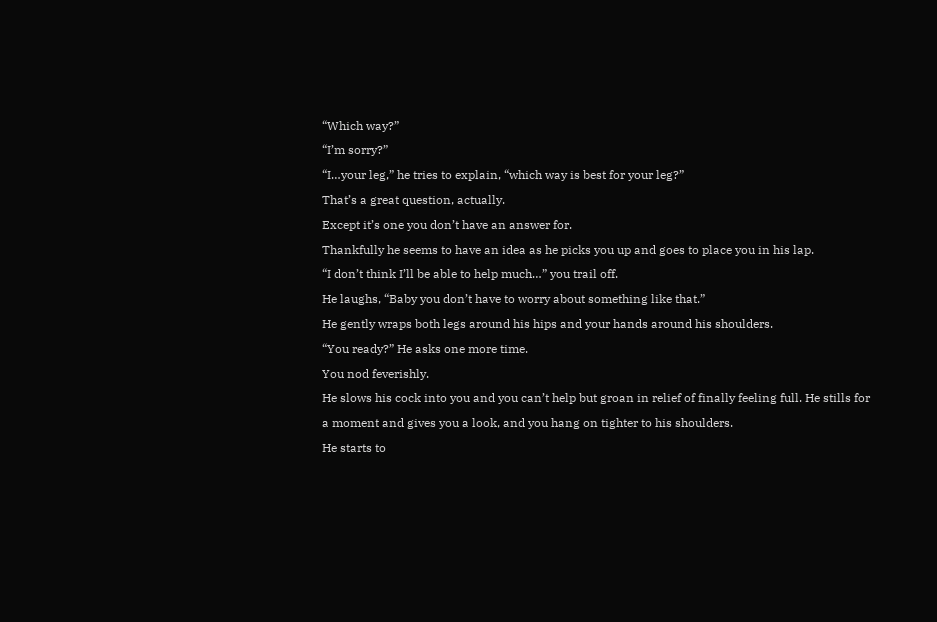“Which way?”
“I’m sorry?”
“I…your leg,” he tries to explain, “which way is best for your leg?”
That’s a great question, actually.
Except it’s one you don’t have an answer for.
Thankfully he seems to have an idea as he picks you up and goes to place you in his lap.
“I don’t think I’ll be able to help much…” you trail off.
He laughs, “Baby you don’t have to worry about something like that.”
He gently wraps both legs around his hips and your hands around his shoulders.
“You ready?” He asks one more time.
You nod feverishly.
He slows his cock into you and you can’t help but groan in relief of finally feeling full. He stills for a moment and gives you a look, and you hang on tighter to his shoulders.
He starts to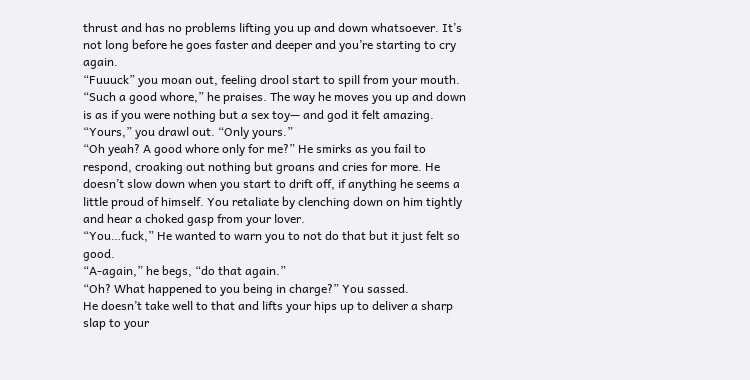thrust and has no problems lifting you up and down whatsoever. It’s not long before he goes faster and deeper and you’re starting to cry again.
“Fuuuck” you moan out, feeling drool start to spill from your mouth.
“Such a good whore,” he praises. The way he moves you up and down is as if you were nothing but a sex toy— and god it felt amazing.
“Yours,” you drawl out. “Only yours.”
“Oh yeah? A good whore only for me?” He smirks as you fail to respond, croaking out nothing but groans and cries for more. He doesn’t slow down when you start to drift off, if anything he seems a little proud of himself. You retaliate by clenching down on him tightly and hear a choked gasp from your lover.
“You…fuck,” He wanted to warn you to not do that but it just felt so good.
“A-again,” he begs, “do that again.”
“Oh? What happened to you being in charge?” You sassed.
He doesn’t take well to that and lifts your hips up to deliver a sharp slap to your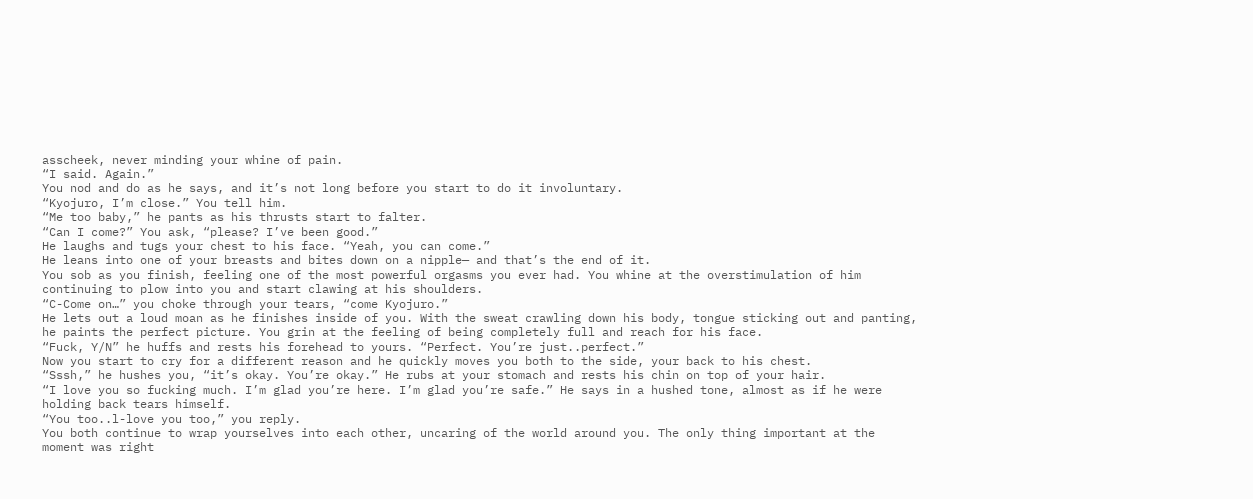asscheek, never minding your whine of pain.
“I said. Again.”
You nod and do as he says, and it’s not long before you start to do it involuntary.
“Kyojuro, I’m close.” You tell him.
“Me too baby,” he pants as his thrusts start to falter.
“Can I come?” You ask, “please? I’ve been good.”
He laughs and tugs your chest to his face. “Yeah, you can come.”
He leans into one of your breasts and bites down on a nipple— and that’s the end of it.
You sob as you finish, feeling one of the most powerful orgasms you ever had. You whine at the overstimulation of him continuing to plow into you and start clawing at his shoulders.
“C-Come on…” you choke through your tears, “come Kyojuro.”
He lets out a loud moan as he finishes inside of you. With the sweat crawling down his body, tongue sticking out and panting, he paints the perfect picture. You grin at the feeling of being completely full and reach for his face.
“Fuck, Y/N” he huffs and rests his forehead to yours. “Perfect. You’re just..perfect.”
Now you start to cry for a different reason and he quickly moves you both to the side, your back to his chest.
“Sssh,” he hushes you, “it’s okay. You’re okay.” He rubs at your stomach and rests his chin on top of your hair.
“I love you so fucking much. I’m glad you’re here. I’m glad you’re safe.” He says in a hushed tone, almost as if he were holding back tears himself.
“You too..l-love you too,” you reply.
You both continue to wrap yourselves into each other, uncaring of the world around you. The only thing important at the moment was right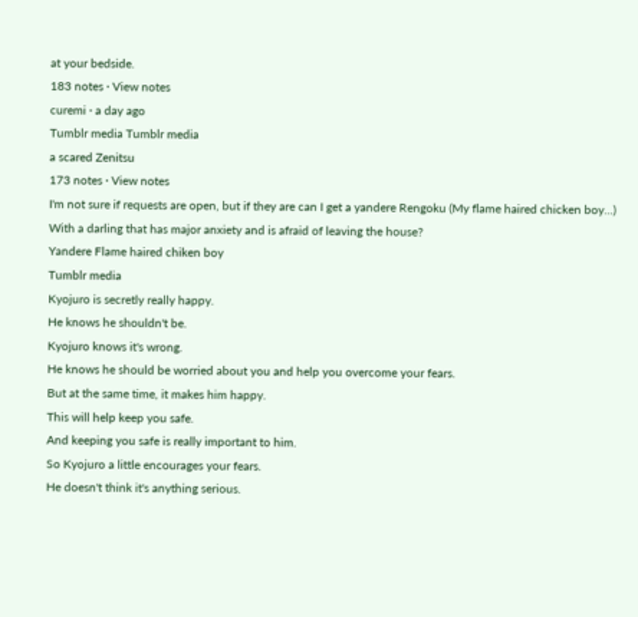at your bedside.
183 notes · View notes
curemi · a day ago
Tumblr media Tumblr media
a scared Zenitsu
173 notes · View notes
I'm not sure if requests are open, but if they are can I get a yandere Rengoku (My flame haired chicken boy...) With a darling that has major anxiety and is afraid of leaving the house?
Yandere Flame haired chiken boy
Tumblr media
Kyojuro is secretly really happy.
He knows he shouldn't be.
Kyojuro knows it's wrong.
He knows he should be worried about you and help you overcome your fears.
But at the same time, it makes him happy.
This will help keep you safe.
And keeping you safe is really important to him.
So Kyojuro a little encourages your fears.
He doesn't think it's anything serious.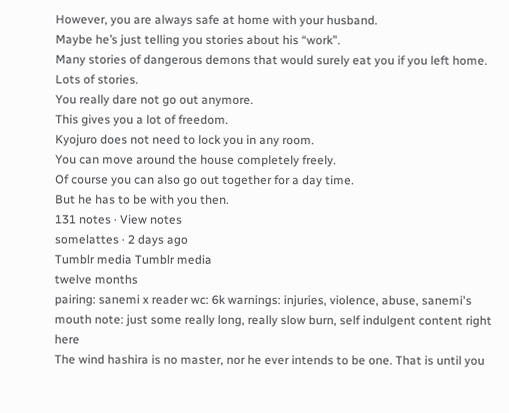However, you are always safe at home with your husband.
Maybe he’s just telling you stories about his “work”.
Many stories of dangerous demons that would surely eat you if you left home.
Lots of stories.
You really dare not go out anymore.
This gives you a lot of freedom.
Kyojuro does not need to lock you in any room.
You can move around the house completely freely.
Of course you can also go out together for a day time.
But he has to be with you then.
131 notes · View notes
somelattes · 2 days ago
Tumblr media Tumblr media
twelve months
pairing: sanemi x reader wc: 6k warnings: injuries, violence, abuse, sanemi's mouth note: just some really long, really slow burn, self indulgent content right here
The wind hashira is no master, nor he ever intends to be one. That is until you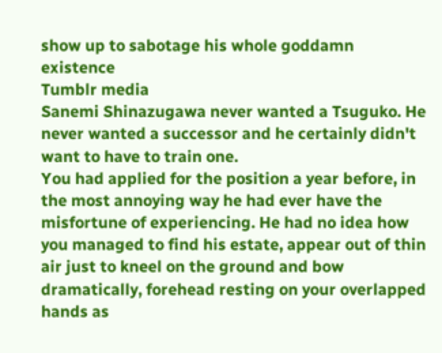show up to sabotage his whole goddamn existence
Tumblr media
Sanemi Shinazugawa never wanted a Tsuguko. He never wanted a successor and he certainly didn't want to have to train one.
You had applied for the position a year before, in the most annoying way he had ever have the misfortune of experiencing. He had no idea how you managed to find his estate, appear out of thin air just to kneel on the ground and bow dramatically, forehead resting on your overlapped hands as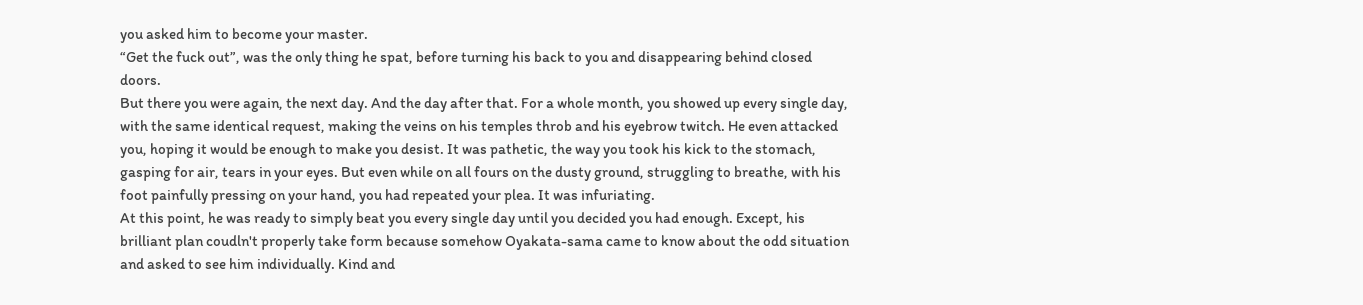you asked him to become your master.
“Get the fuck out”, was the only thing he spat, before turning his back to you and disappearing behind closed doors.
But there you were again, the next day. And the day after that. For a whole month, you showed up every single day, with the same identical request, making the veins on his temples throb and his eyebrow twitch. He even attacked you, hoping it would be enough to make you desist. It was pathetic, the way you took his kick to the stomach, gasping for air, tears in your eyes. But even while on all fours on the dusty ground, struggling to breathe, with his foot painfully pressing on your hand, you had repeated your plea. It was infuriating.
At this point, he was ready to simply beat you every single day until you decided you had enough. Except, his brilliant plan coudln't properly take form because somehow Oyakata-sama came to know about the odd situation and asked to see him individually. Kind and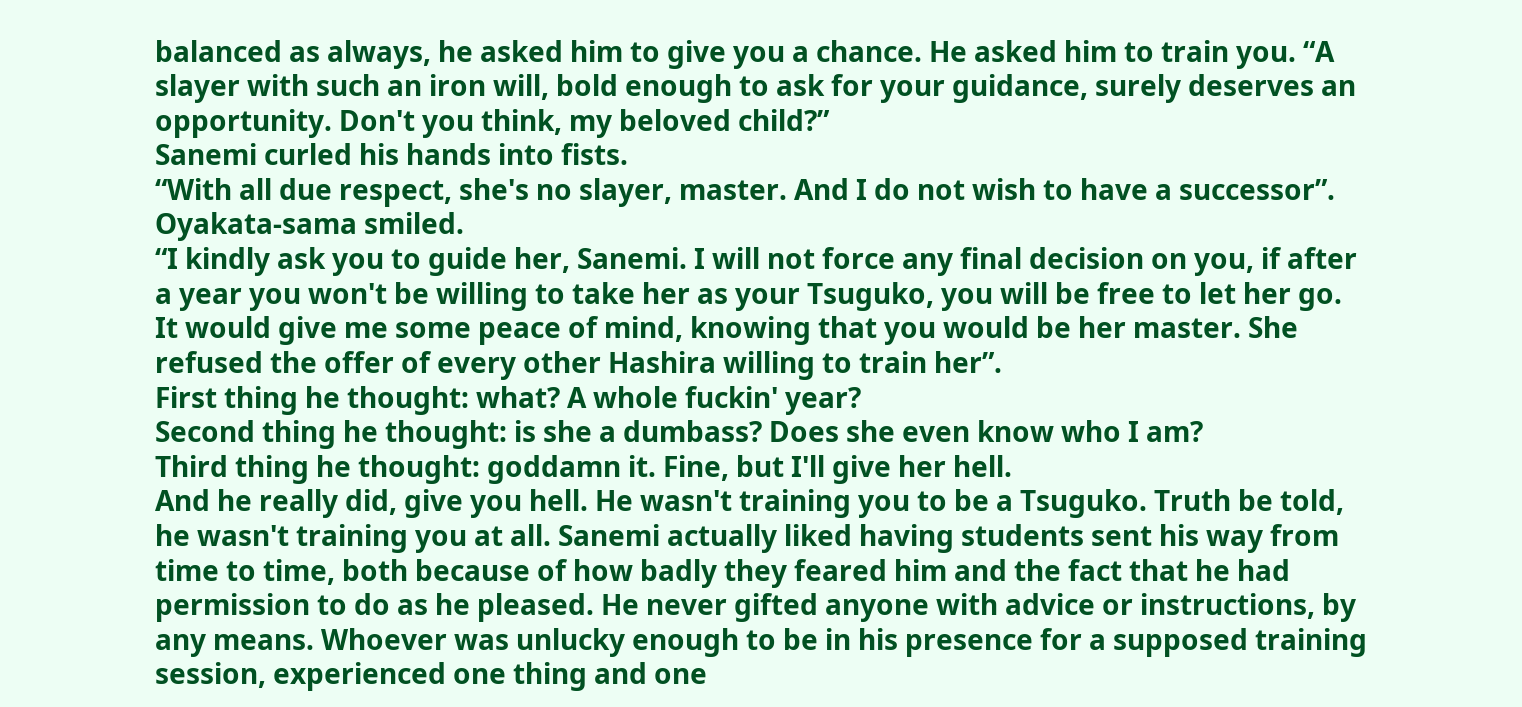balanced as always, he asked him to give you a chance. He asked him to train you. “A slayer with such an iron will, bold enough to ask for your guidance, surely deserves an opportunity. Don't you think, my beloved child?”
Sanemi curled his hands into fists.
“With all due respect, she's no slayer, master. And I do not wish to have a successor”.
Oyakata-sama smiled.
“I kindly ask you to guide her, Sanemi. I will not force any final decision on you, if after a year you won't be willing to take her as your Tsuguko, you will be free to let her go. It would give me some peace of mind, knowing that you would be her master. She refused the offer of every other Hashira willing to train her”.
First thing he thought: what? A whole fuckin' year?
Second thing he thought: is she a dumbass? Does she even know who I am?
Third thing he thought: goddamn it. Fine, but I'll give her hell.
And he really did, give you hell. He wasn't training you to be a Tsuguko. Truth be told, he wasn't training you at all. Sanemi actually liked having students sent his way from time to time, both because of how badly they feared him and the fact that he had permission to do as he pleased. He never gifted anyone with advice or instructions, by any means. Whoever was unlucky enough to be in his presence for a supposed training session, experienced one thing and one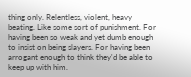thing only. Relentless, violent, heavy beating. Like some sort of punishment. For having been so weak and yet dumb enough to insist on being slayers. For having been arrogant enough to think they'd be able to keep up with him.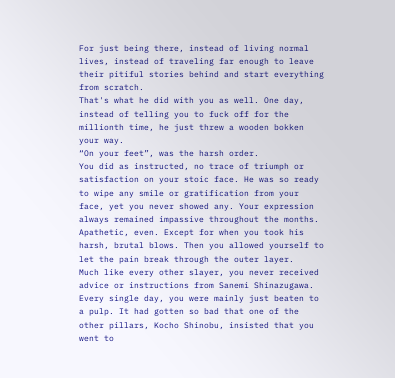For just being there, instead of living normal lives, instead of traveling far enough to leave their pitiful stories behind and start everything from scratch.
That's what he did with you as well. One day, instead of telling you to fuck off for the millionth time, he just threw a wooden bokken your way.
“On your feet”, was the harsh order.
You did as instructed, no trace of triumph or satisfaction on your stoic face. He was so ready to wipe any smile or gratification from your face, yet you never showed any. Your expression always remained impassive throughout the months. Apathetic, even. Except for when you took his harsh, brutal blows. Then you allowed yourself to let the pain break through the outer layer.
Much like every other slayer, you never received advice or instructions from Sanemi Shinazugawa. Every single day, you were mainly just beaten to a pulp. It had gotten so bad that one of the other pillars, Kocho Shinobu, insisted that you went to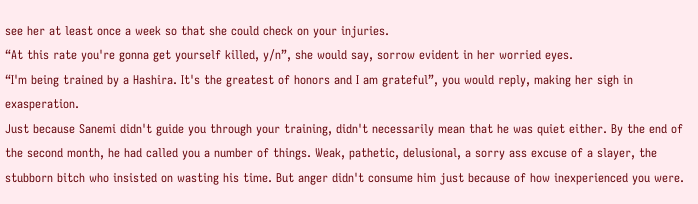see her at least once a week so that she could check on your injuries.
“At this rate you're gonna get yourself killed, y/n”, she would say, sorrow evident in her worried eyes.
“I'm being trained by a Hashira. It's the greatest of honors and I am grateful”, you would reply, making her sigh in exasperation.
Just because Sanemi didn't guide you through your training, didn't necessarily mean that he was quiet either. By the end of the second month, he had called you a number of things. Weak, pathetic, delusional, a sorry ass excuse of a slayer, the stubborn bitch who insisted on wasting his time. But anger didn't consume him just because of how inexperienced you were.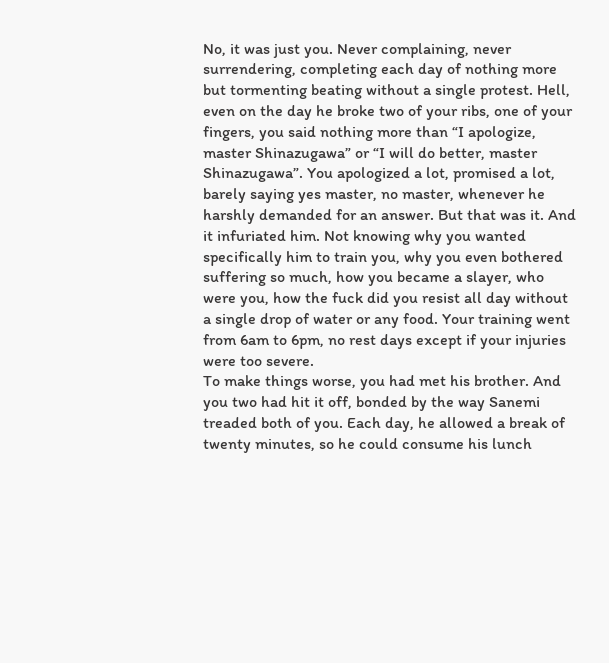No, it was just you. Never complaining, never surrendering, completing each day of nothing more but tormenting beating without a single protest. Hell, even on the day he broke two of your ribs, one of your fingers, you said nothing more than “I apologize, master Shinazugawa” or “I will do better, master Shinazugawa”. You apologized a lot, promised a lot, barely saying yes master, no master, whenever he harshly demanded for an answer. But that was it. And it infuriated him. Not knowing why you wanted specifically him to train you, why you even bothered suffering so much, how you became a slayer, who were you, how the fuck did you resist all day without a single drop of water or any food. Your training went from 6am to 6pm, no rest days except if your injuries were too severe.
To make things worse, you had met his brother. And you two had hit it off, bonded by the way Sanemi treaded both of you. Each day, he allowed a break of twenty minutes, so he could consume his lunch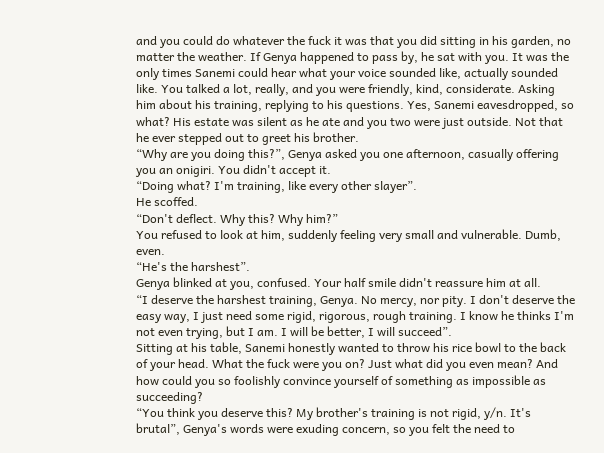and you could do whatever the fuck it was that you did sitting in his garden, no matter the weather. If Genya happened to pass by, he sat with you. It was the only times Sanemi could hear what your voice sounded like, actually sounded like. You talked a lot, really, and you were friendly, kind, considerate. Asking him about his training, replying to his questions. Yes, Sanemi eavesdropped, so what? His estate was silent as he ate and you two were just outside. Not that he ever stepped out to greet his brother.
“Why are you doing this?”, Genya asked you one afternoon, casually offering you an onigiri. You didn't accept it.
“Doing what? I'm training, like every other slayer”.
He scoffed.
“Don't deflect. Why this? Why him?”
You refused to look at him, suddenly feeling very small and vulnerable. Dumb, even.
“He's the harshest”.
Genya blinked at you, confused. Your half smile didn't reassure him at all.
“I deserve the harshest training, Genya. No mercy, nor pity. I don't deserve the easy way, I just need some rigid, rigorous, rough training. I know he thinks I'm not even trying, but I am. I will be better, I will succeed”.
Sitting at his table, Sanemi honestly wanted to throw his rice bowl to the back of your head. What the fuck were you on? Just what did you even mean? And how could you so foolishly convince yourself of something as impossible as succeeding?
“You think you deserve this? My brother's training is not rigid, y/n. It's brutal”, Genya's words were exuding concern, so you felt the need to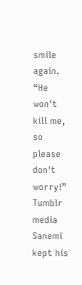smile again.
“He won't kill me, so please don't worry!”
Tumblr media
Sanemi kept his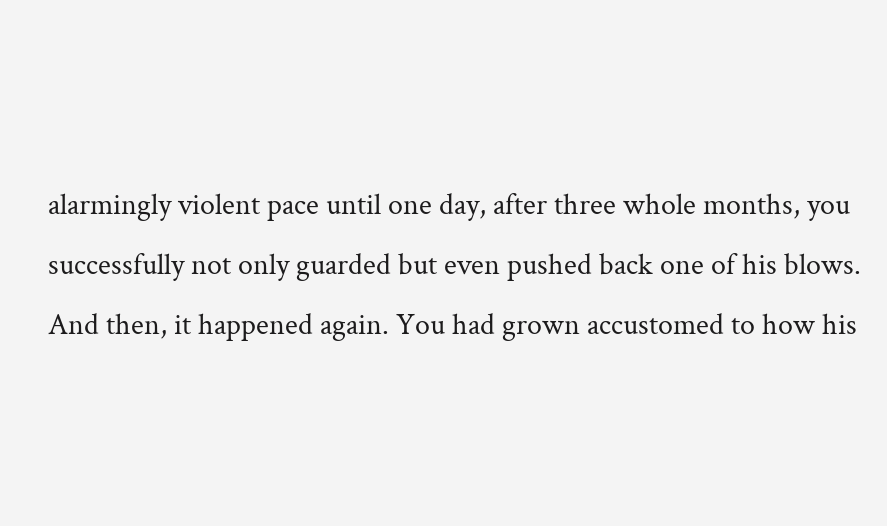alarmingly violent pace until one day, after three whole months, you successfully not only guarded but even pushed back one of his blows. And then, it happened again. You had grown accustomed to how his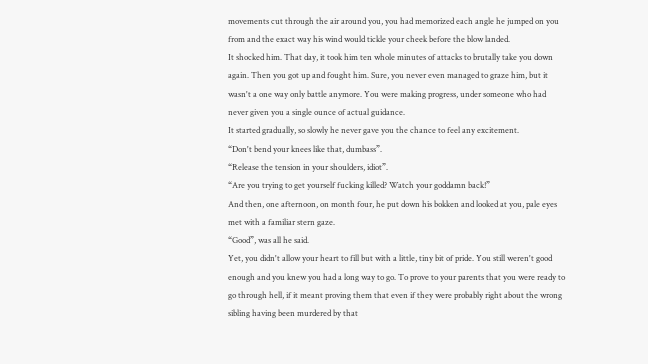movements cut through the air around you, you had memorized each angle he jumped on you from and the exact way his wind would tickle your cheek before the blow landed.
It shocked him. That day, it took him ten whole minutes of attacks to brutally take you down again. Then you got up and fought him. Sure, you never even managed to graze him, but it wasn't a one way only battle anymore. You were making progress, under someone who had never given you a single ounce of actual guidance.
It started gradually, so slowly he never gave you the chance to feel any excitement.
“Don't bend your knees like that, dumbass”.
“Release the tension in your shoulders, idiot”.
“Are you trying to get yourself fucking killed? Watch your goddamn back!”
And then, one afternoon, on month four, he put down his bokken and looked at you, pale eyes met with a familiar stern gaze.
“Good”, was all he said.
Yet, you didn't allow your heart to fill but with a little, tiny bit of pride. You still weren't good enough and you knew you had a long way to go. To prove to your parents that you were ready to go through hell, if it meant proving them that even if they were probably right about the wrong sibling having been murdered by that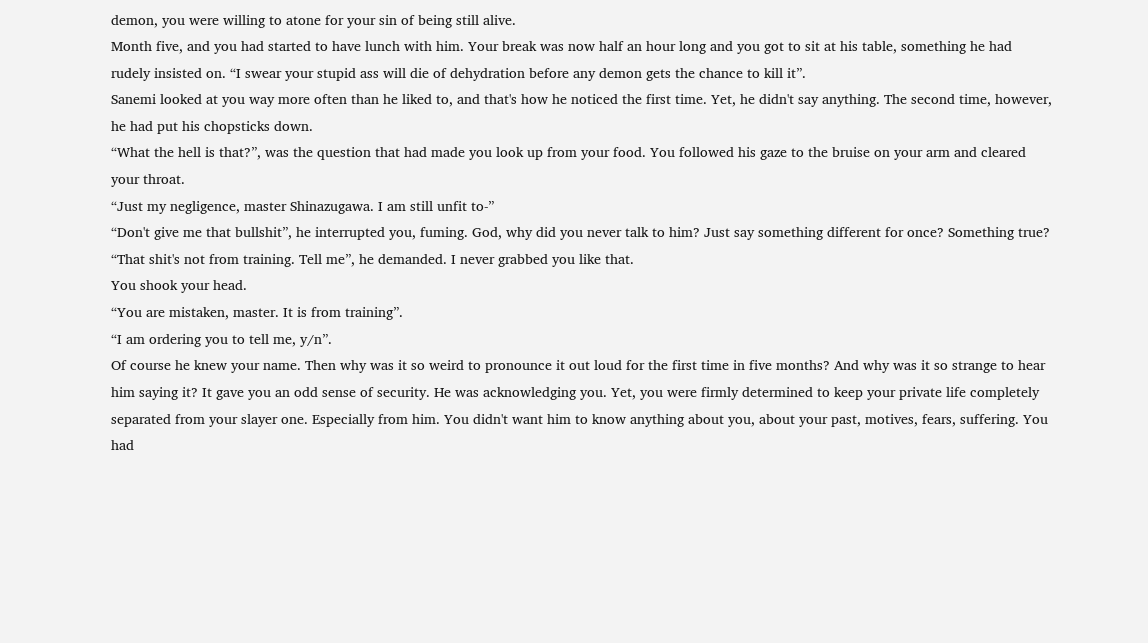demon, you were willing to atone for your sin of being still alive.
Month five, and you had started to have lunch with him. Your break was now half an hour long and you got to sit at his table, something he had rudely insisted on. “I swear your stupid ass will die of dehydration before any demon gets the chance to kill it”.
Sanemi looked at you way more often than he liked to, and that's how he noticed the first time. Yet, he didn't say anything. The second time, however, he had put his chopsticks down.
“What the hell is that?”, was the question that had made you look up from your food. You followed his gaze to the bruise on your arm and cleared your throat.
“Just my negligence, master Shinazugawa. I am still unfit to-”
“Don't give me that bullshit”, he interrupted you, fuming. God, why did you never talk to him? Just say something different for once? Something true?
“That shit's not from training. Tell me”, he demanded. I never grabbed you like that.
You shook your head.
“You are mistaken, master. It is from training”.
“I am ordering you to tell me, y/n”.
Of course he knew your name. Then why was it so weird to pronounce it out loud for the first time in five months? And why was it so strange to hear him saying it? It gave you an odd sense of security. He was acknowledging you. Yet, you were firmly determined to keep your private life completely separated from your slayer one. Especially from him. You didn't want him to know anything about you, about your past, motives, fears, suffering. You had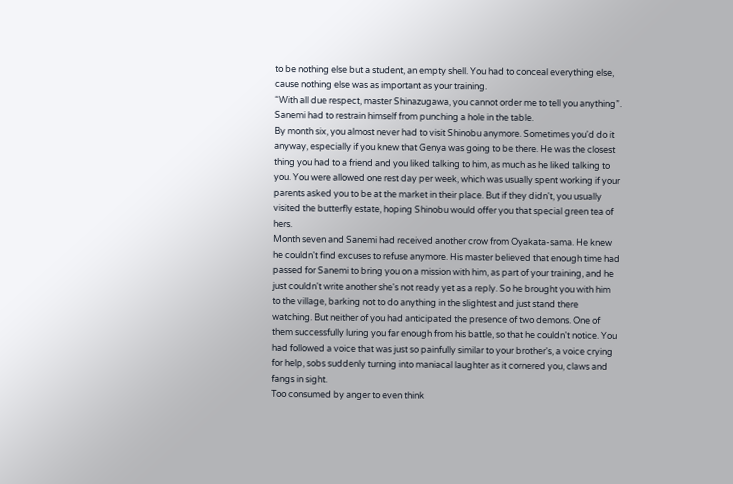to be nothing else but a student, an empty shell. You had to conceal everything else, cause nothing else was as important as your training.
“With all due respect, master Shinazugawa, you cannot order me to tell you anything”.
Sanemi had to restrain himself from punching a hole in the table.
By month six, you almost never had to visit Shinobu anymore. Sometimes you'd do it anyway, especially if you knew that Genya was going to be there. He was the closest thing you had to a friend and you liked talking to him, as much as he liked talking to you. You were allowed one rest day per week, which was usually spent working if your parents asked you to be at the market in their place. But if they didn't, you usually visited the butterfly estate, hoping Shinobu would offer you that special green tea of hers.
Month seven and Sanemi had received another crow from Oyakata-sama. He knew he couldn't find excuses to refuse anymore. His master believed that enough time had passed for Sanemi to bring you on a mission with him, as part of your training, and he just couldn't write another she's not ready yet as a reply. So he brought you with him to the village, barking not to do anything in the slightest and just stand there watching. But neither of you had anticipated the presence of two demons. One of them successfully luring you far enough from his battle, so that he couldn't notice. You had followed a voice that was just so painfully similar to your brother's, a voice crying for help, sobs suddenly turning into maniacal laughter as it cornered you, claws and fangs in sight.
Too consumed by anger to even think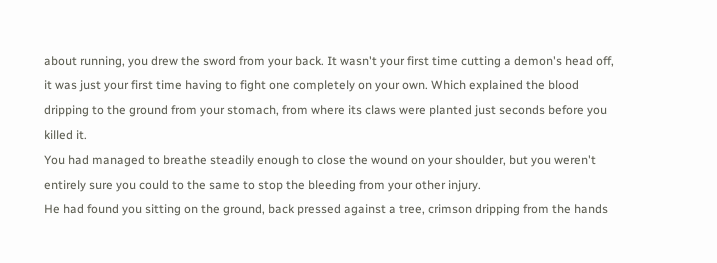about running, you drew the sword from your back. It wasn't your first time cutting a demon's head off, it was just your first time having to fight one completely on your own. Which explained the blood dripping to the ground from your stomach, from where its claws were planted just seconds before you killed it.
You had managed to breathe steadily enough to close the wound on your shoulder, but you weren't entirely sure you could to the same to stop the bleeding from your other injury.
He had found you sitting on the ground, back pressed against a tree, crimson dripping from the hands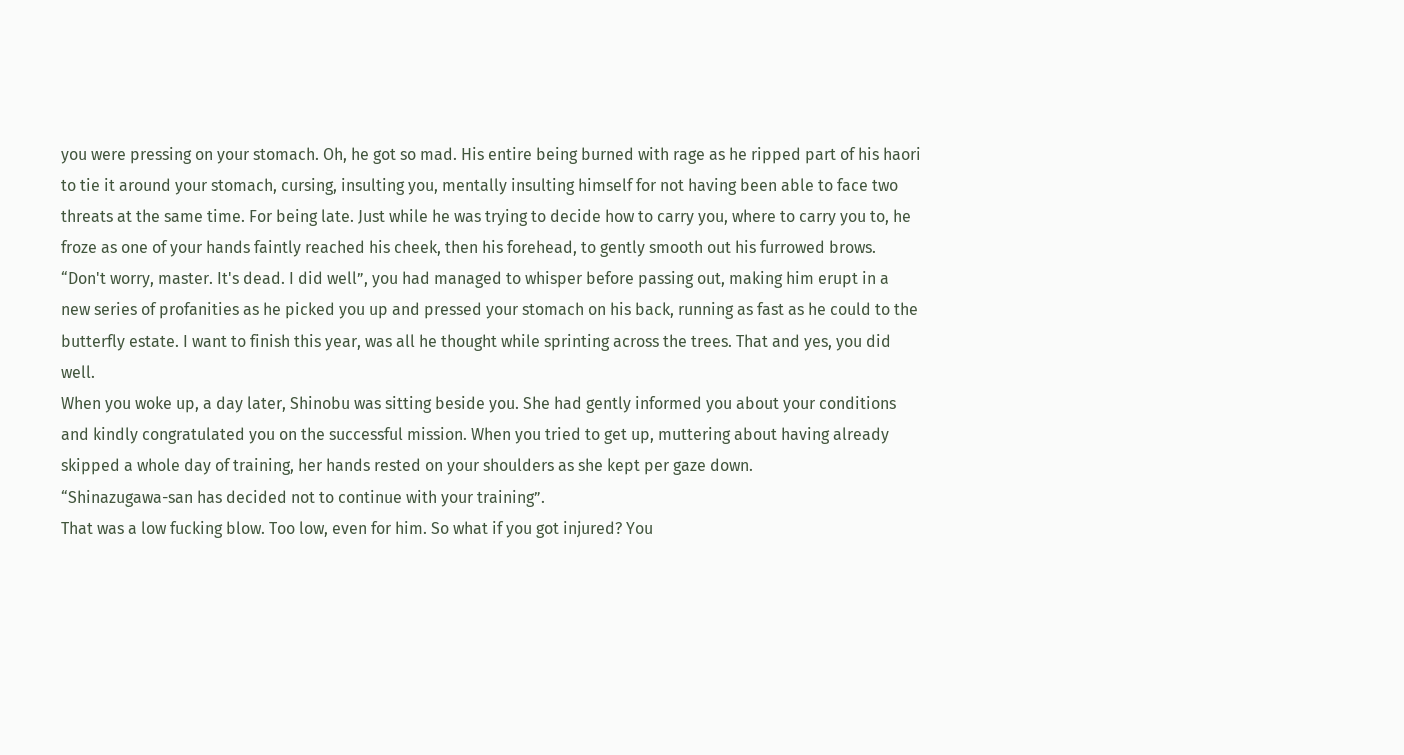you were pressing on your stomach. Oh, he got so mad. His entire being burned with rage as he ripped part of his haori to tie it around your stomach, cursing, insulting you, mentally insulting himself for not having been able to face two threats at the same time. For being late. Just while he was trying to decide how to carry you, where to carry you to, he froze as one of your hands faintly reached his cheek, then his forehead, to gently smooth out his furrowed brows.
“Don't worry, master. It's dead. I did well”, you had managed to whisper before passing out, making him erupt in a new series of profanities as he picked you up and pressed your stomach on his back, running as fast as he could to the butterfly estate. I want to finish this year, was all he thought while sprinting across the trees. That and yes, you did well.
When you woke up, a day later, Shinobu was sitting beside you. She had gently informed you about your conditions and kindly congratulated you on the successful mission. When you tried to get up, muttering about having already skipped a whole day of training, her hands rested on your shoulders as she kept per gaze down.
“Shinazugawa-san has decided not to continue with your training”.
That was a low fucking blow. Too low, even for him. So what if you got injured? You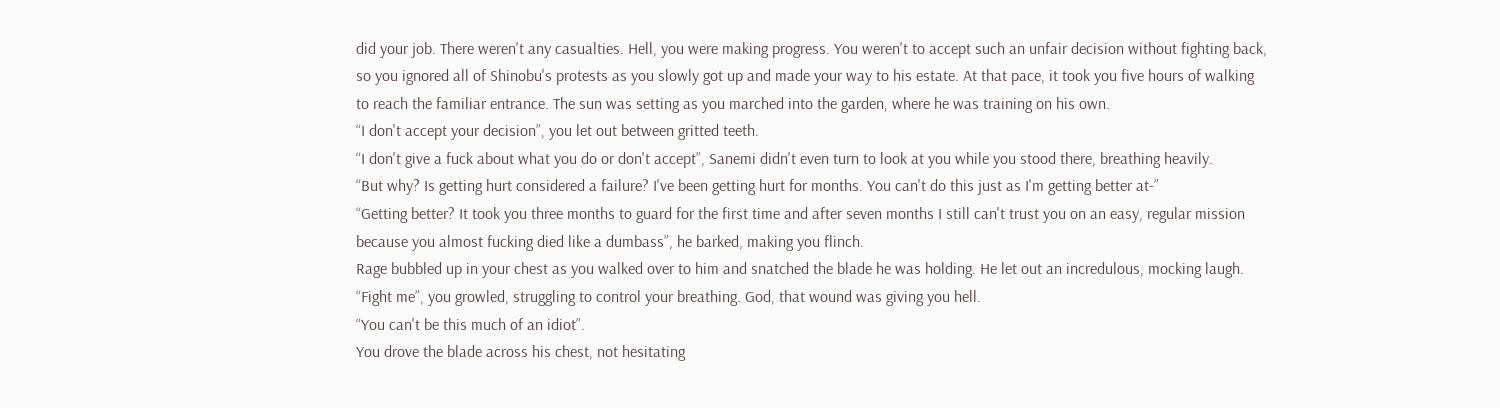did your job. There weren't any casualties. Hell, you were making progress. You weren't to accept such an unfair decision without fighting back, so you ignored all of Shinobu's protests as you slowly got up and made your way to his estate. At that pace, it took you five hours of walking to reach the familiar entrance. The sun was setting as you marched into the garden, where he was training on his own.
“I don't accept your decision”, you let out between gritted teeth.
“I don't give a fuck about what you do or don't accept”, Sanemi didn't even turn to look at you while you stood there, breathing heavily.
“But why? Is getting hurt considered a failure? I've been getting hurt for months. You can't do this just as I'm getting better at-”
“Getting better? It took you three months to guard for the first time and after seven months I still can't trust you on an easy, regular mission because you almost fucking died like a dumbass”, he barked, making you flinch.
Rage bubbled up in your chest as you walked over to him and snatched the blade he was holding. He let out an incredulous, mocking laugh.
“Fight me”, you growled, struggling to control your breathing. God, that wound was giving you hell.
“You can't be this much of an idiot”.
You drove the blade across his chest, not hesitating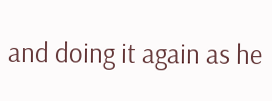and doing it again as he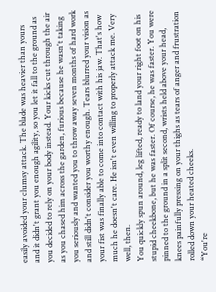easily avoided your clumsy attack. The blade was heavier than yours and it didn't grant you enough agility, so you let it fall to the ground as you decided to rely on your body instead. Your kicks cut through the air as you chased him across the garden, furious because he wasn't taking you seriously and wanted you to throw away seven months of hard work and still didn't consider you worthy enough. Tears blurred your vision as your fist was finally able to come into contact with his jaw. That's how much he doesn't care. He isn't even willing to properly attack me. Very well, then.
You quickly spun around, leg lifted, ready to land your right foot on his stupid cheekbone, but he was faster. Of course, he was faster. You were pinned to the ground in a split second, wrists held above your head, knees painfully pressing on your thighs as tears of anger and frustration rolled down your heated cheeks.
“You're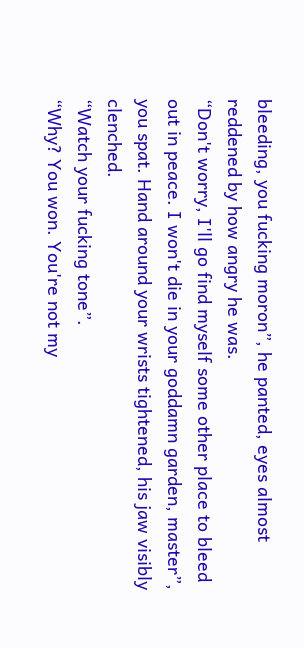bleeding, you fucking moron”, he panted, eyes almost reddened by how angry he was.
“Don't worry, I'll go find myself some other place to bleed out in peace. I won't die in your goddamn garden, master”, you spat. Hand around your wrists tightened, his jaw visibly clenched.
“Watch your fucking tone”.
“Why? You won. You're not my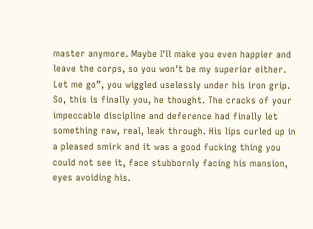master anymore. Maybe I'll make you even happier and leave the corps, so you won't be my superior either. Let me go”, you wiggled uselessly under his iron grip.
So, this is finally you, he thought. The cracks of your impeccable discipline and deference had finally let something raw, real, leak through. His lips curled up in a pleased smirk and it was a good fucking thing you could not see it, face stubbornly facing his mansion, eyes avoiding his.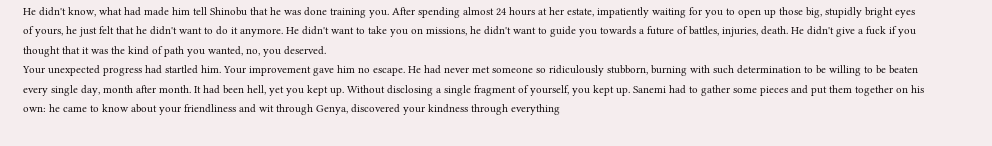He didn't know, what had made him tell Shinobu that he was done training you. After spending almost 24 hours at her estate, impatiently waiting for you to open up those big, stupidly bright eyes of yours, he just felt that he didn't want to do it anymore. He didn't want to take you on missions, he didn't want to guide you towards a future of battles, injuries, death. He didn't give a fuck if you thought that it was the kind of path you wanted, no, you deserved.
Your unexpected progress had startled him. Your improvement gave him no escape. He had never met someone so ridiculously stubborn, burning with such determination to be willing to be beaten every single day, month after month. It had been hell, yet you kept up. Without disclosing a single fragment of yourself, you kept up. Sanemi had to gather some pieces and put them together on his own: he came to know about your friendliness and wit through Genya, discovered your kindness through everything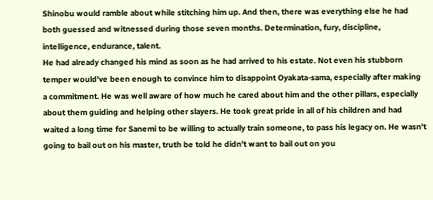Shinobu would ramble about while stitching him up. And then, there was everything else he had both guessed and witnessed during those seven months. Determination, fury, discipline, intelligence, endurance, talent.
He had already changed his mind as soon as he had arrived to his estate. Not even his stubborn temper would've been enough to convince him to disappoint Oyakata-sama, especially after making a commitment. He was well aware of how much he cared about him and the other pillars, especially about them guiding and helping other slayers. He took great pride in all of his children and had waited a long time for Sanemi to be willing to actually train someone, to pass his legacy on. He wasn't going to bail out on his master, truth be told he didn't want to bail out on you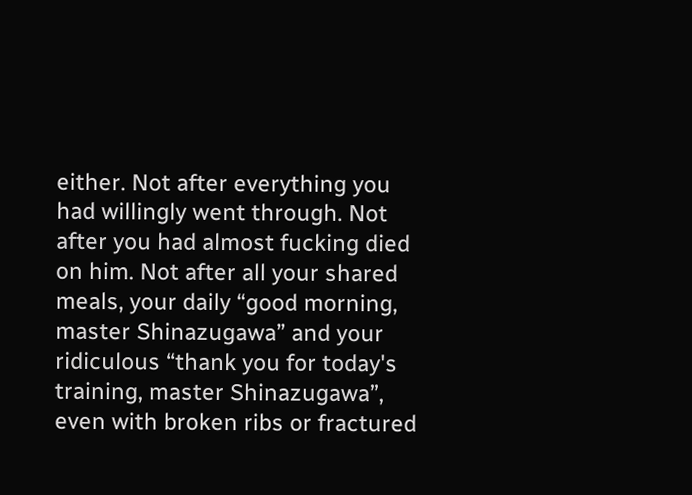either. Not after everything you had willingly went through. Not after you had almost fucking died on him. Not after all your shared meals, your daily “good morning, master Shinazugawa” and your ridiculous “thank you for today's training, master Shinazugawa”, even with broken ribs or fractured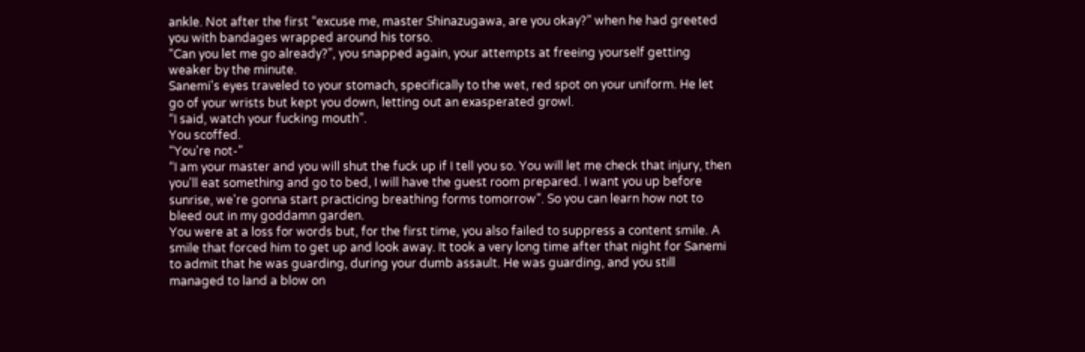ankle. Not after the first “excuse me, master Shinazugawa, are you okay?” when he had greeted you with bandages wrapped around his torso.
“Can you let me go already?”, you snapped again, your attempts at freeing yourself getting weaker by the minute.
Sanemi's eyes traveled to your stomach, specifically to the wet, red spot on your uniform. He let go of your wrists but kept you down, letting out an exasperated growl.
“I said, watch your fucking mouth”.
You scoffed.
“You're not-”
“I am your master and you will shut the fuck up if I tell you so. You will let me check that injury, then you'll eat something and go to bed, I will have the guest room prepared. I want you up before sunrise, we're gonna start practicing breathing forms tomorrow”. So you can learn how not to bleed out in my goddamn garden.
You were at a loss for words but, for the first time, you also failed to suppress a content smile. A smile that forced him to get up and look away. It took a very long time after that night for Sanemi to admit that he was guarding, during your dumb assault. He was guarding, and you still managed to land a blow on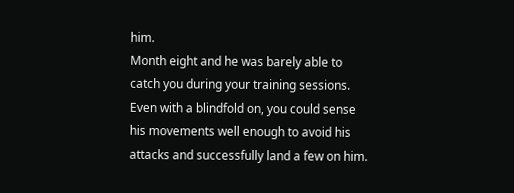him.
Month eight and he was barely able to catch you during your training sessions. Even with a blindfold on, you could sense his movements well enough to avoid his attacks and successfully land a few on him.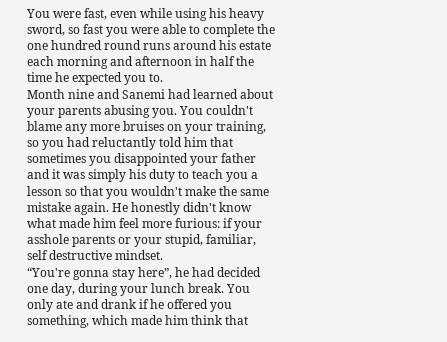You were fast, even while using his heavy sword, so fast you were able to complete the one hundred round runs around his estate each morning and afternoon in half the time he expected you to.
Month nine and Sanemi had learned about your parents abusing you. You couldn't blame any more bruises on your training, so you had reluctantly told him that sometimes you disappointed your father and it was simply his duty to teach you a lesson so that you wouldn't make the same mistake again. He honestly didn't know what made him feel more furious: if your asshole parents or your stupid, familiar, self destructive mindset.
“You're gonna stay here”, he had decided one day, during your lunch break. You only ate and drank if he offered you something, which made him think that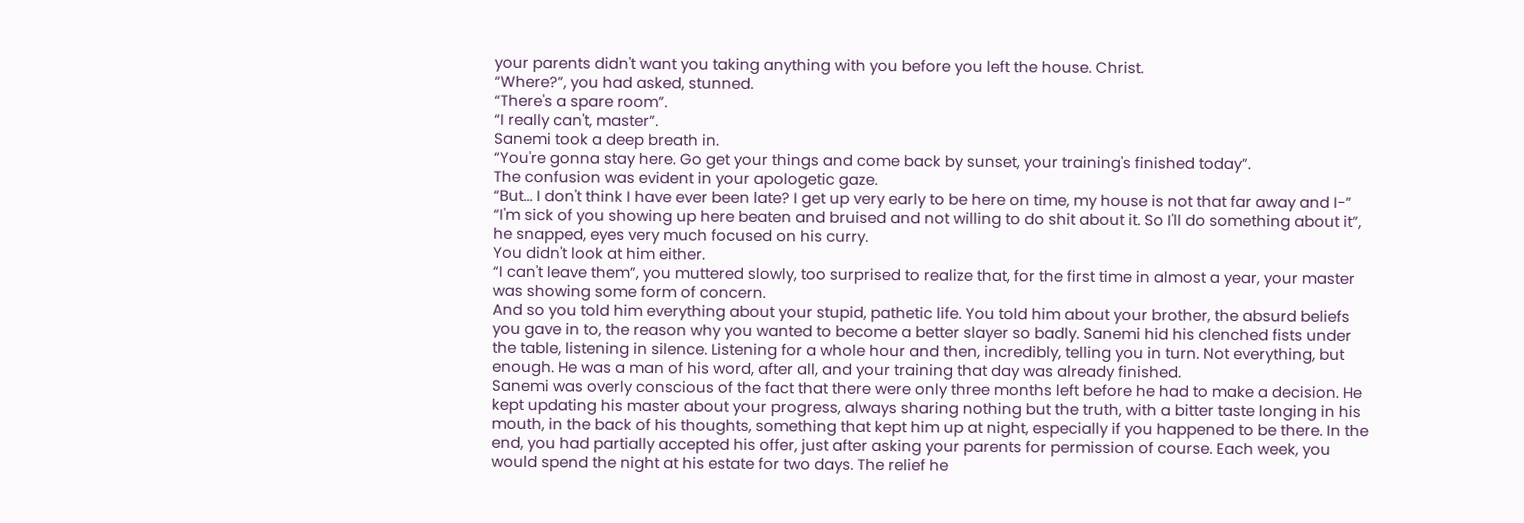your parents didn't want you taking anything with you before you left the house. Christ.
“Where?”, you had asked, stunned.
“There's a spare room”.
“I really can't, master”.
Sanemi took a deep breath in.
“You're gonna stay here. Go get your things and come back by sunset, your training's finished today”.
The confusion was evident in your apologetic gaze.
“But... I don't think I have ever been late? I get up very early to be here on time, my house is not that far away and I-”
“I'm sick of you showing up here beaten and bruised and not willing to do shit about it. So I'll do something about it”, he snapped, eyes very much focused on his curry.
You didn't look at him either.
“I can't leave them”, you muttered slowly, too surprised to realize that, for the first time in almost a year, your master was showing some form of concern.
And so you told him everything about your stupid, pathetic life. You told him about your brother, the absurd beliefs you gave in to, the reason why you wanted to become a better slayer so badly. Sanemi hid his clenched fists under the table, listening in silence. Listening for a whole hour and then, incredibly, telling you in turn. Not everything, but enough. He was a man of his word, after all, and your training that day was already finished.
Sanemi was overly conscious of the fact that there were only three months left before he had to make a decision. He kept updating his master about your progress, always sharing nothing but the truth, with a bitter taste longing in his mouth, in the back of his thoughts, something that kept him up at night, especially if you happened to be there. In the end, you had partially accepted his offer, just after asking your parents for permission of course. Each week, you would spend the night at his estate for two days. The relief he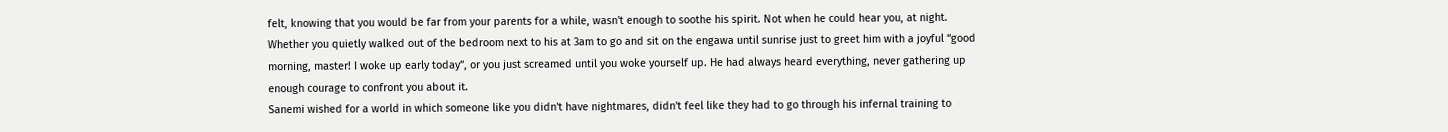felt, knowing that you would be far from your parents for a while, wasn't enough to soothe his spirit. Not when he could hear you, at night. Whether you quietly walked out of the bedroom next to his at 3am to go and sit on the engawa until sunrise just to greet him with a joyful “good morning, master! I woke up early today”, or you just screamed until you woke yourself up. He had always heard everything, never gathering up enough courage to confront you about it.
Sanemi wished for a world in which someone like you didn't have nightmares, didn't feel like they had to go through his infernal training to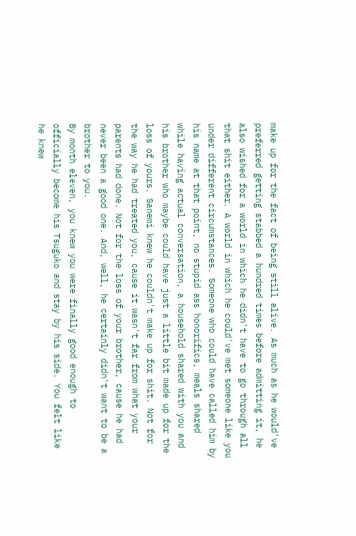make up for the fact of being still alive. As much as he would've preferred getting stabbed a hundred times before admitting it, he also wished for a world in which he didn't have to go through all that shit either. A world in which he could've met someone like you under different circumstances. Someone who could have called him by his name at that point, no stupid ass honorifics, meals shared while having actual conversation, a household shared with you and his brother who maybe could have just a little bit made up for the loss of yours. Sanemi knew he couldn't make up for shit. Not for the way he had treated you, cause it wasn't far from what your parents had done. Not for the loss of your brother, cause he had never been a good one. And, well, he certainly didn't want to be a brother to you.
By month eleven, you knew you were finally good enough to officially become his Tsuguko and stay by his side. You felt like he knew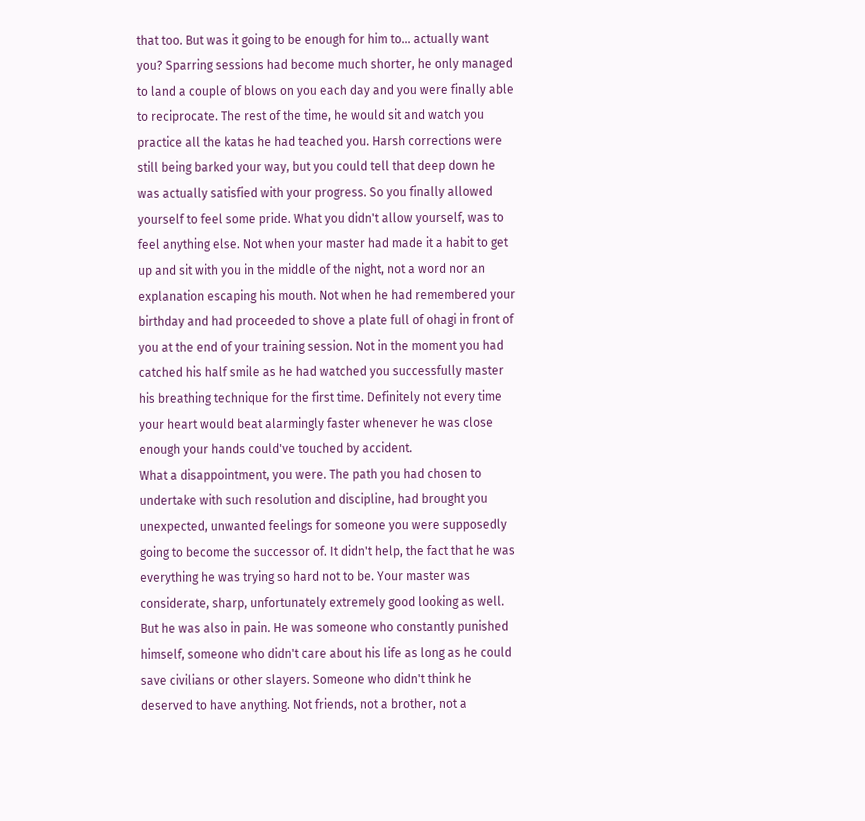that too. But was it going to be enough for him to... actually want you? Sparring sessions had become much shorter, he only managed to land a couple of blows on you each day and you were finally able to reciprocate. The rest of the time, he would sit and watch you practice all the katas he had teached you. Harsh corrections were still being barked your way, but you could tell that deep down he was actually satisfied with your progress. So you finally allowed yourself to feel some pride. What you didn't allow yourself, was to feel anything else. Not when your master had made it a habit to get up and sit with you in the middle of the night, not a word nor an explanation escaping his mouth. Not when he had remembered your birthday and had proceeded to shove a plate full of ohagi in front of you at the end of your training session. Not in the moment you had catched his half smile as he had watched you successfully master his breathing technique for the first time. Definitely not every time your heart would beat alarmingly faster whenever he was close enough your hands could've touched by accident.
What a disappointment, you were. The path you had chosen to undertake with such resolution and discipline, had brought you unexpected, unwanted feelings for someone you were supposedly going to become the successor of. It didn't help, the fact that he was everything he was trying so hard not to be. Your master was considerate, sharp, unfortunately extremely good looking as well. But he was also in pain. He was someone who constantly punished himself, someone who didn't care about his life as long as he could save civilians or other slayers. Someone who didn't think he deserved to have anything. Not friends, not a brother, not a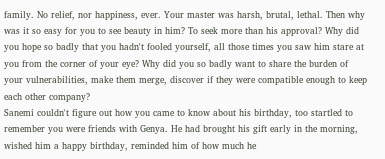family. No relief, nor happiness, ever. Your master was harsh, brutal, lethal. Then why was it so easy for you to see beauty in him? To seek more than his approval? Why did you hope so badly that you hadn't fooled yourself, all those times you saw him stare at you from the corner of your eye? Why did you so badly want to share the burden of your vulnerabilities, make them merge, discover if they were compatible enough to keep each other company?
Sanemi couldn't figure out how you came to know about his birthday, too startled to remember you were friends with Genya. He had brought his gift early in the morning, wished him a happy birthday, reminded him of how much he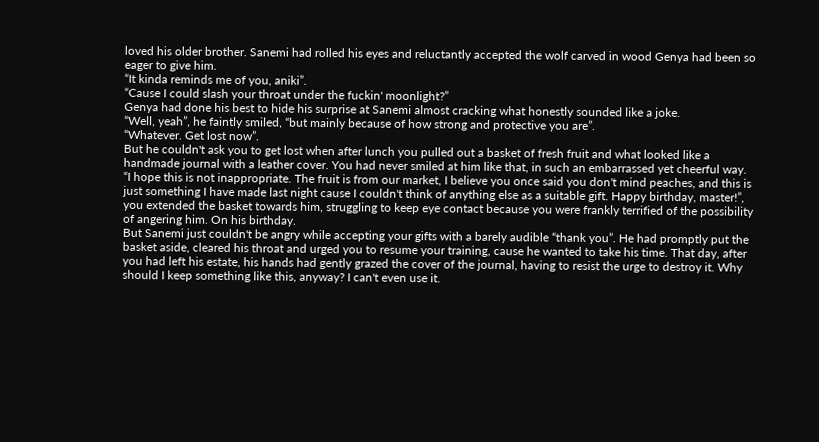loved his older brother. Sanemi had rolled his eyes and reluctantly accepted the wolf carved in wood Genya had been so eager to give him.
“It kinda reminds me of you, aniki”.
“Cause I could slash your throat under the fuckin' moonlight?”
Genya had done his best to hide his surprise at Sanemi almost cracking what honestly sounded like a joke.
“Well, yeah”, he faintly smiled, “but mainly because of how strong and protective you are”.
“Whatever. Get lost now”.
But he couldn't ask you to get lost when after lunch you pulled out a basket of fresh fruit and what looked like a handmade journal with a leather cover. You had never smiled at him like that, in such an embarrassed yet cheerful way.
“I hope this is not inappropriate. The fruit is from our market, I believe you once said you don't mind peaches, and this is just something I have made last night cause I couldn't think of anything else as a suitable gift. Happy birthday, master!”, you extended the basket towards him, struggling to keep eye contact because you were frankly terrified of the possibility of angering him. On his birthday.
But Sanemi just couldn't be angry while accepting your gifts with a barely audible “thank you”. He had promptly put the basket aside, cleared his throat and urged you to resume your training, cause he wanted to take his time. That day, after you had left his estate, his hands had gently grazed the cover of the journal, having to resist the urge to destroy it. Why should I keep something like this, anyway? I can't even use it.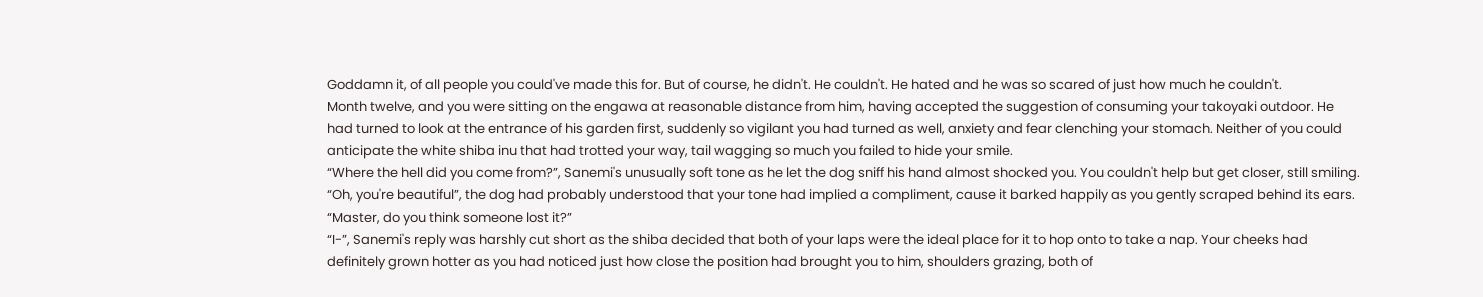Goddamn it, of all people you could've made this for. But of course, he didn't. He couldn't. He hated and he was so scared of just how much he couldn't.
Month twelve, and you were sitting on the engawa at reasonable distance from him, having accepted the suggestion of consuming your takoyaki outdoor. He had turned to look at the entrance of his garden first, suddenly so vigilant you had turned as well, anxiety and fear clenching your stomach. Neither of you could anticipate the white shiba inu that had trotted your way, tail wagging so much you failed to hide your smile.
“Where the hell did you come from?”, Sanemi's unusually soft tone as he let the dog sniff his hand almost shocked you. You couldn't help but get closer, still smiling.
“Oh, you're beautiful”, the dog had probably understood that your tone had implied a compliment, cause it barked happily as you gently scraped behind its ears.
“Master, do you think someone lost it?”
“I-”, Sanemi's reply was harshly cut short as the shiba decided that both of your laps were the ideal place for it to hop onto to take a nap. Your cheeks had definitely grown hotter as you had noticed just how close the position had brought you to him, shoulders grazing, both of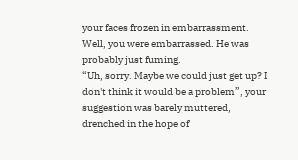your faces frozen in embarrassment. Well, you were embarrassed. He was probably just fuming.
“Uh, sorry. Maybe we could just get up? I don't think it would be a problem”, your suggestion was barely muttered, drenched in the hope of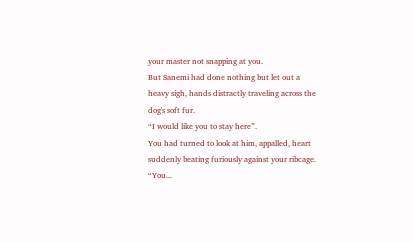your master not snapping at you.
But Sanemi had done nothing but let out a heavy sigh, hands distractly traveling across the dog's soft fur.
“I would like you to stay here”.
You had turned to look at him, appalled, heart suddenly beating furiously against your ribcage.
“You...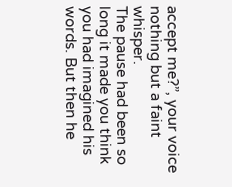accept me?”, your voice nothing but a faint whisper.
The pause had been so long it made you think you had imagined his words. But then he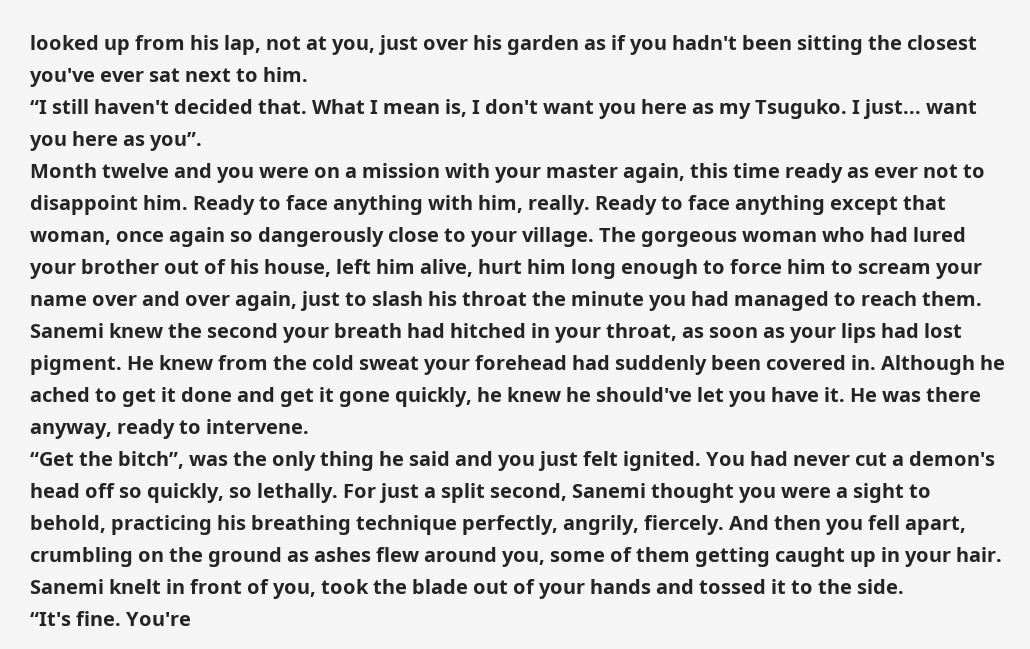looked up from his lap, not at you, just over his garden as if you hadn't been sitting the closest you've ever sat next to him.
“I still haven't decided that. What I mean is, I don't want you here as my Tsuguko. I just... want you here as you”.
Month twelve and you were on a mission with your master again, this time ready as ever not to disappoint him. Ready to face anything with him, really. Ready to face anything except that woman, once again so dangerously close to your village. The gorgeous woman who had lured your brother out of his house, left him alive, hurt him long enough to force him to scream your name over and over again, just to slash his throat the minute you had managed to reach them.
Sanemi knew the second your breath had hitched in your throat, as soon as your lips had lost pigment. He knew from the cold sweat your forehead had suddenly been covered in. Although he ached to get it done and get it gone quickly, he knew he should've let you have it. He was there anyway, ready to intervene.
“Get the bitch”, was the only thing he said and you just felt ignited. You had never cut a demon's head off so quickly, so lethally. For just a split second, Sanemi thought you were a sight to behold, practicing his breathing technique perfectly, angrily, fiercely. And then you fell apart, crumbling on the ground as ashes flew around you, some of them getting caught up in your hair.
Sanemi knelt in front of you, took the blade out of your hands and tossed it to the side.
“It's fine. You're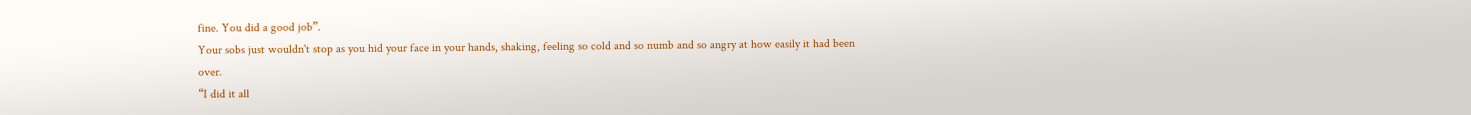fine. You did a good job”.
Your sobs just wouldn't stop as you hid your face in your hands, shaking, feeling so cold and so numb and so angry at how easily it had been over.
“I did it all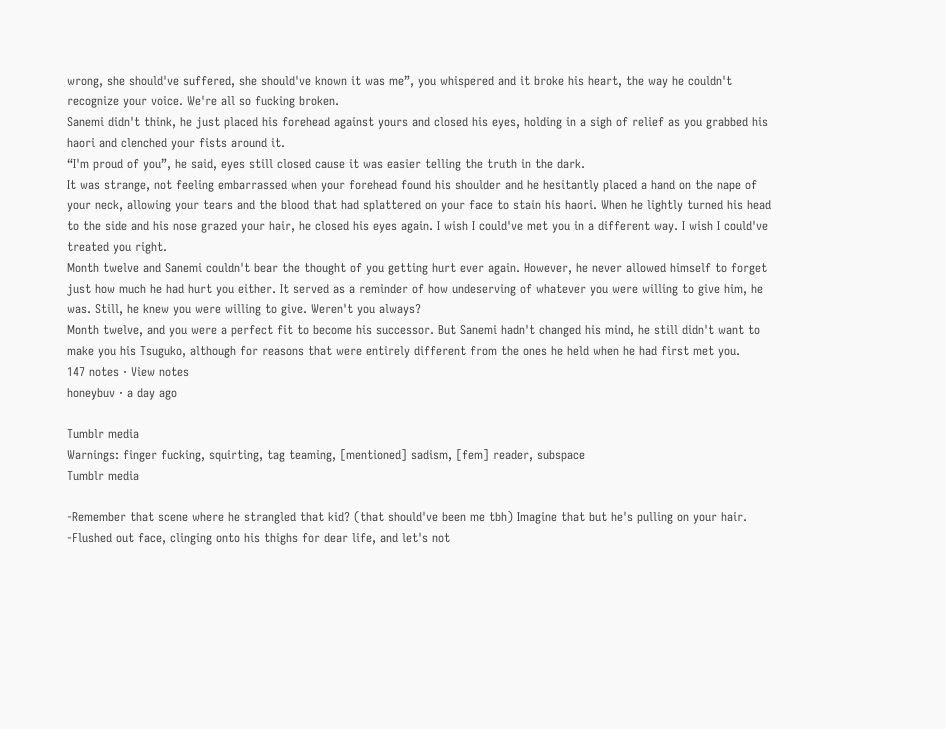wrong, she should've suffered, she should've known it was me”, you whispered and it broke his heart, the way he couldn't recognize your voice. We're all so fucking broken.
Sanemi didn't think, he just placed his forehead against yours and closed his eyes, holding in a sigh of relief as you grabbed his haori and clenched your fists around it.
“I'm proud of you”, he said, eyes still closed cause it was easier telling the truth in the dark.
It was strange, not feeling embarrassed when your forehead found his shoulder and he hesitantly placed a hand on the nape of your neck, allowing your tears and the blood that had splattered on your face to stain his haori. When he lightly turned his head to the side and his nose grazed your hair, he closed his eyes again. I wish I could've met you in a different way. I wish I could've treated you right.
Month twelve and Sanemi couldn't bear the thought of you getting hurt ever again. However, he never allowed himself to forget just how much he had hurt you either. It served as a reminder of how undeserving of whatever you were willing to give him, he was. Still, he knew you were willing to give. Weren't you always?
Month twelve, and you were a perfect fit to become his successor. But Sanemi hadn't changed his mind, he still didn't want to make you his Tsuguko, although for reasons that were entirely different from the ones he held when he had first met you.
147 notes · View notes
honeybuv · a day ago

Tumblr media
Warnings: finger fucking, squirting, tag teaming, [mentioned] sadism, [fem] reader, subspace
Tumblr media

-Remember that scene where he strangled that kid? (that should've been me tbh) Imagine that but he's pulling on your hair.
-Flushed out face, clinging onto his thighs for dear life, and let's not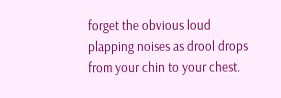forget the obvious loud plapping noises as drool drops from your chin to your chest.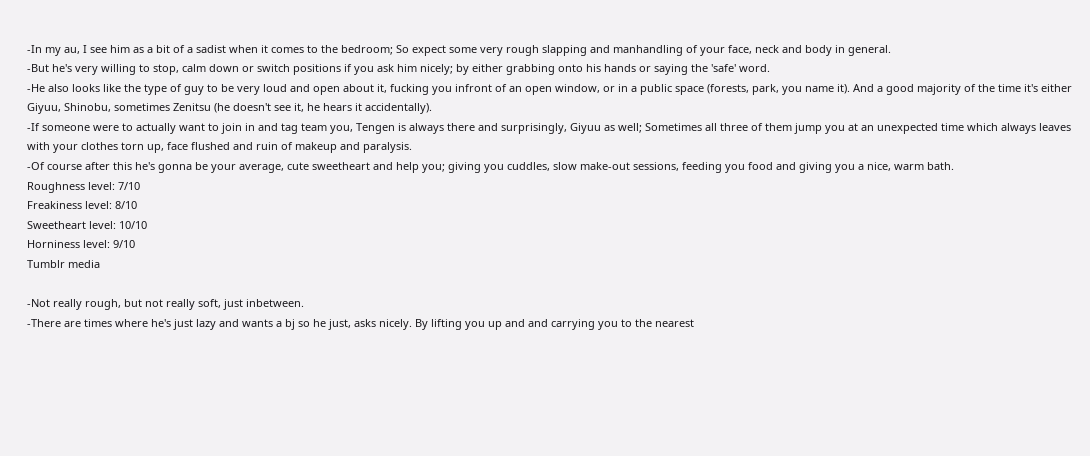-In my au, I see him as a bit of a sadist when it comes to the bedroom; So expect some very rough slapping and manhandling of your face, neck and body in general.
-But he's very willing to stop, calm down or switch positions if you ask him nicely; by either grabbing onto his hands or saying the 'safe' word.
-He also looks like the type of guy to be very loud and open about it, fucking you infront of an open window, or in a public space (forests, park, you name it). And a good majority of the time it's either Giyuu, Shinobu, sometimes Zenitsu (he doesn't see it, he hears it accidentally).
-If someone were to actually want to join in and tag team you, Tengen is always there and surprisingly, Giyuu as well; Sometimes all three of them jump you at an unexpected time which always leaves with your clothes torn up, face flushed and ruin of makeup and paralysis.
-Of course after this he's gonna be your average, cute sweetheart and help you; giving you cuddles, slow make-out sessions, feeding you food and giving you a nice, warm bath.
Roughness level: 7/10
Freakiness level: 8/10
Sweetheart level: 10/10
Horniness level: 9/10
Tumblr media

-Not really rough, but not really soft, just inbetween.
-There are times where he's just lazy and wants a bj so he just, asks nicely. By lifting you up and and carrying you to the nearest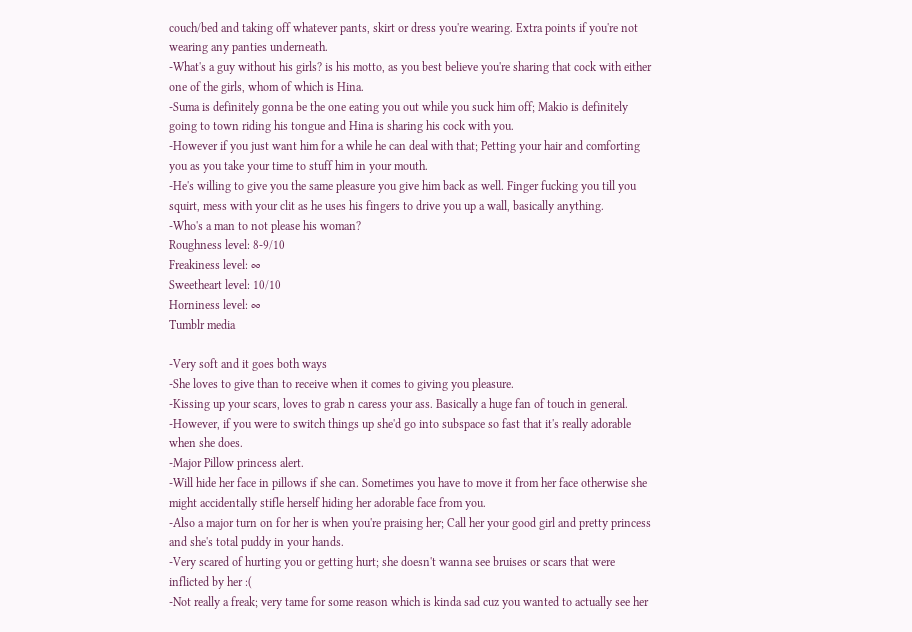couch/bed and taking off whatever pants, skirt or dress you're wearing. Extra points if you're not wearing any panties underneath.
-What's a guy without his girls? is his motto, as you best believe you're sharing that cock with either one of the girls, whom of which is Hina.
-Suma is definitely gonna be the one eating you out while you suck him off; Makio is definitely going to town riding his tongue and Hina is sharing his cock with you.
-However if you just want him for a while he can deal with that; Petting your hair and comforting you as you take your time to stuff him in your mouth.
-He's willing to give you the same pleasure you give him back as well. Finger fucking you till you squirt, mess with your clit as he uses his fingers to drive you up a wall, basically anything.
-Who's a man to not please his woman?
Roughness level: 8-9/10
Freakiness level: ∞
Sweetheart level: 10/10
Horniness level: ∞
Tumblr media

-Very soft and it goes both ways
-She loves to give than to receive when it comes to giving you pleasure.
-Kissing up your scars, loves to grab n caress your ass. Basically a huge fan of touch in general.
-However, if you were to switch things up she'd go into subspace so fast that it's really adorable when she does.
-Major Pillow princess alert.
-Will hide her face in pillows if she can. Sometimes you have to move it from her face otherwise she might accidentally stifle herself hiding her adorable face from you.
-Also a major turn on for her is when you're praising her; Call her your good girl and pretty princess and she's total puddy in your hands.
-Very scared of hurting you or getting hurt; she doesn't wanna see bruises or scars that were inflicted by her :(
-Not really a freak; very tame for some reason which is kinda sad cuz you wanted to actually see her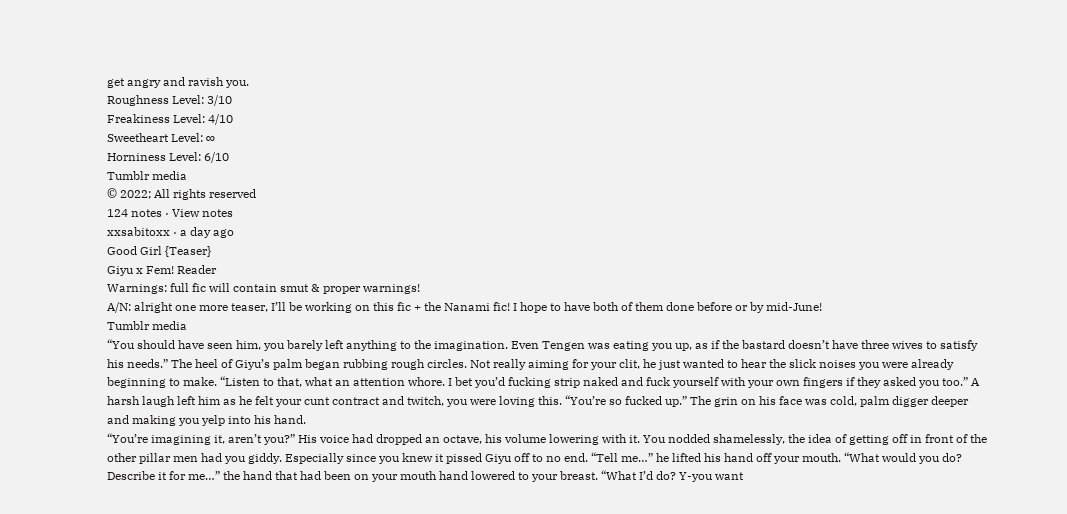get angry and ravish you.
Roughness Level: 3/10
Freakiness Level: 4/10
Sweetheart Level: ∞
Horniness Level: 6/10
Tumblr media
© 2022; All rights reserved
124 notes · View notes
xxsabitoxx · a day ago
Good Girl {Teaser}
Giyu x Fem! Reader
Warnings: full fic will contain smut & proper warnings!
A/N: alright one more teaser, I’ll be working on this fic + the Nanami fic! I hope to have both of them done before or by mid-June!
Tumblr media
“You should have seen him, you barely left anything to the imagination. Even Tengen was eating you up, as if the bastard doesn’t have three wives to satisfy his needs.” The heel of Giyu’s palm began rubbing rough circles. Not really aiming for your clit, he just wanted to hear the slick noises you were already beginning to make. “Listen to that, what an attention whore. I bet you’d fucking strip naked and fuck yourself with your own fingers if they asked you too.” A harsh laugh left him as he felt your cunt contract and twitch, you were loving this. “You’re so fucked up.” The grin on his face was cold, palm digger deeper and making you yelp into his hand.
“You’re imagining it, aren’t you?” His voice had dropped an octave, his volume lowering with it. You nodded shamelessly, the idea of getting off in front of the other pillar men had you giddy. Especially since you knew it pissed Giyu off to no end. “Tell me…” he lifted his hand off your mouth. “What would you do? Describe it for me…” the hand that had been on your mouth hand lowered to your breast. “What I’d do? Y-you want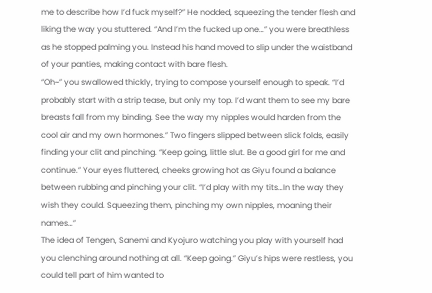me to describe how I’d fuck myself?” He nodded, squeezing the tender flesh and liking the way you stuttered. “And I’m the fucked up one…” you were breathless as he stopped palming you. Instead his hand moved to slip under the waistband of your panties, making contact with bare flesh.
“Oh~” you swallowed thickly, trying to compose yourself enough to speak. “I’d probably start with a strip tease, but only my top. I’d want them to see my bare breasts fall from my binding. See the way my nipples would harden from the cool air and my own hormones.” Two fingers slipped between slick folds, easily finding your clit and pinching. “Keep going, little slut. Be a good girl for me and continue.” Your eyes fluttered, cheeks growing hot as Giyu found a balance between rubbing and pinching your clit. “I’d play with my tits…In the way they wish they could. Squeezing them, pinching my own nipples, moaning their names…”
The idea of Tengen, Sanemi and Kyojuro watching you play with yourself had you clenching around nothing at all. “Keep going.” Giyu’s hips were restless, you could tell part of him wanted to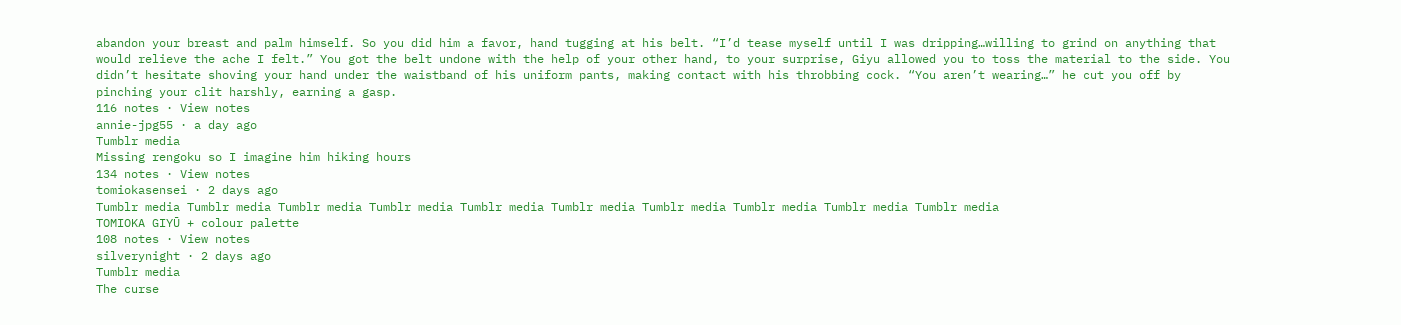abandon your breast and palm himself. So you did him a favor, hand tugging at his belt. “I’d tease myself until I was dripping…willing to grind on anything that would relieve the ache I felt.” You got the belt undone with the help of your other hand, to your surprise, Giyu allowed you to toss the material to the side. You didn’t hesitate shoving your hand under the waistband of his uniform pants, making contact with his throbbing cock. “You aren’t wearing…” he cut you off by pinching your clit harshly, earning a gasp.
116 notes · View notes
annie-jpg55 · a day ago
Tumblr media
Missing rengoku so I imagine him hiking hours
134 notes · View notes
tomiokasensei · 2 days ago
Tumblr media Tumblr media Tumblr media Tumblr media Tumblr media Tumblr media Tumblr media Tumblr media Tumblr media Tumblr media
TOMIOKA GIYŪ + colour palette
108 notes · View notes
silverynight · 2 days ago
Tumblr media
The curse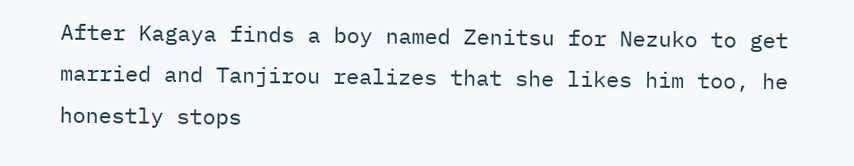After Kagaya finds a boy named Zenitsu for Nezuko to get married and Tanjirou realizes that she likes him too, he honestly stops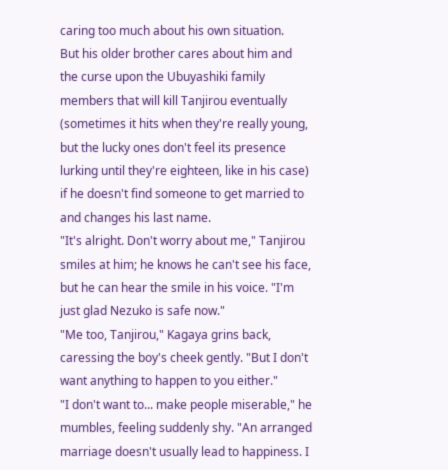caring too much about his own situation.
But his older brother cares about him and the curse upon the Ubuyashiki family members that will kill Tanjirou eventually (sometimes it hits when they're really young, but the lucky ones don't feel its presence lurking until they're eighteen, like in his case) if he doesn't find someone to get married to and changes his last name.
"It's alright. Don't worry about me," Tanjirou smiles at him; he knows he can't see his face, but he can hear the smile in his voice. "I'm just glad Nezuko is safe now."
"Me too, Tanjirou," Kagaya grins back, caressing the boy's cheek gently. "But I don't want anything to happen to you either."
"I don't want to... make people miserable," he mumbles, feeling suddenly shy. "An arranged marriage doesn't usually lead to happiness. I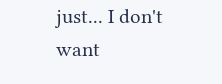just... I don't want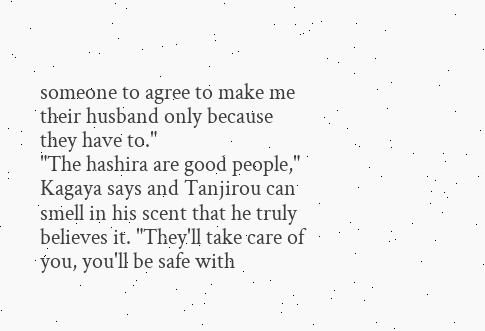someone to agree to make me their husband only because they have to."
"The hashira are good people," Kagaya says and Tanjirou can smell in his scent that he truly believes it. "They'll take care of you, you'll be safe with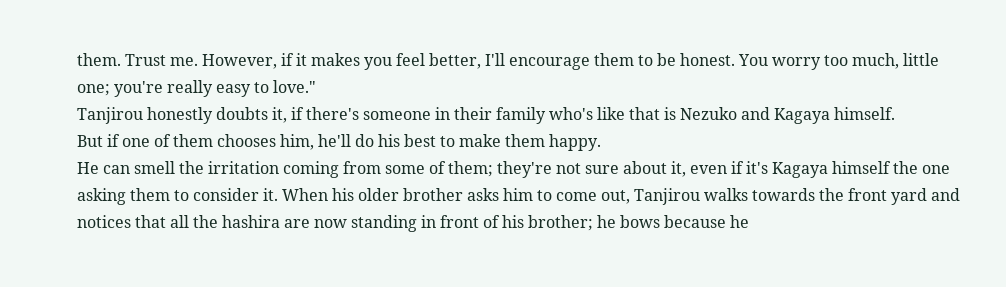them. Trust me. However, if it makes you feel better, I'll encourage them to be honest. You worry too much, little one; you're really easy to love."
Tanjirou honestly doubts it, if there's someone in their family who's like that is Nezuko and Kagaya himself.
But if one of them chooses him, he'll do his best to make them happy.
He can smell the irritation coming from some of them; they're not sure about it, even if it's Kagaya himself the one asking them to consider it. When his older brother asks him to come out, Tanjirou walks towards the front yard and notices that all the hashira are now standing in front of his brother; he bows because he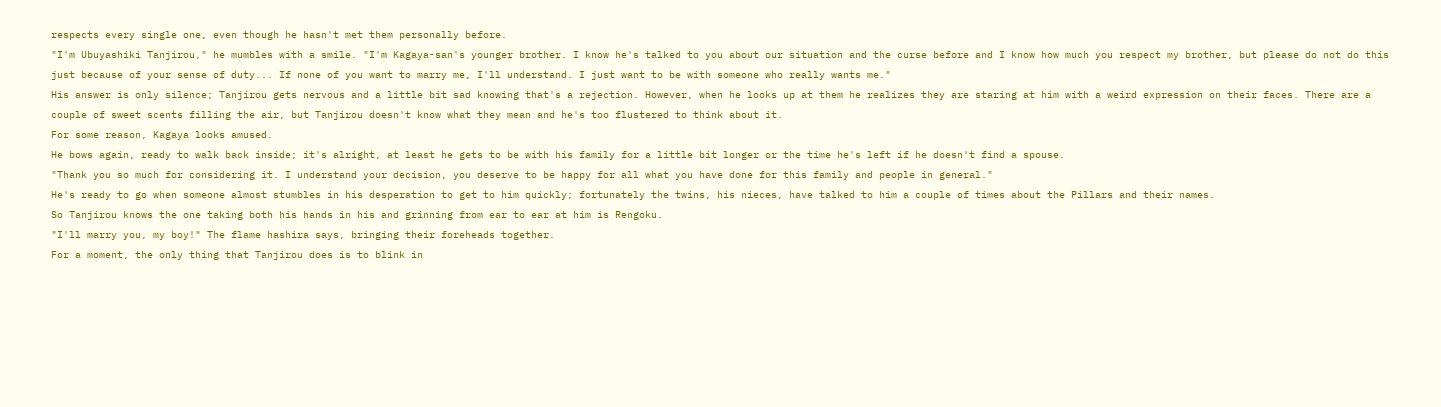respects every single one, even though he hasn't met them personally before.
"I'm Ubuyashiki Tanjirou," he mumbles with a smile. "I'm Kagaya-san's younger brother. I know he's talked to you about our situation and the curse before and I know how much you respect my brother, but please do not do this just because of your sense of duty... If none of you want to marry me, I'll understand. I just want to be with someone who really wants me."
His answer is only silence; Tanjirou gets nervous and a little bit sad knowing that's a rejection. However, when he looks up at them he realizes they are staring at him with a weird expression on their faces. There are a couple of sweet scents filling the air, but Tanjirou doesn't know what they mean and he's too flustered to think about it.
For some reason, Kagaya looks amused.
He bows again, ready to walk back inside; it's alright, at least he gets to be with his family for a little bit longer or the time he's left if he doesn't find a spouse.
"Thank you so much for considering it. I understand your decision, you deserve to be happy for all what you have done for this family and people in general."
He's ready to go when someone almost stumbles in his desperation to get to him quickly; fortunately the twins, his nieces, have talked to him a couple of times about the Pillars and their names.
So Tanjirou knows the one taking both his hands in his and grinning from ear to ear at him is Rengoku.
"I'll marry you, my boy!" The flame hashira says, bringing their foreheads together.
For a moment, the only thing that Tanjirou does is to blink in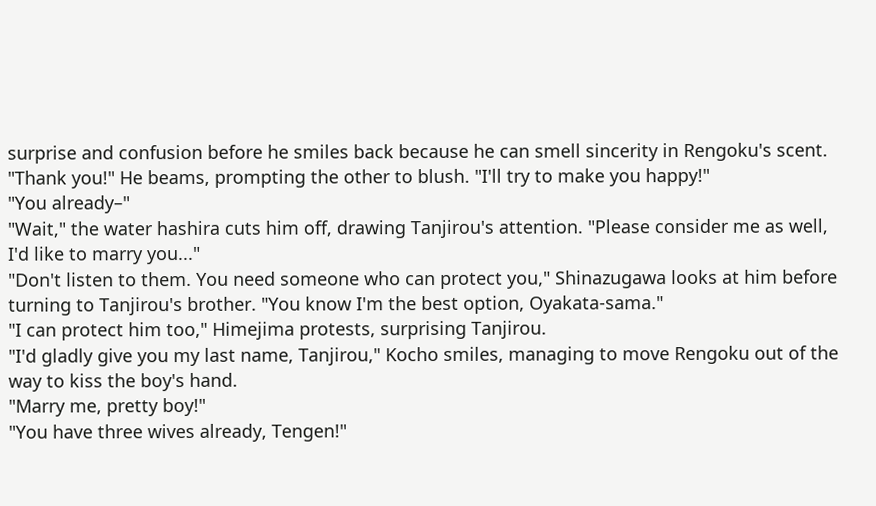surprise and confusion before he smiles back because he can smell sincerity in Rengoku's scent.
"Thank you!" He beams, prompting the other to blush. "I'll try to make you happy!"
"You already–"
"Wait," the water hashira cuts him off, drawing Tanjirou's attention. "Please consider me as well, I'd like to marry you..."
"Don't listen to them. You need someone who can protect you," Shinazugawa looks at him before turning to Tanjirou's brother. "You know I'm the best option, Oyakata-sama."
"I can protect him too," Himejima protests, surprising Tanjirou.
"I'd gladly give you my last name, Tanjirou," Kocho smiles, managing to move Rengoku out of the way to kiss the boy's hand.
"Marry me, pretty boy!"
"You have three wives already, Tengen!"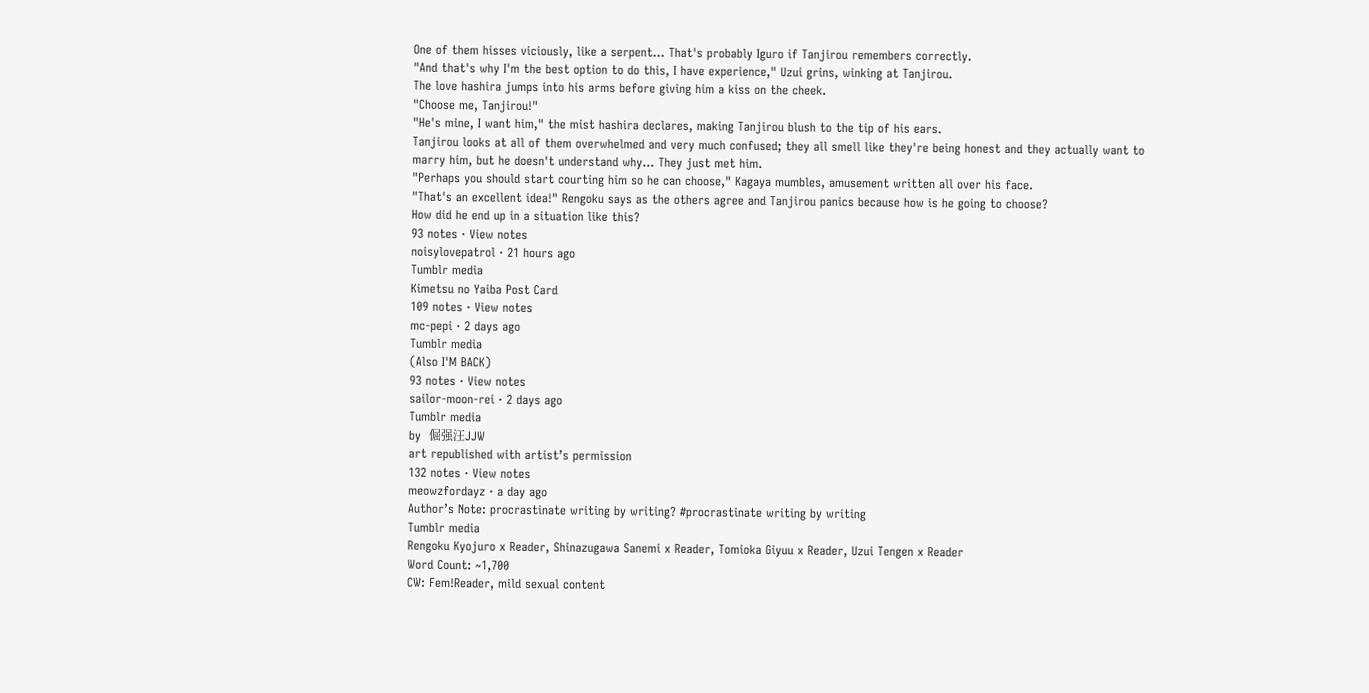One of them hisses viciously, like a serpent... That's probably Iguro if Tanjirou remembers correctly.
"And that's why I'm the best option to do this, I have experience," Uzui grins, winking at Tanjirou.
The love hashira jumps into his arms before giving him a kiss on the cheek.
"Choose me, Tanjirou!"
"He's mine, I want him," the mist hashira declares, making Tanjirou blush to the tip of his ears.
Tanjirou looks at all of them overwhelmed and very much confused; they all smell like they're being honest and they actually want to marry him, but he doesn't understand why... They just met him.
"Perhaps you should start courting him so he can choose," Kagaya mumbles, amusement written all over his face.
"That's an excellent idea!" Rengoku says as the others agree and Tanjirou panics because how is he going to choose?
How did he end up in a situation like this?
93 notes · View notes
noisylovepatrol · 21 hours ago
Tumblr media
Kimetsu no Yaiba Post Card
109 notes · View notes
mc-pepi · 2 days ago
Tumblr media
(Also I'M BACK)
93 notes · View notes
sailor-moon-rei · 2 days ago
Tumblr media
by  倔强汪JJW
art republished with artist’s permission
132 notes · View notes
meowzfordayz · a day ago
Author’s Note: procrastinate writing by writing? #procrastinate writing by writing
Tumblr media
Rengoku Kyojuro x Reader, Shinazugawa Sanemi x Reader, Tomioka Giyuu x Reader, Uzui Tengen x Reader
Word Count: ~1,700
CW: Fem!Reader, mild sexual content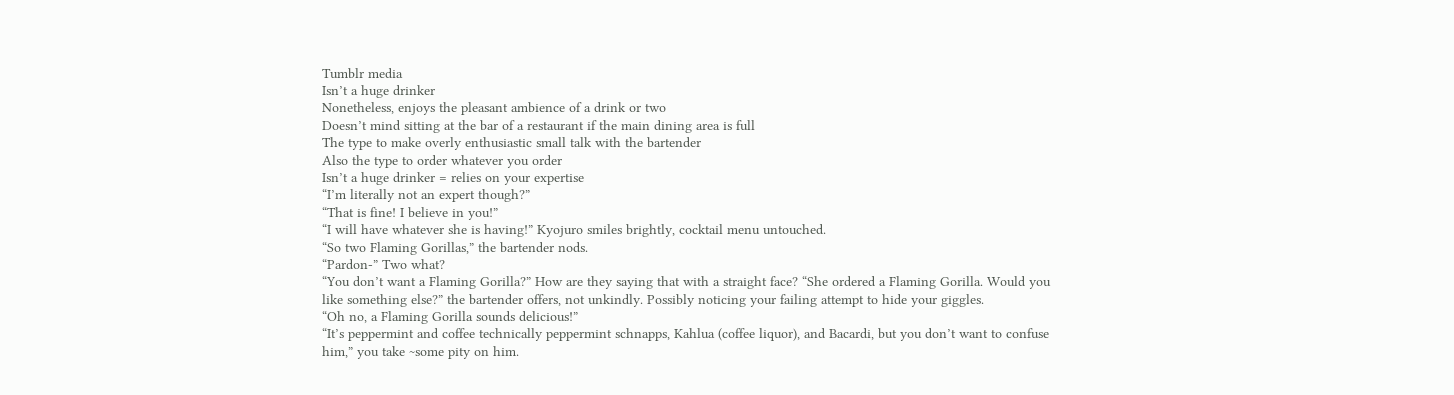Tumblr media
Isn’t a huge drinker
Nonetheless, enjoys the pleasant ambience of a drink or two
Doesn’t mind sitting at the bar of a restaurant if the main dining area is full
The type to make overly enthusiastic small talk with the bartender
Also the type to order whatever you order
Isn’t a huge drinker = relies on your expertise
“I’m literally not an expert though?”
“That is fine! I believe in you!”
“I will have whatever she is having!” Kyojuro smiles brightly, cocktail menu untouched.
“So two Flaming Gorillas,” the bartender nods.
“Pardon-” Two what?
“You don’t want a Flaming Gorilla?” How are they saying that with a straight face? “She ordered a Flaming Gorilla. Would you like something else?” the bartender offers, not unkindly. Possibly noticing your failing attempt to hide your giggles.
“Oh no, a Flaming Gorilla sounds delicious!”
“It’s peppermint and coffee technically peppermint schnapps, Kahlua (coffee liquor), and Bacardi, but you don’t want to confuse him,” you take ~some pity on him.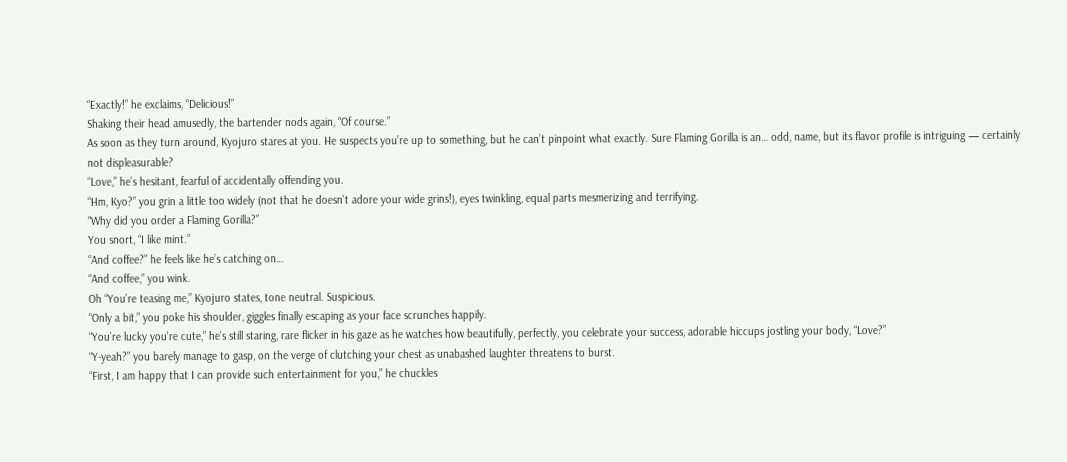“Exactly!” he exclaims, “Delicious!”
Shaking their head amusedly, the bartender nods again, “Of course.”
As soon as they turn around, Kyojuro stares at you. He suspects you’re up to something, but he can’t pinpoint what exactly. Sure Flaming Gorilla is an… odd, name, but its flavor profile is intriguing — certainly not displeasurable?
“Love,” he’s hesitant, fearful of accidentally offending you.
“Hm, Kyo?” you grin a little too widely (not that he doesn’t adore your wide grins!), eyes twinkling, equal parts mesmerizing and terrifying.
“Why did you order a Flaming Gorilla?”
You snort, “I like mint.”
“And coffee?” he feels like he’s catching on…
“And coffee,” you wink.
Oh “You’re teasing me,” Kyojuro states, tone neutral. Suspicious.
“Only a bit,” you poke his shoulder, giggles finally escaping as your face scrunches happily.
“You’re lucky you’re cute,” he’s still staring, rare flicker in his gaze as he watches how beautifully, perfectly, you celebrate your success, adorable hiccups jostling your body, “Love?”
“Y-yeah?” you barely manage to gasp, on the verge of clutching your chest as unabashed laughter threatens to burst.
“First, I am happy that I can provide such entertainment for you,” he chuckles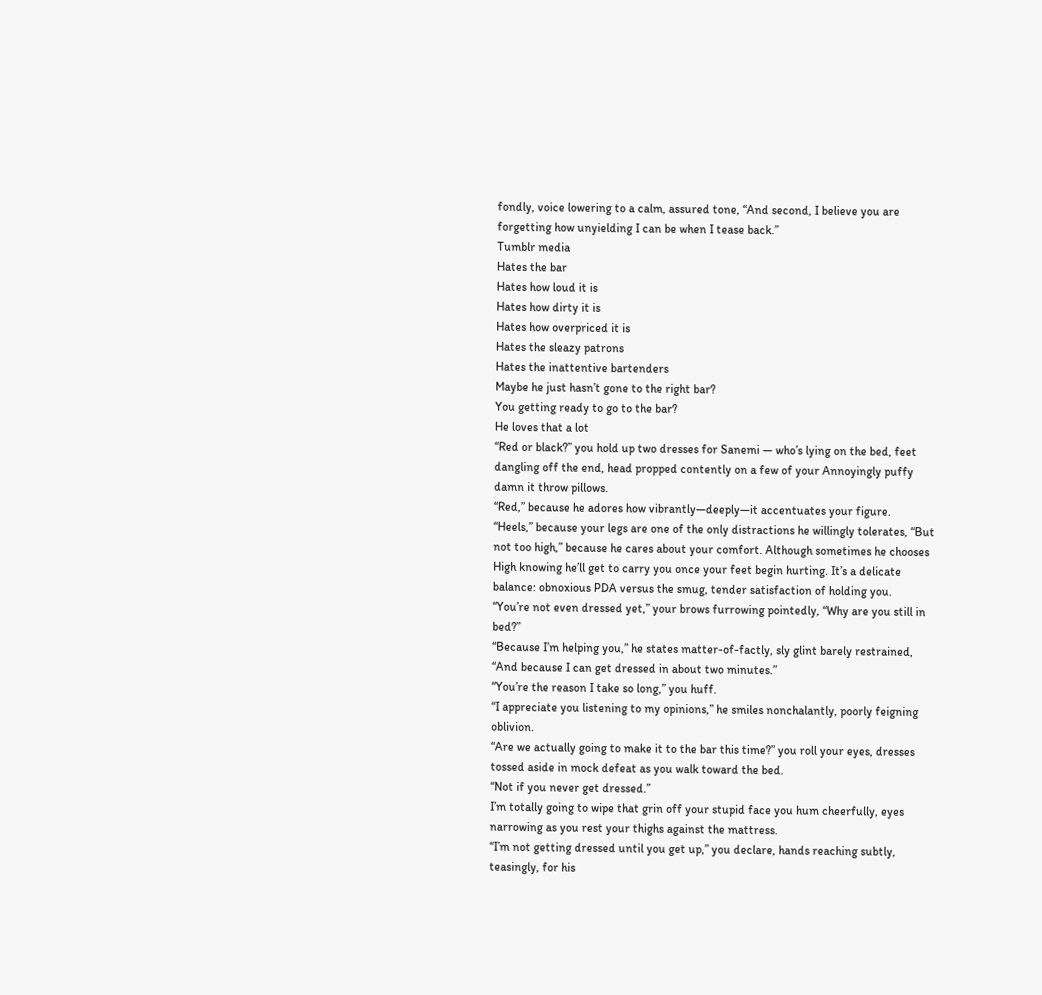fondly, voice lowering to a calm, assured tone, “And second, I believe you are forgetting how unyielding I can be when I tease back.”
Tumblr media
Hates the bar
Hates how loud it is
Hates how dirty it is
Hates how overpriced it is
Hates the sleazy patrons
Hates the inattentive bartenders
Maybe he just hasn’t gone to the right bar?
You getting ready to go to the bar?
He loves that a lot
“Red or black?” you hold up two dresses for Sanemi — who’s lying on the bed, feet dangling off the end, head propped contently on a few of your Annoyingly puffy damn it throw pillows.
“Red,” because he adores how vibrantly—deeply—it accentuates your figure.
“Heels,” because your legs are one of the only distractions he willingly tolerates, “But not too high,” because he cares about your comfort. Although sometimes he chooses High knowing he’ll get to carry you once your feet begin hurting. It’s a delicate balance: obnoxious PDA versus the smug, tender satisfaction of holding you.
“You’re not even dressed yet,” your brows furrowing pointedly, “Why are you still in bed?”
“Because I’m helping you,” he states matter-of-factly, sly glint barely restrained, “And because I can get dressed in about two minutes.”
“You’re the reason I take so long,” you huff.
“I appreciate you listening to my opinions,” he smiles nonchalantly, poorly feigning oblivion.
“Are we actually going to make it to the bar this time?” you roll your eyes, dresses tossed aside in mock defeat as you walk toward the bed.
“Not if you never get dressed.”
I’m totally going to wipe that grin off your stupid face you hum cheerfully, eyes narrowing as you rest your thighs against the mattress.
“I’m not getting dressed until you get up,” you declare, hands reaching subtly, teasingly, for his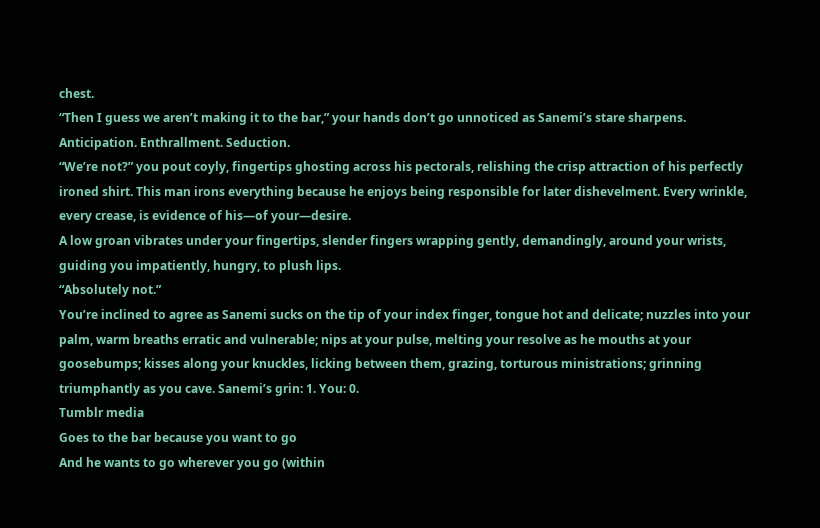chest.
“Then I guess we aren’t making it to the bar,” your hands don’t go unnoticed as Sanemi’s stare sharpens.
Anticipation. Enthrallment. Seduction.
“We’re not?” you pout coyly, fingertips ghosting across his pectorals, relishing the crisp attraction of his perfectly ironed shirt. This man irons everything because he enjoys being responsible for later dishevelment. Every wrinkle, every crease, is evidence of his—of your—desire.
A low groan vibrates under your fingertips, slender fingers wrapping gently, demandingly, around your wrists, guiding you impatiently, hungry, to plush lips.
“Absolutely not.”
You’re inclined to agree as Sanemi sucks on the tip of your index finger, tongue hot and delicate; nuzzles into your palm, warm breaths erratic and vulnerable; nips at your pulse, melting your resolve as he mouths at your goosebumps; kisses along your knuckles, licking between them, grazing, torturous ministrations; grinning triumphantly as you cave. Sanemi’s grin: 1. You: 0.
Tumblr media
Goes to the bar because you want to go
And he wants to go wherever you go (within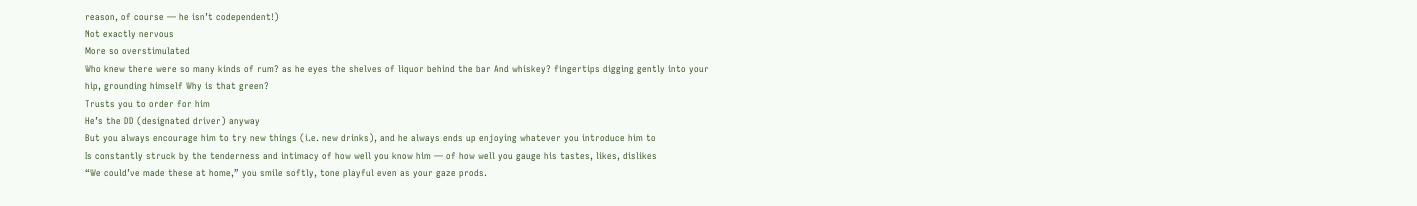reason, of course — he isn’t codependent!)
Not exactly nervous
More so overstimulated
Who knew there were so many kinds of rum? as he eyes the shelves of liquor behind the bar And whiskey? fingertips digging gently into your hip, grounding himself Why is that green?
Trusts you to order for him
He’s the DD (designated driver) anyway
But you always encourage him to try new things (i.e. new drinks), and he always ends up enjoying whatever you introduce him to
Is constantly struck by the tenderness and intimacy of how well you know him — of how well you gauge his tastes, likes, dislikes
“We could’ve made these at home,” you smile softly, tone playful even as your gaze prods.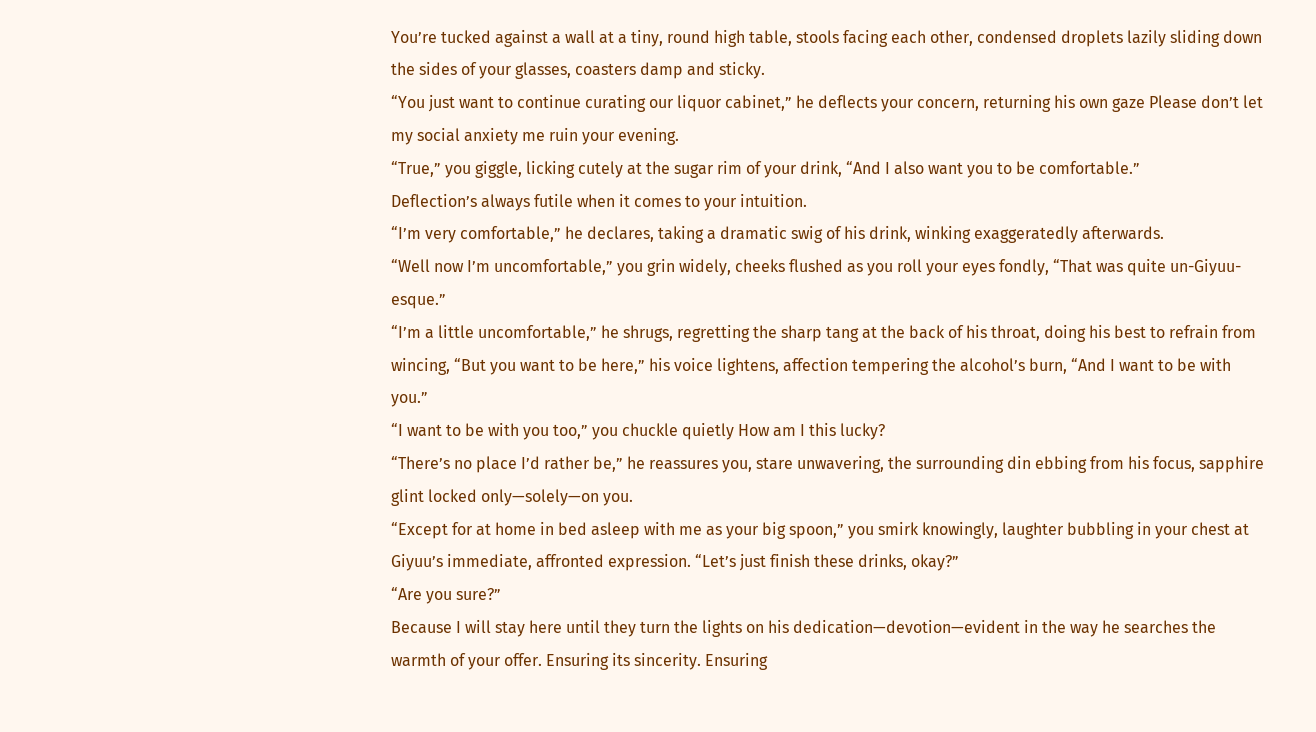You’re tucked against a wall at a tiny, round high table, stools facing each other, condensed droplets lazily sliding down the sides of your glasses, coasters damp and sticky.
“You just want to continue curating our liquor cabinet,” he deflects your concern, returning his own gaze Please don’t let my social anxiety me ruin your evening.
“True,” you giggle, licking cutely at the sugar rim of your drink, “And I also want you to be comfortable.”
Deflection’s always futile when it comes to your intuition.
“I’m very comfortable,” he declares, taking a dramatic swig of his drink, winking exaggeratedly afterwards.
“Well now I’m uncomfortable,” you grin widely, cheeks flushed as you roll your eyes fondly, “That was quite un-Giyuu-esque.”
“I’m a little uncomfortable,” he shrugs, regretting the sharp tang at the back of his throat, doing his best to refrain from wincing, “But you want to be here,” his voice lightens, affection tempering the alcohol’s burn, “And I want to be with you.”
“I want to be with you too,” you chuckle quietly How am I this lucky?
“There’s no place I’d rather be,” he reassures you, stare unwavering, the surrounding din ebbing from his focus, sapphire glint locked only—solely—on you.
“Except for at home in bed asleep with me as your big spoon,” you smirk knowingly, laughter bubbling in your chest at Giyuu’s immediate, affronted expression. “Let’s just finish these drinks, okay?”
“Are you sure?”
Because I will stay here until they turn the lights on his dedication—devotion—evident in the way he searches the warmth of your offer. Ensuring its sincerity. Ensuring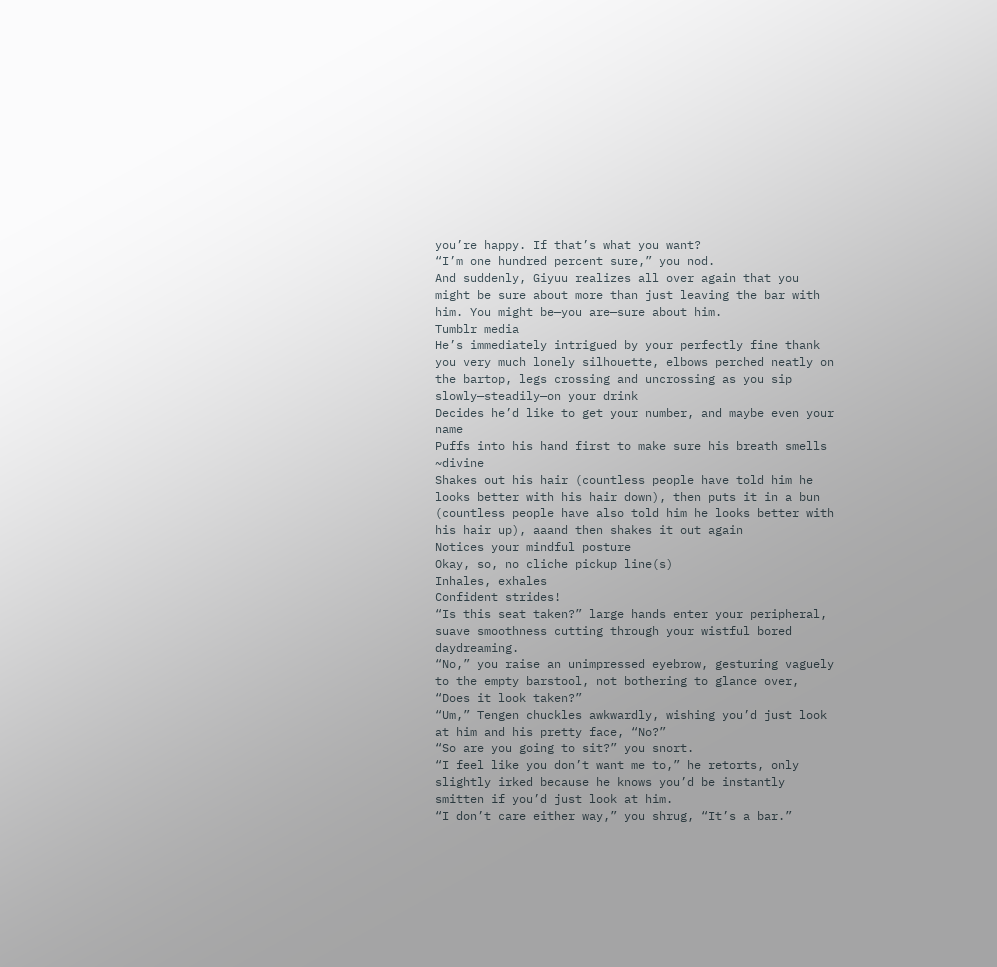you’re happy. If that’s what you want?
“I’m one hundred percent sure,” you nod.
And suddenly, Giyuu realizes all over again that you might be sure about more than just leaving the bar with him. You might be—you are—sure about him.
Tumblr media
He’s immediately intrigued by your perfectly fine thank you very much lonely silhouette, elbows perched neatly on the bartop, legs crossing and uncrossing as you sip slowly—steadily—on your drink
Decides he’d like to get your number, and maybe even your name
Puffs into his hand first to make sure his breath smells ~divine
Shakes out his hair (countless people have told him he looks better with his hair down), then puts it in a bun (countless people have also told him he looks better with his hair up), aaand then shakes it out again
Notices your mindful posture
Okay, so, no cliche pickup line(s)
Inhales, exhales
Confident strides!
“Is this seat taken?” large hands enter your peripheral, suave smoothness cutting through your wistful bored daydreaming.
“No,” you raise an unimpressed eyebrow, gesturing vaguely to the empty barstool, not bothering to glance over, “Does it look taken?”
“Um,” Tengen chuckles awkwardly, wishing you’d just look at him and his pretty face, “No?”
“So are you going to sit?” you snort.
“I feel like you don’t want me to,” he retorts, only slightly irked because he knows you’d be instantly smitten if you’d just look at him.
“I don’t care either way,” you shrug, “It’s a bar.”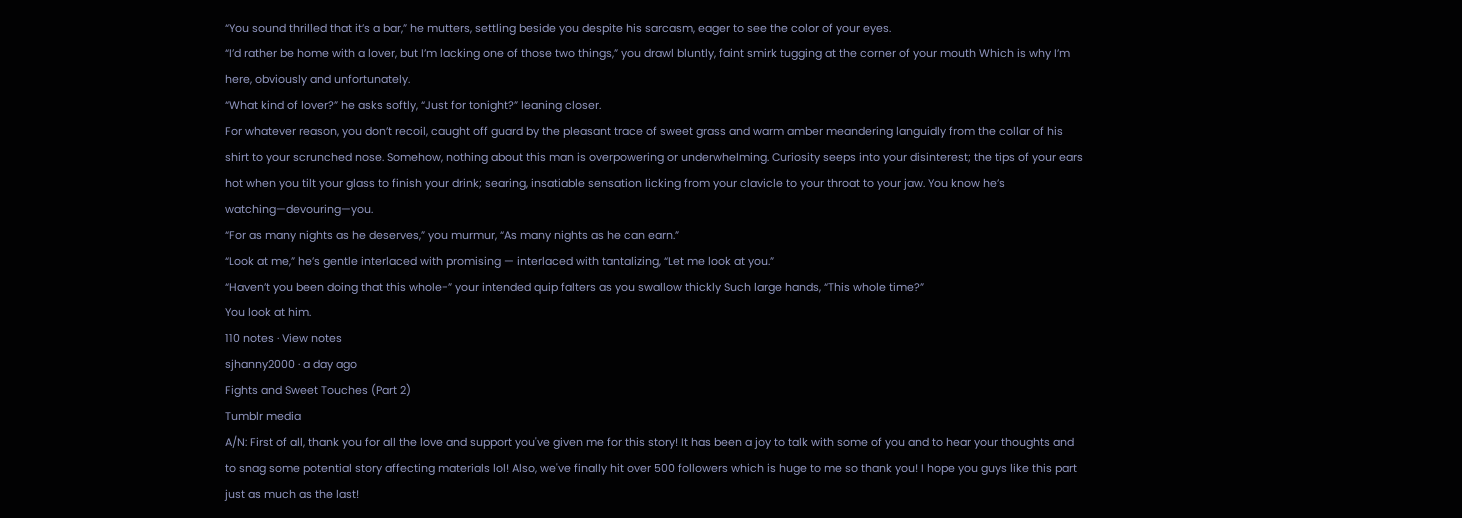“You sound thrilled that it’s a bar,” he mutters, settling beside you despite his sarcasm, eager to see the color of your eyes.
“I’d rather be home with a lover, but I’m lacking one of those two things,” you drawl bluntly, faint smirk tugging at the corner of your mouth Which is why I’m here, obviously and unfortunately.
“What kind of lover?” he asks softly, “Just for tonight?” leaning closer.
For whatever reason, you don’t recoil, caught off guard by the pleasant trace of sweet grass and warm amber meandering languidly from the collar of his shirt to your scrunched nose. Somehow, nothing about this man is overpowering or underwhelming. Curiosity seeps into your disinterest; the tips of your ears hot when you tilt your glass to finish your drink; searing, insatiable sensation licking from your clavicle to your throat to your jaw. You know he’s watching—devouring—you.
“For as many nights as he deserves,” you murmur, “As many nights as he can earn.”
“Look at me,” he’s gentle interlaced with promising — interlaced with tantalizing, “Let me look at you.”
“Haven’t you been doing that this whole-” your intended quip falters as you swallow thickly Such large hands, “This whole time?”
You look at him.
110 notes · View notes
sjhanny2000 · a day ago
Fights and Sweet Touches (Part 2)
Tumblr media
A/N: First of all, thank you for all the love and support you've given me for this story! It has been a joy to talk with some of you and to hear your thoughts and to snag some potential story affecting materials lol! Also, we've finally hit over 500 followers which is huge to me so thank you! I hope you guys like this part just as much as the last!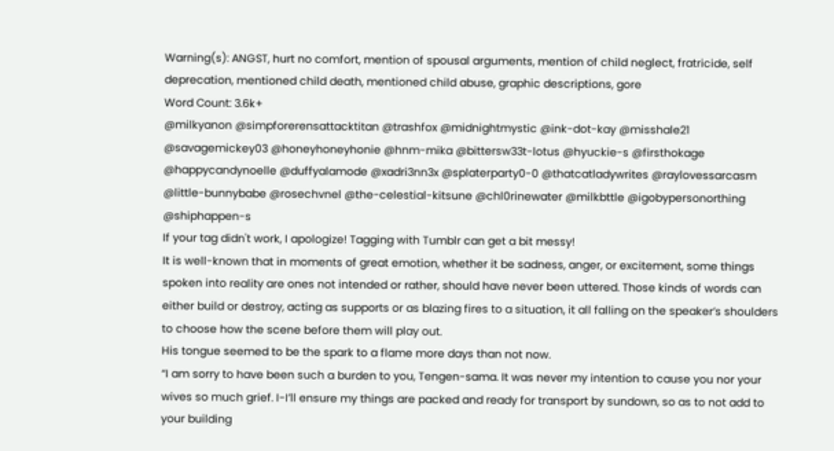Warning(s): ANGST, hurt no comfort, mention of spousal arguments, mention of child neglect, fratricide, self deprecation, mentioned child death, mentioned child abuse, graphic descriptions, gore
Word Count: 3.6k+
@milkyanon @simpforerensattacktitan @trashfox @midnightmystic @ink-dot-kay @misshale21 @savagemickey03 @honeyhoneyhonie @hnm-mika @bittersw33t-lotus @hyuckie-s @firsthokage @happycandynoelle @duffyalamode @xadri3nn3x @splaterparty0-0 @thatcatladywrites @raylovessarcasm @little-bunnybabe @rosechvnel @the-celestial-kitsune @chl0rinewater @milkbttle @igobypersonorthing @shiphappen-s
If your tag didn't work, I apologize! Tagging with Tumblr can get a bit messy!
It is well-known that in moments of great emotion, whether it be sadness, anger, or excitement, some things spoken into reality are ones not intended or rather, should have never been uttered. Those kinds of words can either build or destroy, acting as supports or as blazing fires to a situation, it all falling on the speaker’s shoulders to choose how the scene before them will play out.
His tongue seemed to be the spark to a flame more days than not now.
“I am sorry to have been such a burden to you, Tengen-sama. It was never my intention to cause you nor your wives so much grief. I-I’ll ensure my things are packed and ready for transport by sundown, so as to not add to your building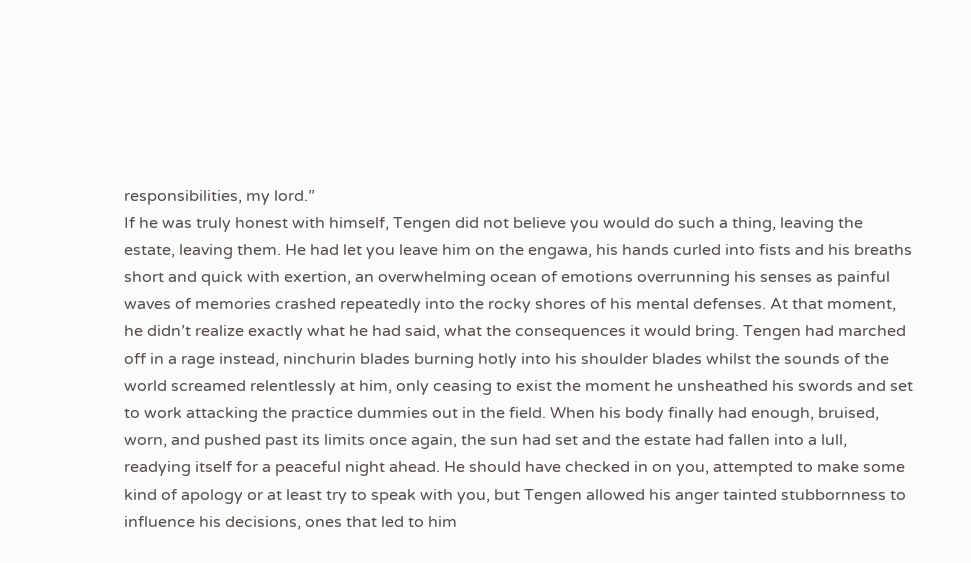responsibilities, my lord.”
If he was truly honest with himself, Tengen did not believe you would do such a thing, leaving the estate, leaving them. He had let you leave him on the engawa, his hands curled into fists and his breaths short and quick with exertion, an overwhelming ocean of emotions overrunning his senses as painful waves of memories crashed repeatedly into the rocky shores of his mental defenses. At that moment, he didn’t realize exactly what he had said, what the consequences it would bring. Tengen had marched off in a rage instead, ninchurin blades burning hotly into his shoulder blades whilst the sounds of the world screamed relentlessly at him, only ceasing to exist the moment he unsheathed his swords and set to work attacking the practice dummies out in the field. When his body finally had enough, bruised, worn, and pushed past its limits once again, the sun had set and the estate had fallen into a lull, readying itself for a peaceful night ahead. He should have checked in on you, attempted to make some kind of apology or at least try to speak with you, but Tengen allowed his anger tainted stubbornness to influence his decisions, ones that led to him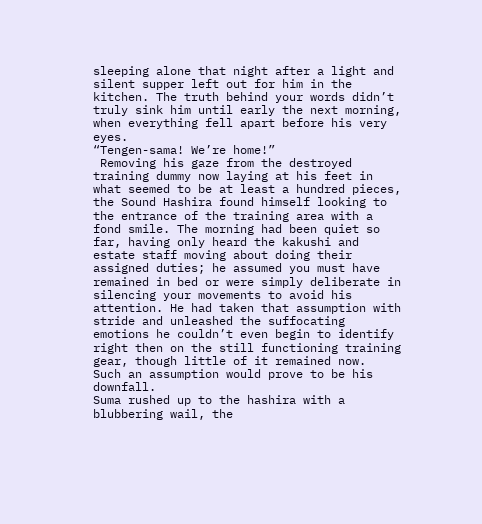sleeping alone that night after a light and silent supper left out for him in the kitchen. The truth behind your words didn’t truly sink him until early the next morning, when everything fell apart before his very eyes.
“Tengen-sama! We’re home!”
 Removing his gaze from the destroyed training dummy now laying at his feet in what seemed to be at least a hundred pieces, the Sound Hashira found himself looking to the entrance of the training area with a fond smile. The morning had been quiet so far, having only heard the kakushi and estate staff moving about doing their assigned duties; he assumed you must have remained in bed or were simply deliberate in silencing your movements to avoid his attention. He had taken that assumption with stride and unleashed the suffocating emotions he couldn’t even begin to identify right then on the still functioning training gear, though little of it remained now.
Such an assumption would prove to be his downfall.
Suma rushed up to the hashira with a blubbering wail, the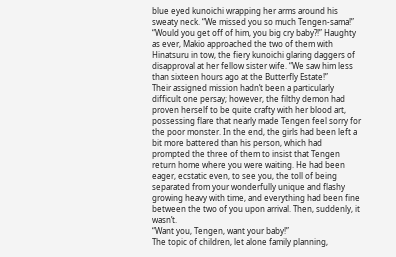blue eyed kunoichi wrapping her arms around his sweaty neck. “We missed you so much Tengen-sama!”
“Would you get off of him, you big cry baby?!” Haughty as ever, Makio approached the two of them with Hinatsuru in tow, the fiery kunoichi glaring daggers of disapproval at her fellow sister wife. “We saw him less than sixteen hours ago at the Butterfly Estate!”
Their assigned mission hadn’t been a particularly difficult one persay; however, the filthy demon had proven herself to be quite crafty with her blood art, possessing flare that nearly made Tengen feel sorry for the poor monster. In the end, the girls had been left a bit more battered than his person, which had prompted the three of them to insist that Tengen return home where you were waiting. He had been eager, ecstatic even, to see you, the toll of being separated from your wonderfully unique and flashy growing heavy with time, and everything had been fine between the two of you upon arrival. Then, suddenly, it wasn’t.
“Want you, Tengen, want your baby!”
The topic of children, let alone family planning,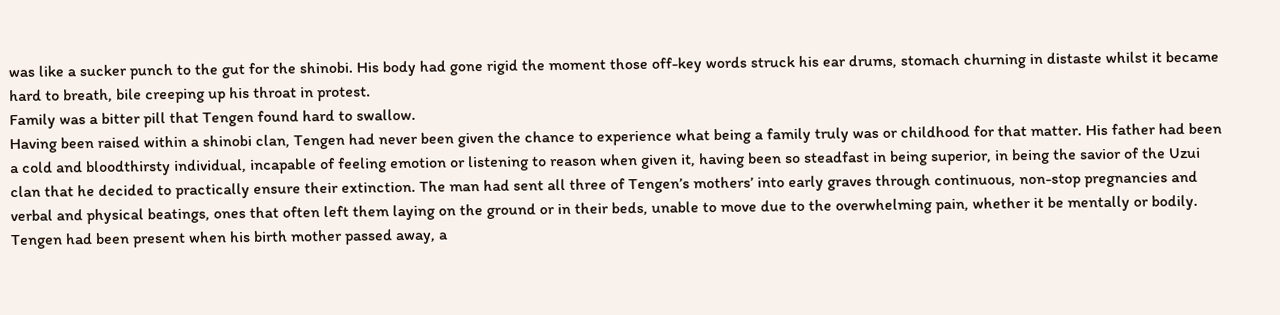was like a sucker punch to the gut for the shinobi. His body had gone rigid the moment those off-key words struck his ear drums, stomach churning in distaste whilst it became hard to breath, bile creeping up his throat in protest.
Family was a bitter pill that Tengen found hard to swallow.
Having been raised within a shinobi clan, Tengen had never been given the chance to experience what being a family truly was or childhood for that matter. His father had been a cold and bloodthirsty individual, incapable of feeling emotion or listening to reason when given it, having been so steadfast in being superior, in being the savior of the Uzui clan that he decided to practically ensure their extinction. The man had sent all three of Tengen’s mothers’ into early graves through continuous, non-stop pregnancies and verbal and physical beatings, ones that often left them laying on the ground or in their beds, unable to move due to the overwhelming pain, whether it be mentally or bodily. Tengen had been present when his birth mother passed away, a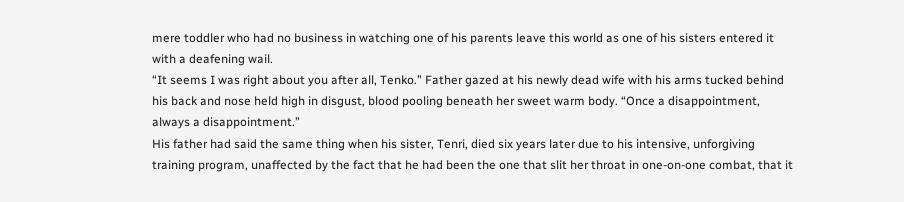mere toddler who had no business in watching one of his parents leave this world as one of his sisters entered it with a deafening wail.
“It seems I was right about you after all, Tenko.” Father gazed at his newly dead wife with his arms tucked behind his back and nose held high in disgust, blood pooling beneath her sweet warm body. “Once a disappointment, always a disappointment.”
His father had said the same thing when his sister, Tenri, died six years later due to his intensive, unforgiving training program, unaffected by the fact that he had been the one that slit her throat in one-on-one combat, that it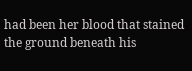had been her blood that stained the ground beneath his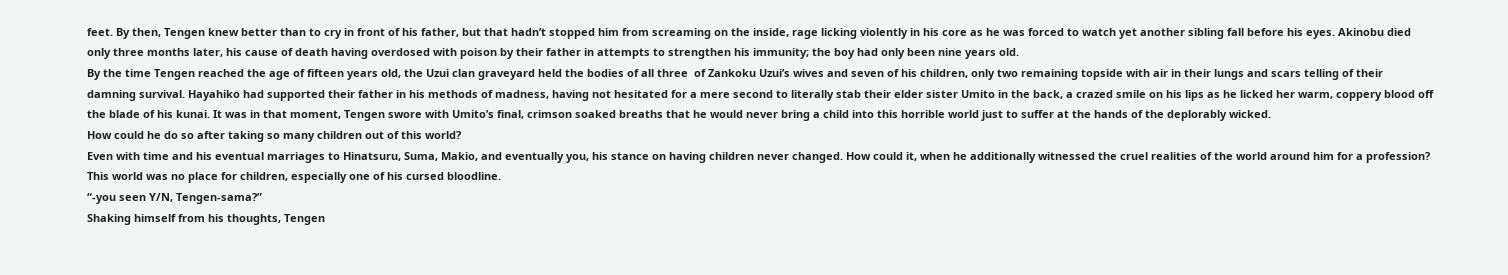feet. By then, Tengen knew better than to cry in front of his father, but that hadn’t stopped him from screaming on the inside, rage licking violently in his core as he was forced to watch yet another sibling fall before his eyes. Akinobu died only three months later, his cause of death having overdosed with poison by their father in attempts to strengthen his immunity; the boy had only been nine years old.
By the time Tengen reached the age of fifteen years old, the Uzui clan graveyard held the bodies of all three  of Zankoku Uzui’s wives and seven of his children, only two remaining topside with air in their lungs and scars telling of their damning survival. Hayahiko had supported their father in his methods of madness, having not hesitated for a mere second to literally stab their elder sister Umito in the back, a crazed smile on his lips as he licked her warm, coppery blood off the blade of his kunai. It was in that moment, Tengen swore with Umito’s final, crimson soaked breaths that he would never bring a child into this horrible world just to suffer at the hands of the deplorably wicked.
How could he do so after taking so many children out of this world?
Even with time and his eventual marriages to Hinatsuru, Suma, Makio, and eventually you, his stance on having children never changed. How could it, when he additionally witnessed the cruel realities of the world around him for a profession? This world was no place for children, especially one of his cursed bloodline.
“-you seen Y/N, Tengen-sama?”
Shaking himself from his thoughts, Tengen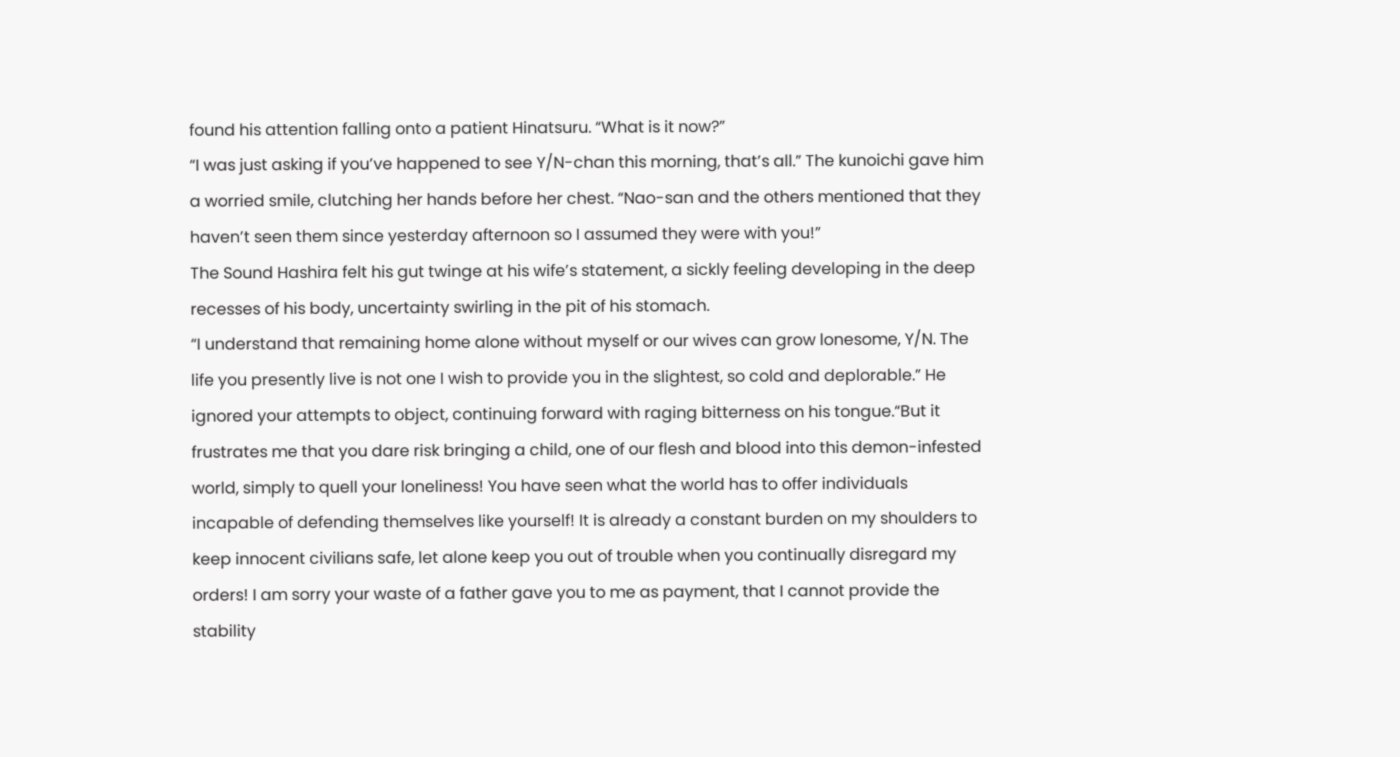found his attention falling onto a patient Hinatsuru. “What is it now?”
“I was just asking if you’ve happened to see Y/N-chan this morning, that’s all.” The kunoichi gave him a worried smile, clutching her hands before her chest. “Nao-san and the others mentioned that they haven’t seen them since yesterday afternoon so I assumed they were with you!”
The Sound Hashira felt his gut twinge at his wife’s statement, a sickly feeling developing in the deep recesses of his body, uncertainty swirling in the pit of his stomach.
“I understand that remaining home alone without myself or our wives can grow lonesome, Y/N. The life you presently live is not one I wish to provide you in the slightest, so cold and deplorable.” He ignored your attempts to object, continuing forward with raging bitterness on his tongue.“But it frustrates me that you dare risk bringing a child, one of our flesh and blood into this demon-infested world, simply to quell your loneliness! You have seen what the world has to offer individuals incapable of defending themselves like yourself! It is already a constant burden on my shoulders to keep innocent civilians safe, let alone keep you out of trouble when you continually disregard my orders! I am sorry your waste of a father gave you to me as payment, that I cannot provide the stability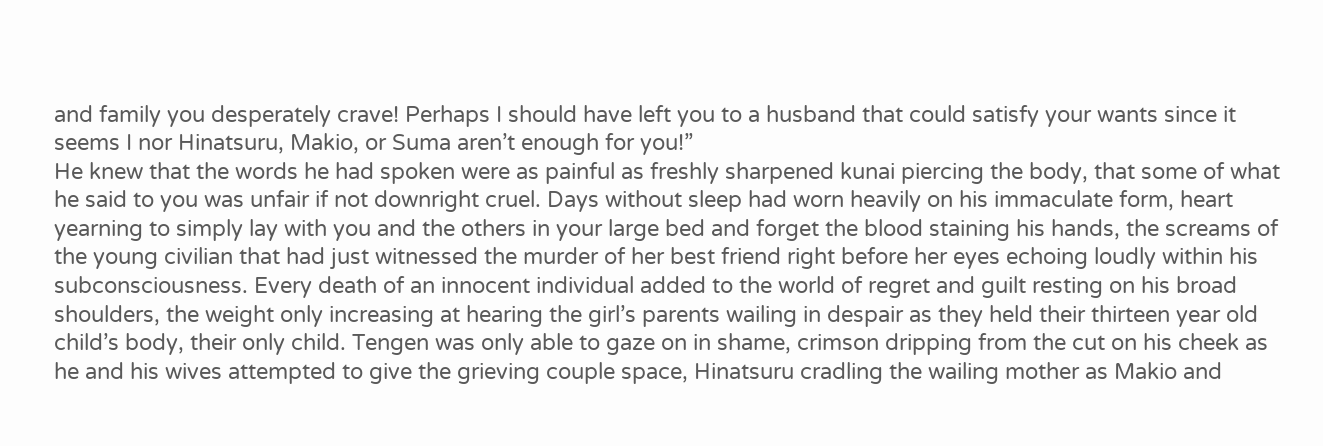and family you desperately crave! Perhaps I should have left you to a husband that could satisfy your wants since it seems I nor Hinatsuru, Makio, or Suma aren’t enough for you!”
He knew that the words he had spoken were as painful as freshly sharpened kunai piercing the body, that some of what he said to you was unfair if not downright cruel. Days without sleep had worn heavily on his immaculate form, heart yearning to simply lay with you and the others in your large bed and forget the blood staining his hands, the screams of the young civilian that had just witnessed the murder of her best friend right before her eyes echoing loudly within his subconsciousness. Every death of an innocent individual added to the world of regret and guilt resting on his broad shoulders, the weight only increasing at hearing the girl’s parents wailing in despair as they held their thirteen year old child’s body, their only child. Tengen was only able to gaze on in shame, crimson dripping from the cut on his cheek as he and his wives attempted to give the grieving couple space, Hinatsuru cradling the wailing mother as Makio and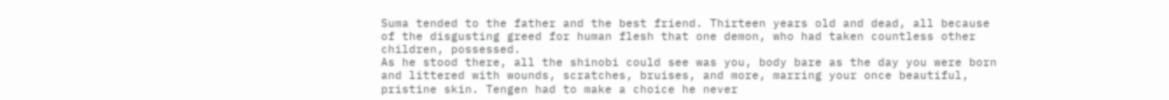Suma tended to the father and the best friend. Thirteen years old and dead, all because of the disgusting greed for human flesh that one demon, who had taken countless other children, possessed.
As he stood there, all the shinobi could see was you, body bare as the day you were born and littered with wounds, scratches, bruises, and more, marring your once beautiful, pristine skin. Tengen had to make a choice he never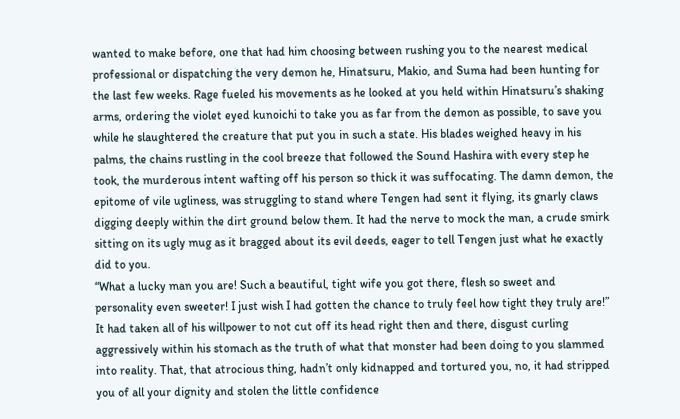wanted to make before, one that had him choosing between rushing you to the nearest medical professional or dispatching the very demon he, Hinatsuru, Makio, and Suma had been hunting for the last few weeks. Rage fueled his movements as he looked at you held within Hinatsuru’s shaking arms, ordering the violet eyed kunoichi to take you as far from the demon as possible, to save you while he slaughtered the creature that put you in such a state. His blades weighed heavy in his palms, the chains rustling in the cool breeze that followed the Sound Hashira with every step he took, the murderous intent wafting off his person so thick it was suffocating. The damn demon, the epitome of vile ugliness, was struggling to stand where Tengen had sent it flying, its gnarly claws digging deeply within the dirt ground below them. It had the nerve to mock the man, a crude smirk sitting on its ugly mug as it bragged about its evil deeds, eager to tell Tengen just what he exactly did to you.
“What a lucky man you are! Such a beautiful, tight wife you got there, flesh so sweet and personality even sweeter! I just wish I had gotten the chance to truly feel how tight they truly are!”
It had taken all of his willpower to not cut off its head right then and there, disgust curling aggressively within his stomach as the truth of what that monster had been doing to you slammed into reality. That, that atrocious thing, hadn’t only kidnapped and tortured you, no, it had stripped you of all your dignity and stolen the little confidence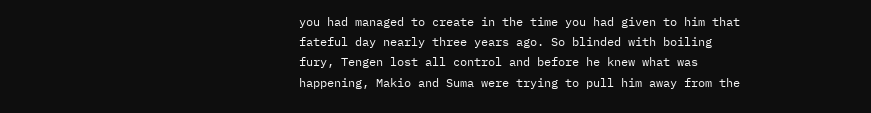you had managed to create in the time you had given to him that fateful day nearly three years ago. So blinded with boiling fury, Tengen lost all control and before he knew what was happening, Makio and Suma were trying to pull him away from the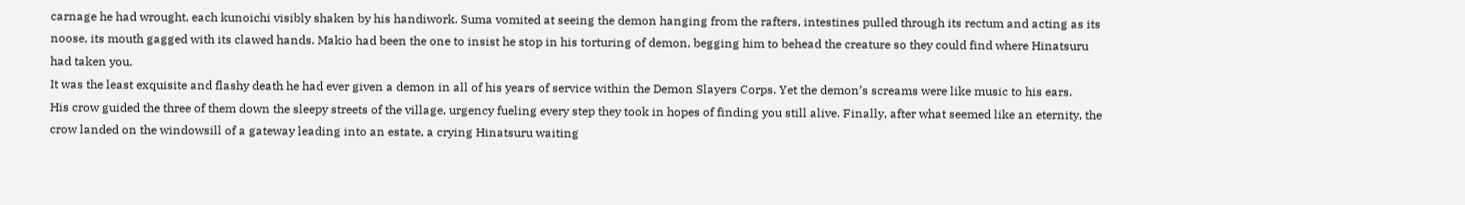carnage he had wrought, each kunoichi visibly shaken by his handiwork. Suma vomited at seeing the demon hanging from the rafters, intestines pulled through its rectum and acting as its noose, its mouth gagged with its clawed hands. Makio had been the one to insist he stop in his torturing of demon, begging him to behead the creature so they could find where Hinatsuru had taken you.
It was the least exquisite and flashy death he had ever given a demon in all of his years of service within the Demon Slayers Corps. Yet the demon’s screams were like music to his ears.
His crow guided the three of them down the sleepy streets of the village, urgency fueling every step they took in hopes of finding you still alive. Finally, after what seemed like an eternity, the crow landed on the windowsill of a gateway leading into an estate, a crying Hinatsuru waiting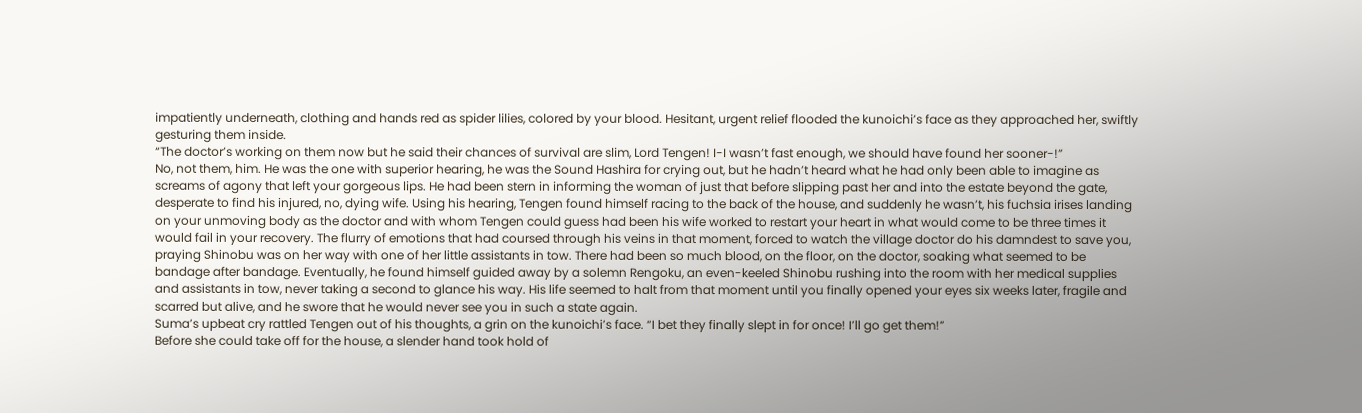impatiently underneath, clothing and hands red as spider lilies, colored by your blood. Hesitant, urgent relief flooded the kunoichi’s face as they approached her, swiftly gesturing them inside.
“The doctor’s working on them now but he said their chances of survival are slim, Lord Tengen! I-I wasn’t fast enough, we should have found her sooner-!”
No, not them, him. He was the one with superior hearing, he was the Sound Hashira for crying out, but he hadn’t heard what he had only been able to imagine as screams of agony that left your gorgeous lips. He had been stern in informing the woman of just that before slipping past her and into the estate beyond the gate, desperate to find his injured, no, dying wife. Using his hearing, Tengen found himself racing to the back of the house, and suddenly he wasn’t, his fuchsia irises landing on your unmoving body as the doctor and with whom Tengen could guess had been his wife worked to restart your heart in what would come to be three times it would fail in your recovery. The flurry of emotions that had coursed through his veins in that moment, forced to watch the village doctor do his damndest to save you, praying Shinobu was on her way with one of her little assistants in tow. There had been so much blood, on the floor, on the doctor, soaking what seemed to be bandage after bandage. Eventually, he found himself guided away by a solemn Rengoku, an even-keeled Shinobu rushing into the room with her medical supplies and assistants in tow, never taking a second to glance his way. His life seemed to halt from that moment until you finally opened your eyes six weeks later, fragile and scarred but alive, and he swore that he would never see you in such a state again.
Suma’s upbeat cry rattled Tengen out of his thoughts, a grin on the kunoichi’s face. “I bet they finally slept in for once! I’ll go get them!”
Before she could take off for the house, a slender hand took hold of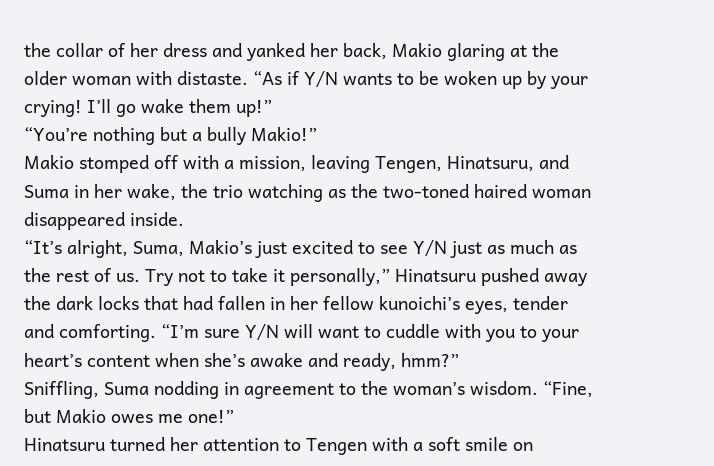the collar of her dress and yanked her back, Makio glaring at the older woman with distaste. “As if Y/N wants to be woken up by your crying! I’ll go wake them up!”
“You’re nothing but a bully Makio!”
Makio stomped off with a mission, leaving Tengen, Hinatsuru, and Suma in her wake, the trio watching as the two-toned haired woman disappeared inside.
“It’s alright, Suma, Makio’s just excited to see Y/N just as much as the rest of us. Try not to take it personally,” Hinatsuru pushed away the dark locks that had fallen in her fellow kunoichi’s eyes, tender and comforting. “I’m sure Y/N will want to cuddle with you to your heart’s content when she’s awake and ready, hmm?”
Sniffling, Suma nodding in agreement to the woman’s wisdom. “Fine, but Makio owes me one!”
Hinatsuru turned her attention to Tengen with a soft smile on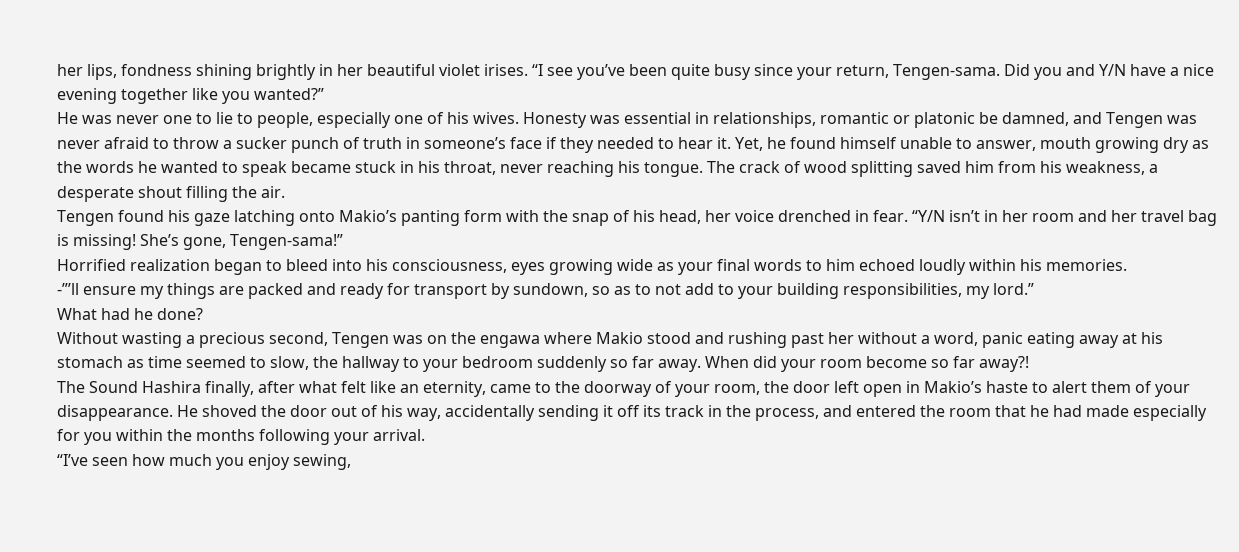her lips, fondness shining brightly in her beautiful violet irises. “I see you’ve been quite busy since your return, Tengen-sama. Did you and Y/N have a nice evening together like you wanted?”
He was never one to lie to people, especially one of his wives. Honesty was essential in relationships, romantic or platonic be damned, and Tengen was never afraid to throw a sucker punch of truth in someone’s face if they needed to hear it. Yet, he found himself unable to answer, mouth growing dry as the words he wanted to speak became stuck in his throat, never reaching his tongue. The crack of wood splitting saved him from his weakness, a desperate shout filling the air.
Tengen found his gaze latching onto Makio’s panting form with the snap of his head, her voice drenched in fear. “Y/N isn’t in her room and her travel bag is missing! She’s gone, Tengen-sama!”
Horrified realization began to bleed into his consciousness, eyes growing wide as your final words to him echoed loudly within his memories.
-”’ll ensure my things are packed and ready for transport by sundown, so as to not add to your building responsibilities, my lord.”
What had he done?
Without wasting a precious second, Tengen was on the engawa where Makio stood and rushing past her without a word, panic eating away at his stomach as time seemed to slow, the hallway to your bedroom suddenly so far away. When did your room become so far away?!
The Sound Hashira finally, after what felt like an eternity, came to the doorway of your room, the door left open in Makio’s haste to alert them of your disappearance. He shoved the door out of his way, accidentally sending it off its track in the process, and entered the room that he had made especially for you within the months following your arrival.
“I’ve seen how much you enjoy sewing,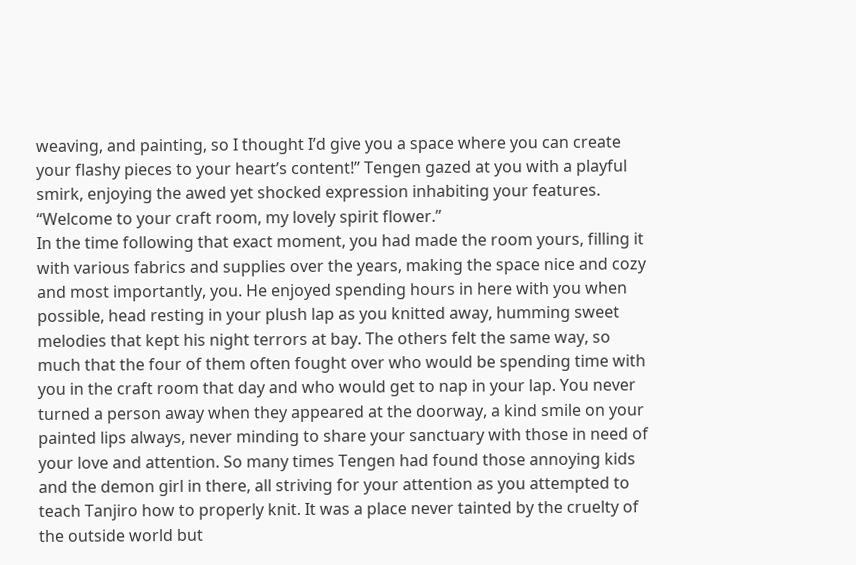weaving, and painting, so I thought I’d give you a space where you can create your flashy pieces to your heart’s content!” Tengen gazed at you with a playful smirk, enjoying the awed yet shocked expression inhabiting your features. “Welcome to your craft room, my lovely spirit flower.”
In the time following that exact moment, you had made the room yours, filling it with various fabrics and supplies over the years, making the space nice and cozy and most importantly, you. He enjoyed spending hours in here with you when possible, head resting in your plush lap as you knitted away, humming sweet melodies that kept his night terrors at bay. The others felt the same way, so much that the four of them often fought over who would be spending time with you in the craft room that day and who would get to nap in your lap. You never turned a person away when they appeared at the doorway, a kind smile on your painted lips always, never minding to share your sanctuary with those in need of your love and attention. So many times Tengen had found those annoying kids and the demon girl in there, all striving for your attention as you attempted to teach Tanjiro how to properly knit. It was a place never tainted by the cruelty of the outside world but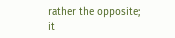rather the opposite; it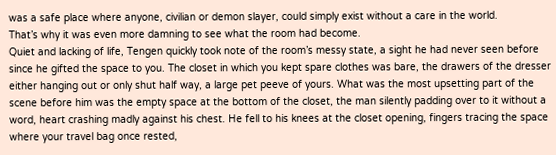was a safe place where anyone, civilian or demon slayer, could simply exist without a care in the world.
That’s why it was even more damning to see what the room had become.
Quiet and lacking of life, Tengen quickly took note of the room’s messy state, a sight he had never seen before since he gifted the space to you. The closet in which you kept spare clothes was bare, the drawers of the dresser either hanging out or only shut half way, a large pet peeve of yours. What was the most upsetting part of the scene before him was the empty space at the bottom of the closet, the man silently padding over to it without a word, heart crashing madly against his chest. He fell to his knees at the closet opening, fingers tracing the space where your travel bag once rested,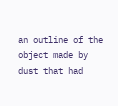an outline of the object made by dust that had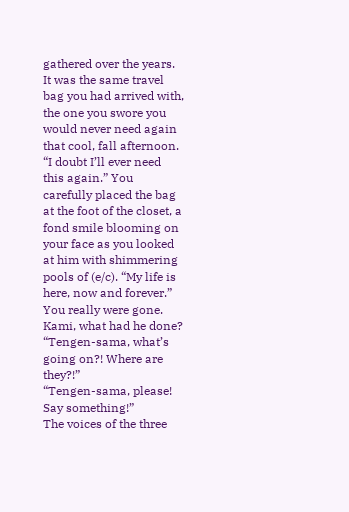gathered over the years. It was the same travel bag you had arrived with, the one you swore you would never need again that cool, fall afternoon.
“I doubt I’ll ever need this again.” You carefully placed the bag at the foot of the closet, a fond smile blooming on your face as you looked at him with shimmering pools of (e/c). “My life is here, now and forever.”
You really were gone. Kami, what had he done?
“Tengen-sama, what’s going on?! Where are they?!”
“Tengen-sama, please! Say something!”
The voices of the three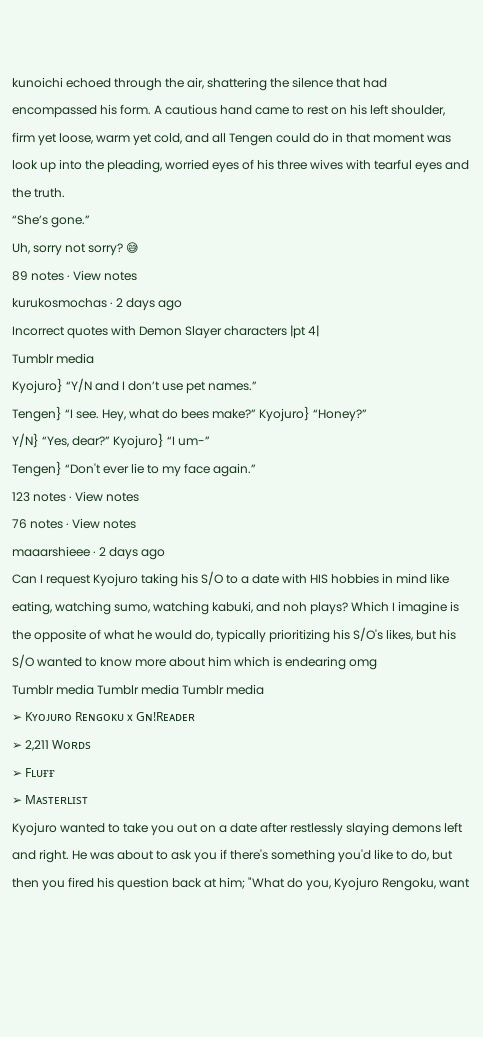kunoichi echoed through the air, shattering the silence that had encompassed his form. A cautious hand came to rest on his left shoulder, firm yet loose, warm yet cold, and all Tengen could do in that moment was look up into the pleading, worried eyes of his three wives with tearful eyes and the truth.
“She’s gone.”
Uh, sorry not sorry? 😅
89 notes · View notes
kurukosmochas · 2 days ago
Incorrect quotes with Demon Slayer characters |pt 4|
Tumblr media
Kyojuro} “Y/N and I don’t use pet names.”
Tengen} “I see. Hey, what do bees make?” Kyojuro} “Honey?”
Y/N} “Yes, dear?” Kyojuro} “I um-”
Tengen} “Don't ever lie to my face again.”
123 notes · View notes
76 notes · View notes
maaarshieee · 2 days ago
Can I request Kyojuro taking his S/O to a date with HIS hobbies in mind like eating, watching sumo, watching kabuki, and noh plays? Which I imagine is the opposite of what he would do, typically prioritizing his S/O's likes, but his S/O wanted to know more about him which is endearing omg
Tumblr media Tumblr media Tumblr media
➢ Kʏᴏᴊᴜʀᴏ Rᴇɴɢᴏᴋᴜ x Gɴ!Rᴇᴀᴅᴇʀ
➢ 2,211 Wᴏʀᴅs
➢ Fʟᴜғғ
➢ Mᴀsᴛᴇʀʟɪsᴛ
Kyojuro wanted to take you out on a date after restlessly slaying demons left and right. He was about to ask you if there's something you'd like to do, but then you fired his question back at him; "What do you, Kyojuro Rengoku, want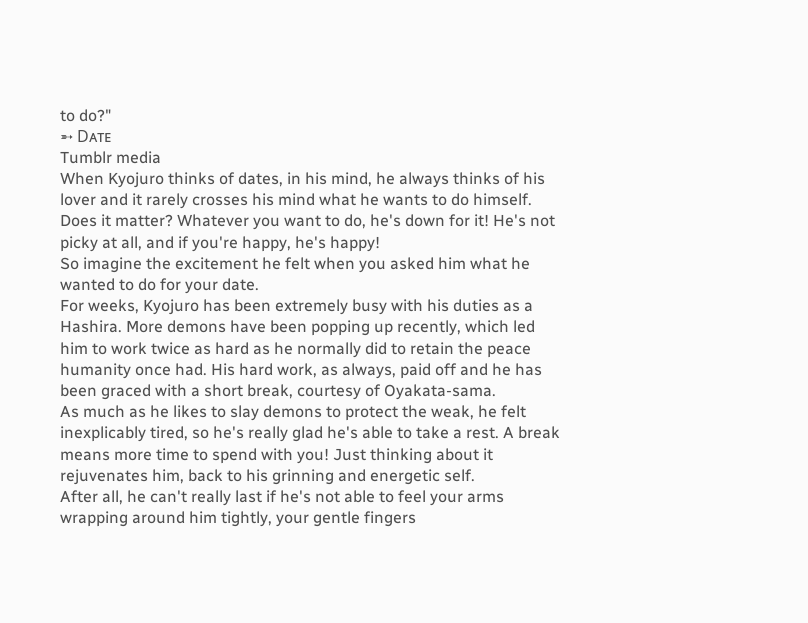to do?"
➵ Dᴀᴛᴇ
Tumblr media
When Kyojuro thinks of dates, in his mind, he always thinks of his lover and it rarely crosses his mind what he wants to do himself. Does it matter? Whatever you want to do, he's down for it! He's not picky at all, and if you're happy, he's happy!
So imagine the excitement he felt when you asked him what he wanted to do for your date.
For weeks, Kyojuro has been extremely busy with his duties as a Hashira. More demons have been popping up recently, which led him to work twice as hard as he normally did to retain the peace humanity once had. His hard work, as always, paid off and he has been graced with a short break, courtesy of Oyakata-sama.
As much as he likes to slay demons to protect the weak, he felt inexplicably tired, so he's really glad he's able to take a rest. A break means more time to spend with you! Just thinking about it rejuvenates him, back to his grinning and energetic self.
After all, he can't really last if he's not able to feel your arms wrapping around him tightly, your gentle fingers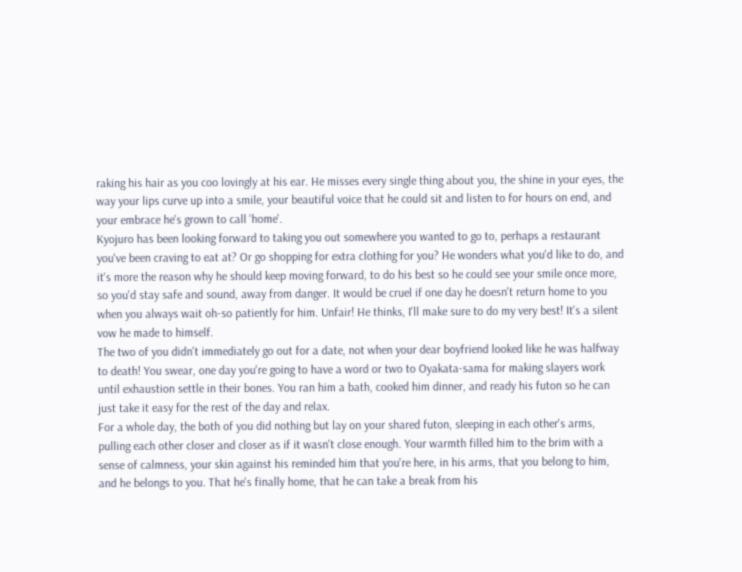raking his hair as you coo lovingly at his ear. He misses every single thing about you, the shine in your eyes, the way your lips curve up into a smile, your beautiful voice that he could sit and listen to for hours on end, and your embrace he's grown to call 'home'.
Kyojuro has been looking forward to taking you out somewhere you wanted to go to, perhaps a restaurant you've been craving to eat at? Or go shopping for extra clothing for you? He wonders what you'd like to do, and it's more the reason why he should keep moving forward, to do his best so he could see your smile once more, so you'd stay safe and sound, away from danger. It would be cruel if one day he doesn't return home to you when you always wait oh-so patiently for him. Unfair! He thinks, I'll make sure to do my very best! It's a silent vow he made to himself.
The two of you didn't immediately go out for a date, not when your dear boyfriend looked like he was halfway to death! You swear, one day you're going to have a word or two to Oyakata-sama for making slayers work until exhaustion settle in their bones. You ran him a bath, cooked him dinner, and ready his futon so he can just take it easy for the rest of the day and relax.
For a whole day, the both of you did nothing but lay on your shared futon, sleeping in each other's arms, pulling each other closer and closer as if it wasn't close enough. Your warmth filled him to the brim with a sense of calmness, your skin against his reminded him that you're here, in his arms, that you belong to him, and he belongs to you. That he's finally home, that he can take a break from his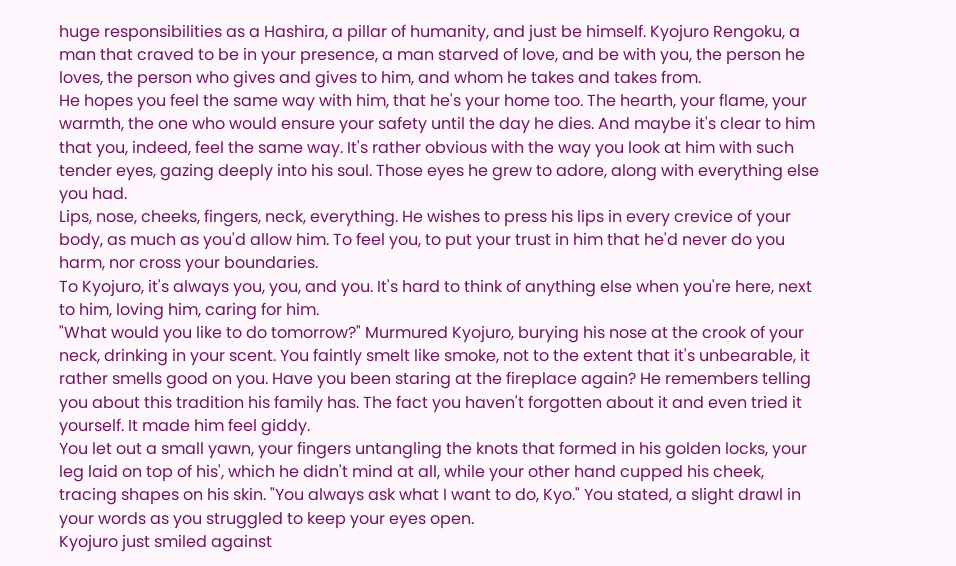huge responsibilities as a Hashira, a pillar of humanity, and just be himself. Kyojuro Rengoku, a man that craved to be in your presence, a man starved of love, and be with you, the person he loves, the person who gives and gives to him, and whom he takes and takes from.
He hopes you feel the same way with him, that he's your home too. The hearth, your flame, your warmth, the one who would ensure your safety until the day he dies. And maybe it's clear to him that you, indeed, feel the same way. It's rather obvious with the way you look at him with such tender eyes, gazing deeply into his soul. Those eyes he grew to adore, along with everything else you had.
Lips, nose, cheeks, fingers, neck, everything. He wishes to press his lips in every crevice of your body, as much as you'd allow him. To feel you, to put your trust in him that he'd never do you harm, nor cross your boundaries.
To Kyojuro, it's always you, you, and you. It's hard to think of anything else when you're here, next to him, loving him, caring for him.
"What would you like to do tomorrow?" Murmured Kyojuro, burying his nose at the crook of your neck, drinking in your scent. You faintly smelt like smoke, not to the extent that it's unbearable, it rather smells good on you. Have you been staring at the fireplace again? He remembers telling you about this tradition his family has. The fact you haven't forgotten about it and even tried it yourself. It made him feel giddy.
You let out a small yawn, your fingers untangling the knots that formed in his golden locks, your leg laid on top of his', which he didn't mind at all, while your other hand cupped his cheek, tracing shapes on his skin. "You always ask what I want to do, Kyo." You stated, a slight drawl in your words as you struggled to keep your eyes open.
Kyojuro just smiled against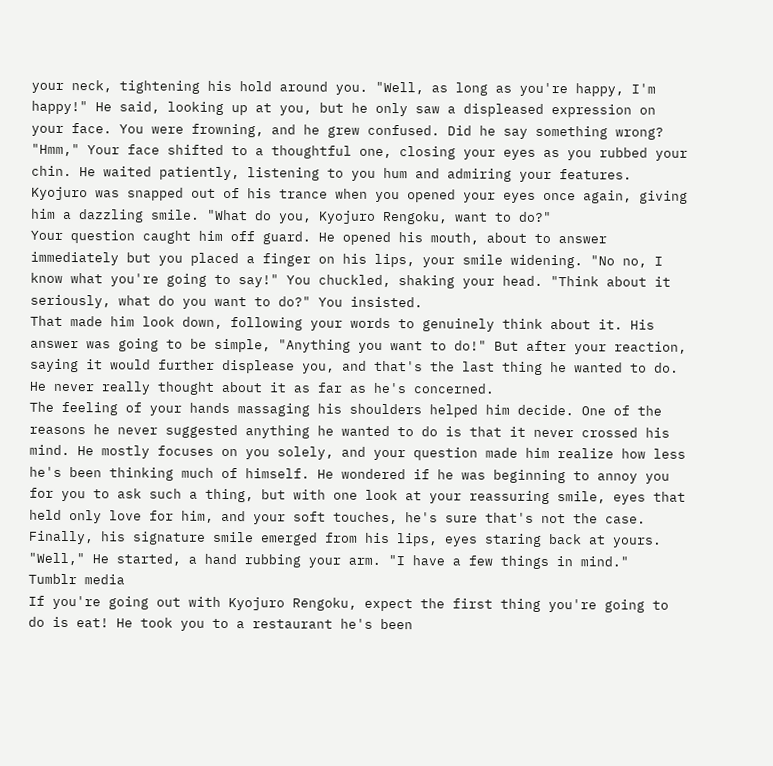your neck, tightening his hold around you. "Well, as long as you're happy, I'm happy!" He said, looking up at you, but he only saw a displeased expression on your face. You were frowning, and he grew confused. Did he say something wrong?
"Hmm," Your face shifted to a thoughtful one, closing your eyes as you rubbed your chin. He waited patiently, listening to you hum and admiring your features. Kyojuro was snapped out of his trance when you opened your eyes once again, giving him a dazzling smile. "What do you, Kyojuro Rengoku, want to do?"
Your question caught him off guard. He opened his mouth, about to answer immediately but you placed a finger on his lips, your smile widening. "No no, I know what you're going to say!" You chuckled, shaking your head. "Think about it seriously, what do you want to do?" You insisted.
That made him look down, following your words to genuinely think about it. His answer was going to be simple, "Anything you want to do!" But after your reaction, saying it would further displease you, and that's the last thing he wanted to do.
He never really thought about it as far as he's concerned.
The feeling of your hands massaging his shoulders helped him decide. One of the reasons he never suggested anything he wanted to do is that it never crossed his mind. He mostly focuses on you solely, and your question made him realize how less he's been thinking much of himself. He wondered if he was beginning to annoy you for you to ask such a thing, but with one look at your reassuring smile, eyes that held only love for him, and your soft touches, he's sure that's not the case.
Finally, his signature smile emerged from his lips, eyes staring back at yours. "Well," He started, a hand rubbing your arm. "I have a few things in mind."
Tumblr media
If you're going out with Kyojuro Rengoku, expect the first thing you're going to do is eat! He took you to a restaurant he's been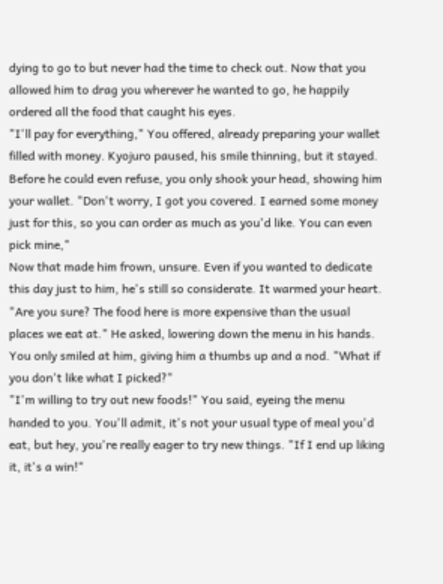dying to go to but never had the time to check out. Now that you allowed him to drag you wherever he wanted to go, he happily ordered all the food that caught his eyes.
"I'll pay for everything," You offered, already preparing your wallet filled with money. Kyojuro paused, his smile thinning, but it stayed. Before he could even refuse, you only shook your head, showing him your wallet. "Don't worry, I got you covered. I earned some money just for this, so you can order as much as you'd like. You can even pick mine,"
Now that made him frown, unsure. Even if you wanted to dedicate this day just to him, he's still so considerate. It warmed your heart. "Are you sure? The food here is more expensive than the usual places we eat at." He asked, lowering down the menu in his hands. You only smiled at him, giving him a thumbs up and a nod. "What if you don't like what I picked?"
"I'm willing to try out new foods!" You said, eyeing the menu handed to you. You'll admit, it's not your usual type of meal you'd eat, but hey, you're really eager to try new things. "If I end up liking it, it's a win!"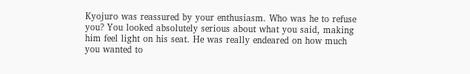Kyojuro was reassured by your enthusiasm. Who was he to refuse you? You looked absolutely serious about what you said, making him feel light on his seat. He was really endeared on how much you wanted to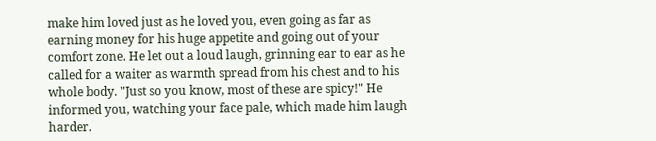make him loved just as he loved you, even going as far as earning money for his huge appetite and going out of your comfort zone. He let out a loud laugh, grinning ear to ear as he called for a waiter as warmth spread from his chest and to his whole body. "Just so you know, most of these are spicy!" He informed you, watching your face pale, which made him laugh harder.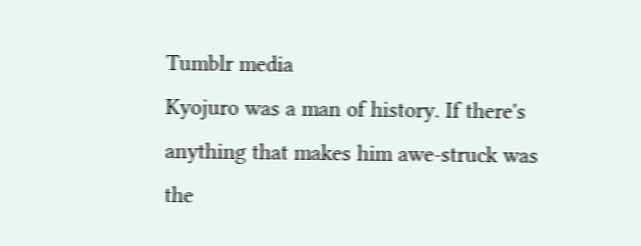Tumblr media
Kyojuro was a man of history. If there's anything that makes him awe-struck was the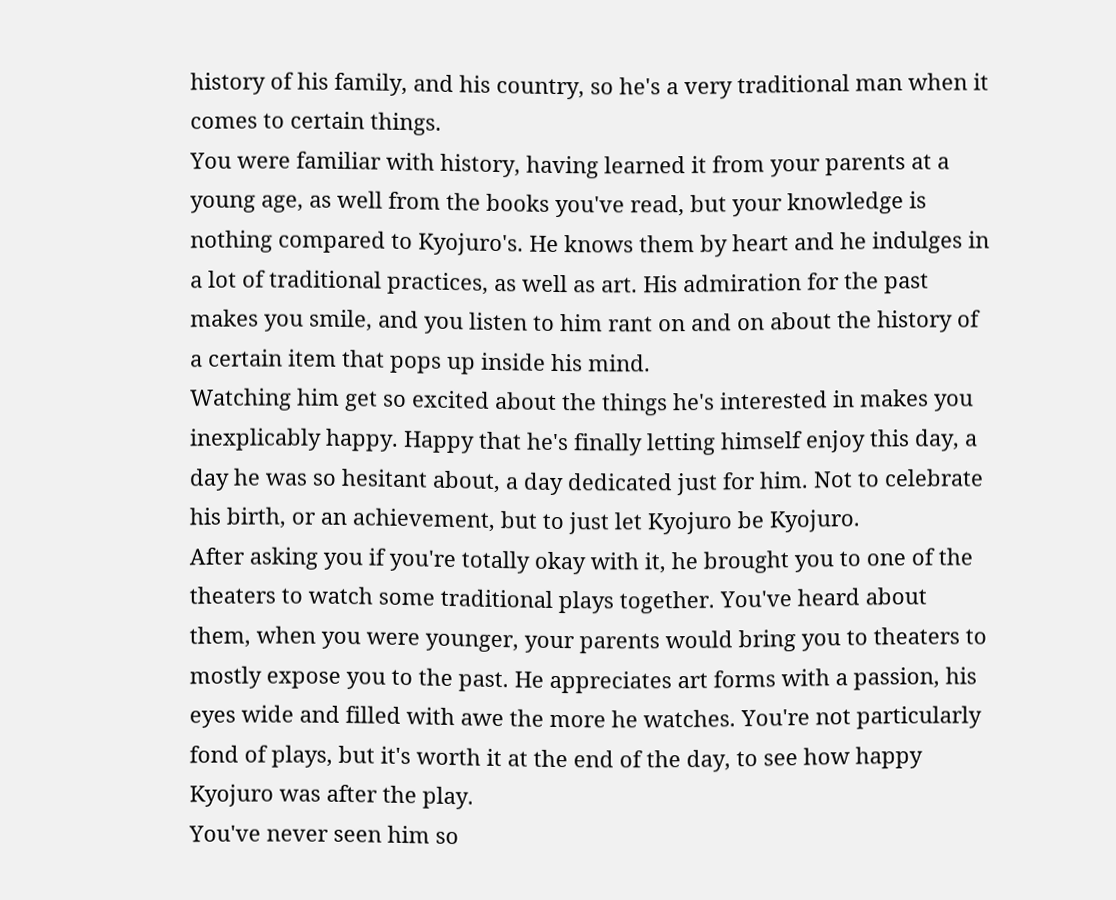history of his family, and his country, so he's a very traditional man when it comes to certain things.
You were familiar with history, having learned it from your parents at a young age, as well from the books you've read, but your knowledge is nothing compared to Kyojuro's. He knows them by heart and he indulges in a lot of traditional practices, as well as art. His admiration for the past makes you smile, and you listen to him rant on and on about the history of a certain item that pops up inside his mind.
Watching him get so excited about the things he's interested in makes you inexplicably happy. Happy that he's finally letting himself enjoy this day, a day he was so hesitant about, a day dedicated just for him. Not to celebrate his birth, or an achievement, but to just let Kyojuro be Kyojuro.
After asking you if you're totally okay with it, he brought you to one of the theaters to watch some traditional plays together. You've heard about them, when you were younger, your parents would bring you to theaters to mostly expose you to the past. He appreciates art forms with a passion, his eyes wide and filled with awe the more he watches. You're not particularly fond of plays, but it's worth it at the end of the day, to see how happy Kyojuro was after the play.
You've never seen him so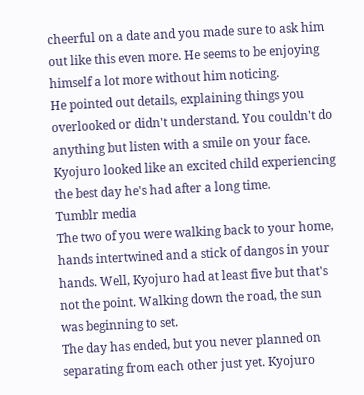cheerful on a date and you made sure to ask him out like this even more. He seems to be enjoying himself a lot more without him noticing.
He pointed out details, explaining things you overlooked or didn't understand. You couldn't do anything but listen with a smile on your face. Kyojuro looked like an excited child experiencing the best day he's had after a long time.
Tumblr media
The two of you were walking back to your home, hands intertwined and a stick of dangos in your hands. Well, Kyojuro had at least five but that's not the point. Walking down the road, the sun was beginning to set.
The day has ended, but you never planned on separating from each other just yet. Kyojuro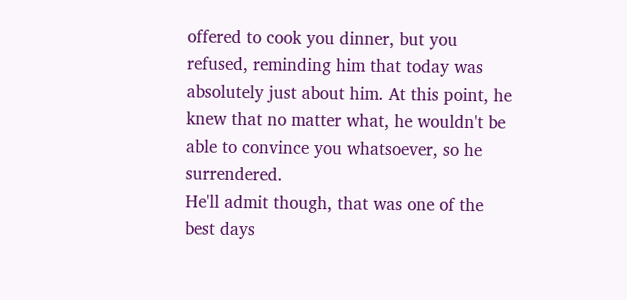offered to cook you dinner, but you refused, reminding him that today was absolutely just about him. At this point, he knew that no matter what, he wouldn't be able to convince you whatsoever, so he surrendered.
He'll admit though, that was one of the best days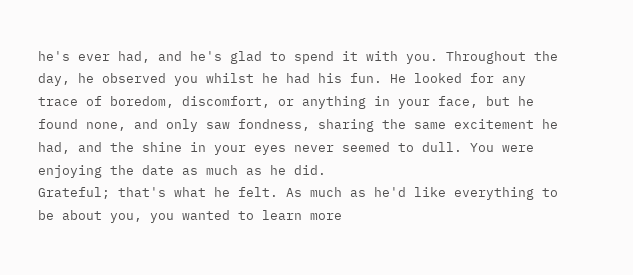he's ever had, and he's glad to spend it with you. Throughout the day, he observed you whilst he had his fun. He looked for any trace of boredom, discomfort, or anything in your face, but he found none, and only saw fondness, sharing the same excitement he had, and the shine in your eyes never seemed to dull. You were enjoying the date as much as he did.
Grateful; that's what he felt. As much as he'd like everything to be about you, you wanted to learn more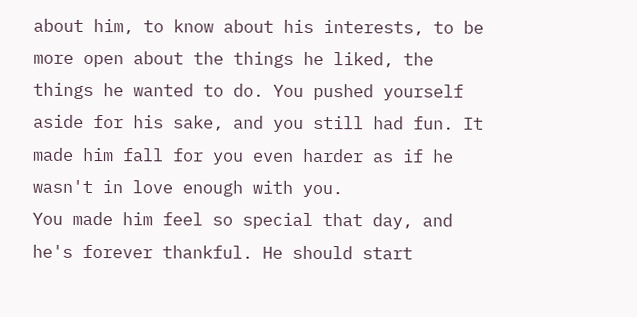about him, to know about his interests, to be more open about the things he liked, the things he wanted to do. You pushed yourself aside for his sake, and you still had fun. It made him fall for you even harder as if he wasn't in love enough with you.
You made him feel so special that day, and he's forever thankful. He should start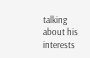talking about his interests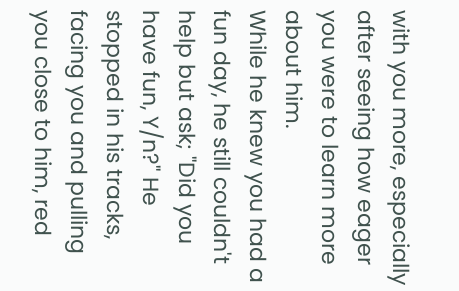with you more, especially after seeing how eager you were to learn more about him.
While he knew you had a fun day, he still couldn't help but ask; "Did you have fun, Y/n?" He stopped in his tracks, facing you and pulling you close to him, red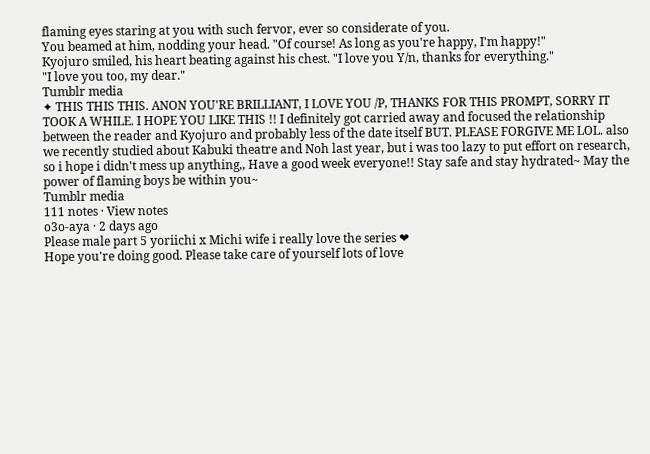flaming eyes staring at you with such fervor, ever so considerate of you.
You beamed at him, nodding your head. "Of course! As long as you're happy, I'm happy!"
Kyojuro smiled, his heart beating against his chest. "I love you Y/n, thanks for everything."
"I love you too, my dear."
Tumblr media
✦ THIS THIS THIS. ANON YOU'RE BRILLIANT, I LOVE YOU /P, THANKS FOR THIS PROMPT, SORRY IT TOOK A WHILE. I HOPE YOU LIKE THIS !! I definitely got carried away and focused the relationship between the reader and Kyojuro and probably less of the date itself BUT. PLEASE FORGIVE ME LOL. also we recently studied about Kabuki theatre and Noh last year, but i was too lazy to put effort on research, so i hope i didn't mess up anything,, Have a good week everyone!! Stay safe and stay hydrated~ May the power of flaming boys be within you~
Tumblr media
111 notes · View notes
o3o-aya · 2 days ago
Please male part 5 yoriichi x Michi wife i really love the series ❤
Hope you're doing good. Please take care of yourself lots of love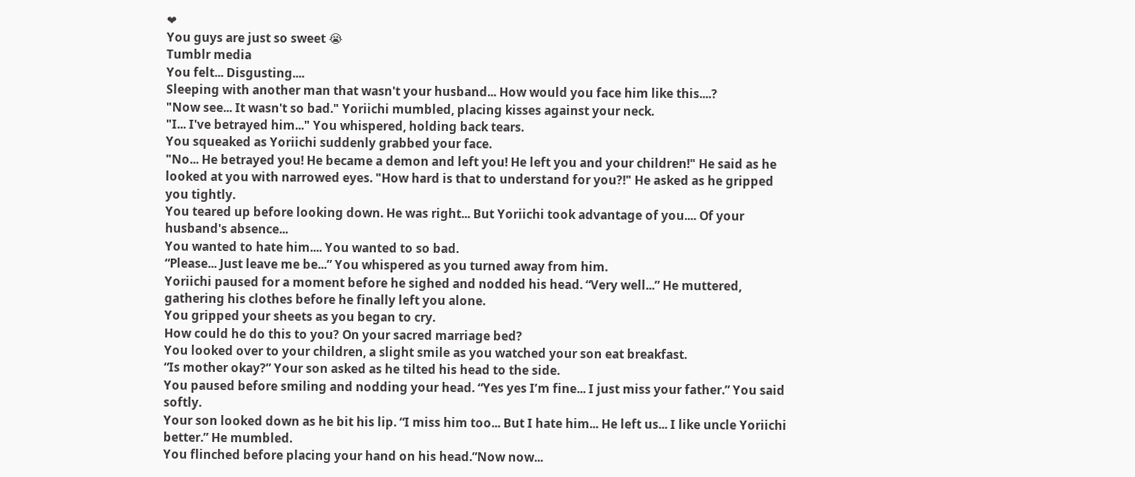❤
You guys are just so sweet 😭
Tumblr media
You felt... Disgusting....
Sleeping with another man that wasn't your husband... How would you face him like this....?
"Now see... It wasn't so bad." Yoriichi mumbled, placing kisses against your neck.
"I... I've betrayed him..." You whispered, holding back tears.
You squeaked as Yoriichi suddenly grabbed your face.
"No... He betrayed you! He became a demon and left you! He left you and your children!" He said as he looked at you with narrowed eyes. "How hard is that to understand for you?!" He asked as he gripped you tightly.
You teared up before looking down. He was right... But Yoriichi took advantage of you.... Of your husband's absence...
You wanted to hate him.... You wanted to so bad.
“Please... Just leave me be...” You whispered as you turned away from him.
Yoriichi paused for a moment before he sighed and nodded his head. “Very well...” He muttered, gathering his clothes before he finally left you alone.
You gripped your sheets as you began to cry.
How could he do this to you? On your sacred marriage bed?
You looked over to your children, a slight smile as you watched your son eat breakfast.
“Is mother okay?” Your son asked as he tilted his head to the side.
You paused before smiling and nodding your head. “Yes yes I’m fine... I just miss your father.” You said softly.
Your son looked down as he bit his lip. “I miss him too... But I hate him... He left us... I like uncle Yoriichi better.” He mumbled.
You flinched before placing your hand on his head.”Now now...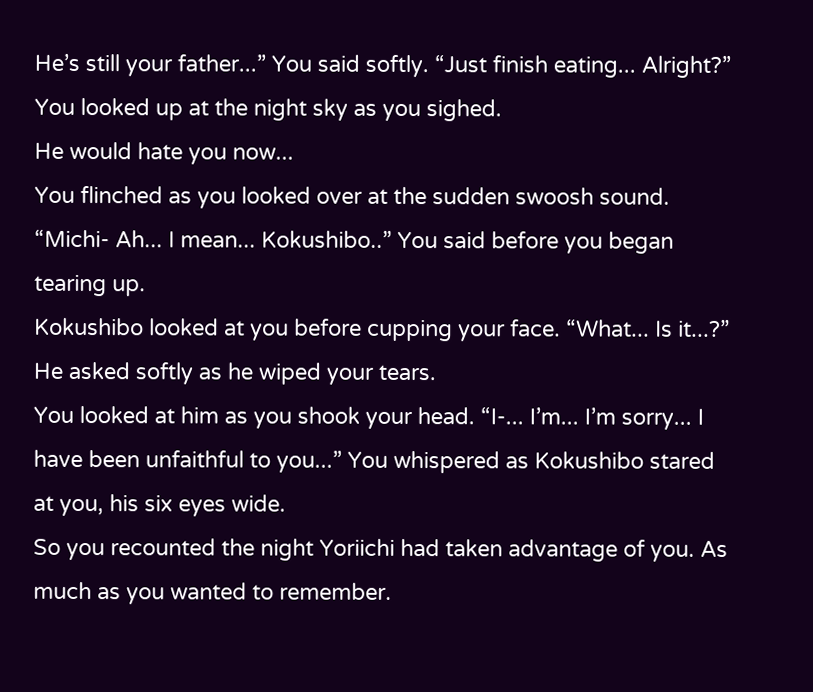He’s still your father...” You said softly. “Just finish eating... Alright?”
You looked up at the night sky as you sighed.
He would hate you now...
You flinched as you looked over at the sudden swoosh sound.
“Michi- Ah... I mean... Kokushibo..” You said before you began tearing up.
Kokushibo looked at you before cupping your face. “What... Is it...?” He asked softly as he wiped your tears.
You looked at him as you shook your head. “I-... I’m... I’m sorry... I have been unfaithful to you...” You whispered as Kokushibo stared at you, his six eyes wide.
So you recounted the night Yoriichi had taken advantage of you. As much as you wanted to remember.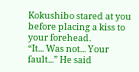Kokushibo stared at you before placing a kiss to your forehead.
“It... Was not... Your fault...” He said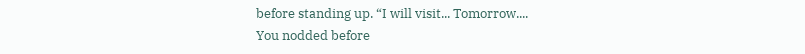before standing up. “I will visit... Tomorrow....
You nodded before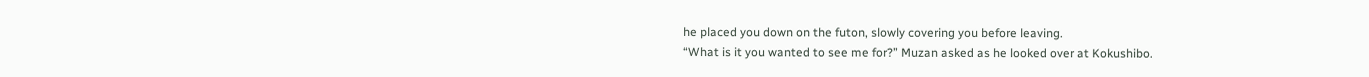he placed you down on the futon, slowly covering you before leaving.
“What is it you wanted to see me for?” Muzan asked as he looked over at Kokushibo.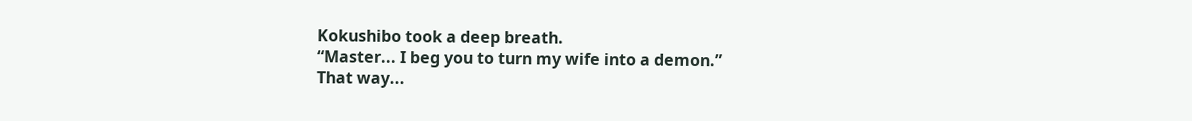Kokushibo took a deep breath.
“Master... I beg you to turn my wife into a demon.”
That way...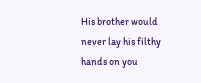His brother would never lay his filthy hands on you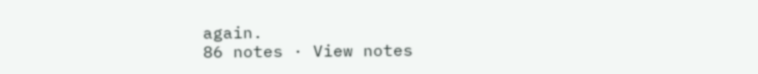again.
86 notes · View notes